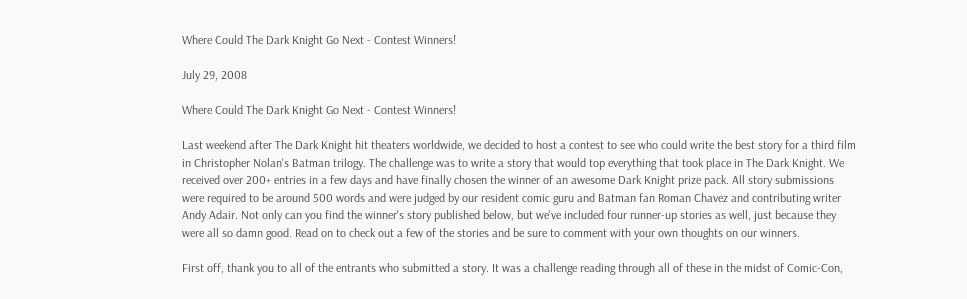Where Could The Dark Knight Go Next - Contest Winners!

July 29, 2008

Where Could The Dark Knight Go Next - Contest Winners!

Last weekend after The Dark Knight hit theaters worldwide, we decided to host a contest to see who could write the best story for a third film in Christopher Nolan's Batman trilogy. The challenge was to write a story that would top everything that took place in The Dark Knight. We received over 200+ entries in a few days and have finally chosen the winner of an awesome Dark Knight prize pack. All story submissions were required to be around 500 words and were judged by our resident comic guru and Batman fan Roman Chavez and contributing writer Andy Adair. Not only can you find the winner's story published below, but we've included four runner-up stories as well, just because they were all so damn good. Read on to check out a few of the stories and be sure to comment with your own thoughts on our winners.

First off, thank you to all of the entrants who submitted a story. It was a challenge reading through all of these in the midst of Comic-Con,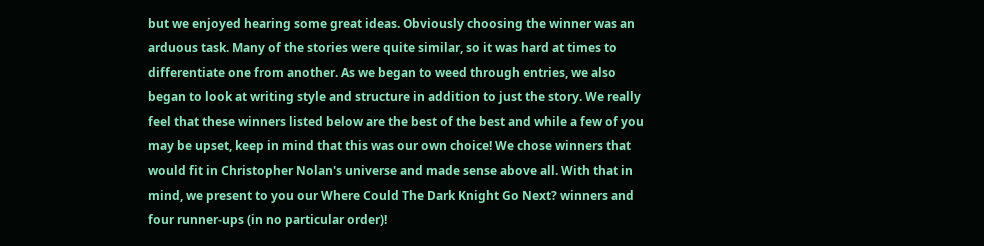but we enjoyed hearing some great ideas. Obviously choosing the winner was an arduous task. Many of the stories were quite similar, so it was hard at times to differentiate one from another. As we began to weed through entries, we also began to look at writing style and structure in addition to just the story. We really feel that these winners listed below are the best of the best and while a few of you may be upset, keep in mind that this was our own choice! We chose winners that would fit in Christopher Nolan's universe and made sense above all. With that in mind, we present to you our Where Could The Dark Knight Go Next? winners and four runner-ups (in no particular order)!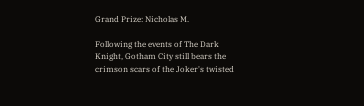Grand Prize: Nicholas M.

Following the events of The Dark Knight, Gotham City still bears the crimson scars of the Joker's twisted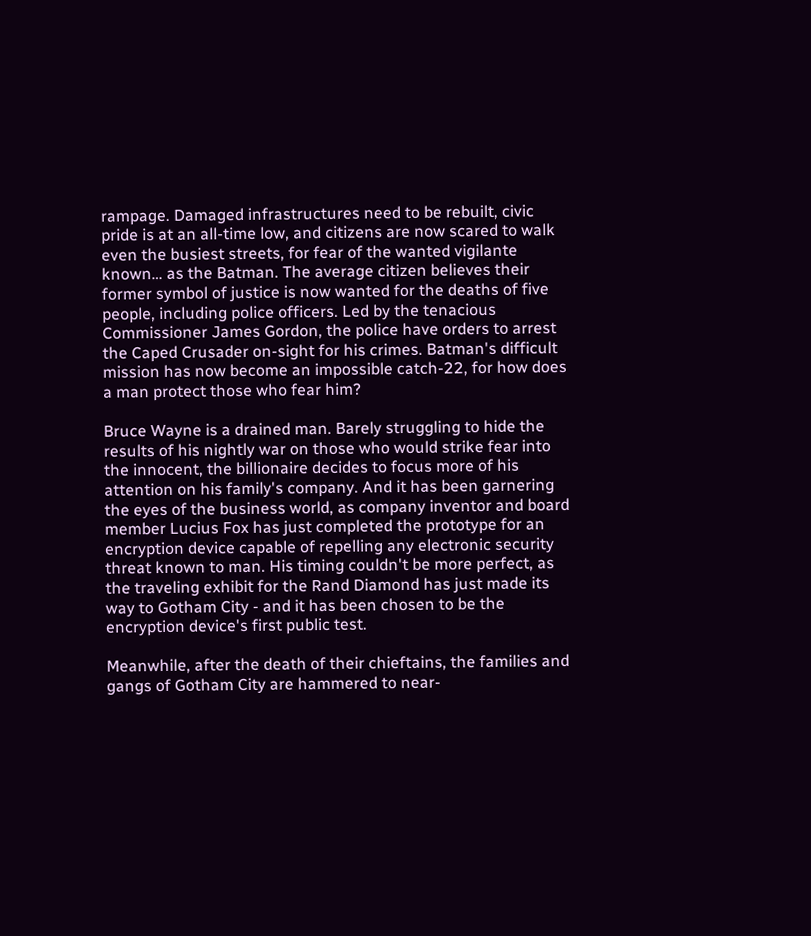rampage. Damaged infrastructures need to be rebuilt, civic pride is at an all-time low, and citizens are now scared to walk even the busiest streets, for fear of the wanted vigilante known… as the Batman. The average citizen believes their former symbol of justice is now wanted for the deaths of five people, including police officers. Led by the tenacious Commissioner James Gordon, the police have orders to arrest the Caped Crusader on-sight for his crimes. Batman's difficult mission has now become an impossible catch-22, for how does a man protect those who fear him?

Bruce Wayne is a drained man. Barely struggling to hide the results of his nightly war on those who would strike fear into the innocent, the billionaire decides to focus more of his attention on his family's company. And it has been garnering the eyes of the business world, as company inventor and board member Lucius Fox has just completed the prototype for an encryption device capable of repelling any electronic security threat known to man. His timing couldn't be more perfect, as the traveling exhibit for the Rand Diamond has just made its way to Gotham City - and it has been chosen to be the encryption device's first public test.

Meanwhile, after the death of their chieftains, the families and gangs of Gotham City are hammered to near-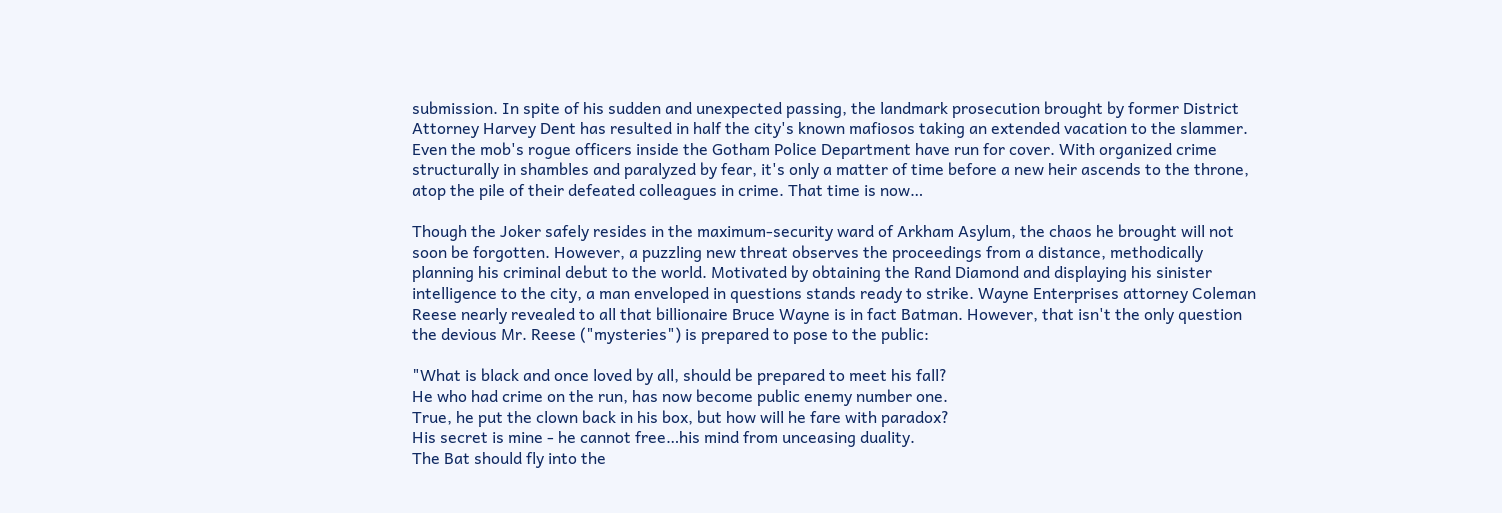submission. In spite of his sudden and unexpected passing, the landmark prosecution brought by former District Attorney Harvey Dent has resulted in half the city's known mafiosos taking an extended vacation to the slammer. Even the mob's rogue officers inside the Gotham Police Department have run for cover. With organized crime structurally in shambles and paralyzed by fear, it's only a matter of time before a new heir ascends to the throne, atop the pile of their defeated colleagues in crime. That time is now…

Though the Joker safely resides in the maximum-security ward of Arkham Asylum, the chaos he brought will not soon be forgotten. However, a puzzling new threat observes the proceedings from a distance, methodically planning his criminal debut to the world. Motivated by obtaining the Rand Diamond and displaying his sinister intelligence to the city, a man enveloped in questions stands ready to strike. Wayne Enterprises attorney Coleman Reese nearly revealed to all that billionaire Bruce Wayne is in fact Batman. However, that isn't the only question the devious Mr. Reese ("mysteries") is prepared to pose to the public:

"What is black and once loved by all, should be prepared to meet his fall?
He who had crime on the run, has now become public enemy number one.
True, he put the clown back in his box, but how will he fare with paradox?
His secret is mine - he cannot free…his mind from unceasing duality.
The Bat should fly into the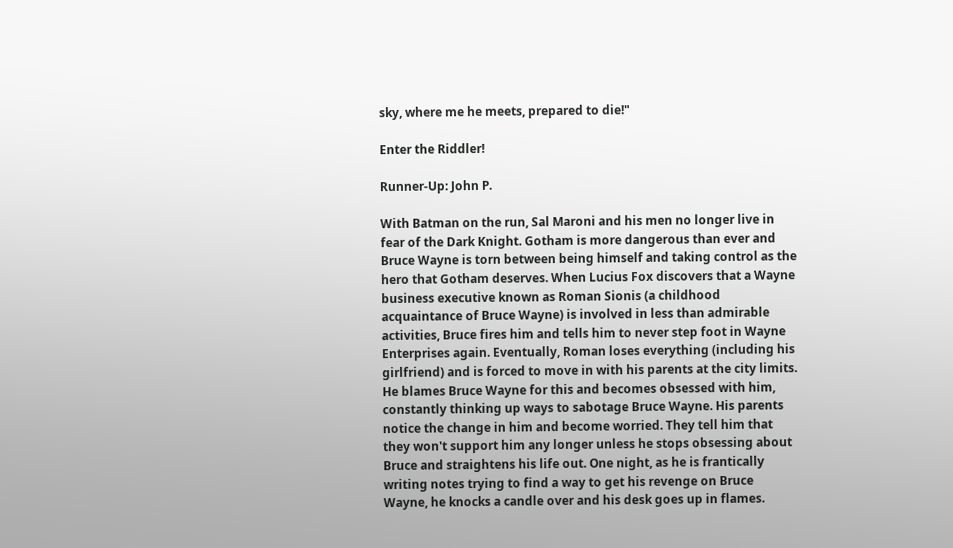sky, where me he meets, prepared to die!"

Enter the Riddler!

Runner-Up: John P.

With Batman on the run, Sal Maroni and his men no longer live in fear of the Dark Knight. Gotham is more dangerous than ever and Bruce Wayne is torn between being himself and taking control as the hero that Gotham deserves. When Lucius Fox discovers that a Wayne business executive known as Roman Sionis (a childhood acquaintance of Bruce Wayne) is involved in less than admirable activities, Bruce fires him and tells him to never step foot in Wayne Enterprises again. Eventually, Roman loses everything (including his girlfriend) and is forced to move in with his parents at the city limits. He blames Bruce Wayne for this and becomes obsessed with him, constantly thinking up ways to sabotage Bruce Wayne. His parents notice the change in him and become worried. They tell him that they won't support him any longer unless he stops obsessing about Bruce and straightens his life out. One night, as he is frantically writing notes trying to find a way to get his revenge on Bruce Wayne, he knocks a candle over and his desk goes up in flames.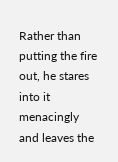Rather than putting the fire out, he stares into it menacingly and leaves the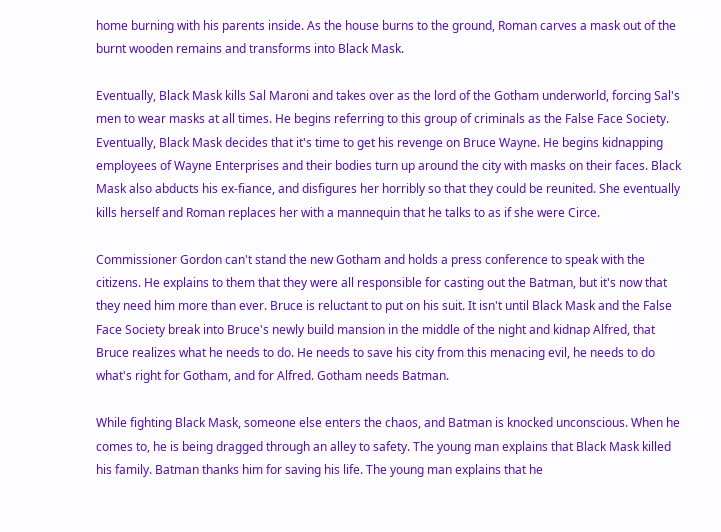home burning with his parents inside. As the house burns to the ground, Roman carves a mask out of the burnt wooden remains and transforms into Black Mask.

Eventually, Black Mask kills Sal Maroni and takes over as the lord of the Gotham underworld, forcing Sal's men to wear masks at all times. He begins referring to this group of criminals as the False Face Society. Eventually, Black Mask decides that it's time to get his revenge on Bruce Wayne. He begins kidnapping employees of Wayne Enterprises and their bodies turn up around the city with masks on their faces. Black Mask also abducts his ex-fiance, and disfigures her horribly so that they could be reunited. She eventually kills herself and Roman replaces her with a mannequin that he talks to as if she were Circe.

Commissioner Gordon can't stand the new Gotham and holds a press conference to speak with the citizens. He explains to them that they were all responsible for casting out the Batman, but it's now that they need him more than ever. Bruce is reluctant to put on his suit. It isn't until Black Mask and the False Face Society break into Bruce's newly build mansion in the middle of the night and kidnap Alfred, that Bruce realizes what he needs to do. He needs to save his city from this menacing evil, he needs to do what's right for Gotham, and for Alfred. Gotham needs Batman.

While fighting Black Mask, someone else enters the chaos, and Batman is knocked unconscious. When he comes to, he is being dragged through an alley to safety. The young man explains that Black Mask killed his family. Batman thanks him for saving his life. The young man explains that he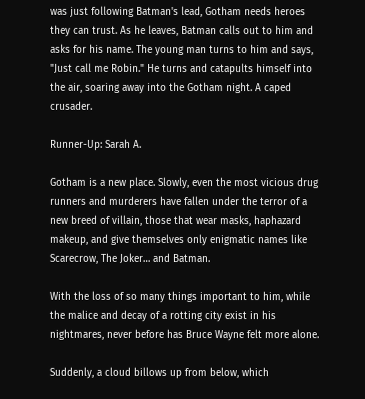was just following Batman's lead, Gotham needs heroes they can trust. As he leaves, Batman calls out to him and asks for his name. The young man turns to him and says, "Just call me Robin." He turns and catapults himself into the air, soaring away into the Gotham night. A caped crusader.

Runner-Up: Sarah A.

Gotham is a new place. Slowly, even the most vicious drug runners and murderers have fallen under the terror of a new breed of villain, those that wear masks, haphazard makeup, and give themselves only enigmatic names like Scarecrow, The Joker… and Batman.

With the loss of so many things important to him, while the malice and decay of a rotting city exist in his nightmares, never before has Bruce Wayne felt more alone.

Suddenly, a cloud billows up from below, which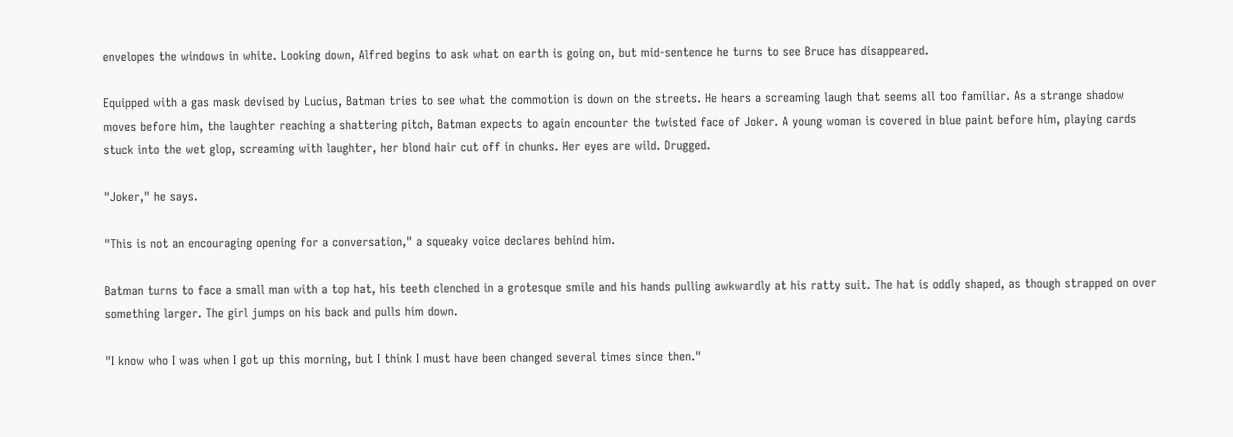envelopes the windows in white. Looking down, Alfred begins to ask what on earth is going on, but mid-sentence he turns to see Bruce has disappeared.

Equipped with a gas mask devised by Lucius, Batman tries to see what the commotion is down on the streets. He hears a screaming laugh that seems all too familiar. As a strange shadow moves before him, the laughter reaching a shattering pitch, Batman expects to again encounter the twisted face of Joker. A young woman is covered in blue paint before him, playing cards stuck into the wet glop, screaming with laughter, her blond hair cut off in chunks. Her eyes are wild. Drugged.

"Joker," he says.

"This is not an encouraging opening for a conversation," a squeaky voice declares behind him.

Batman turns to face a small man with a top hat, his teeth clenched in a grotesque smile and his hands pulling awkwardly at his ratty suit. The hat is oddly shaped, as though strapped on over something larger. The girl jumps on his back and pulls him down.

"I know who I was when I got up this morning, but I think I must have been changed several times since then."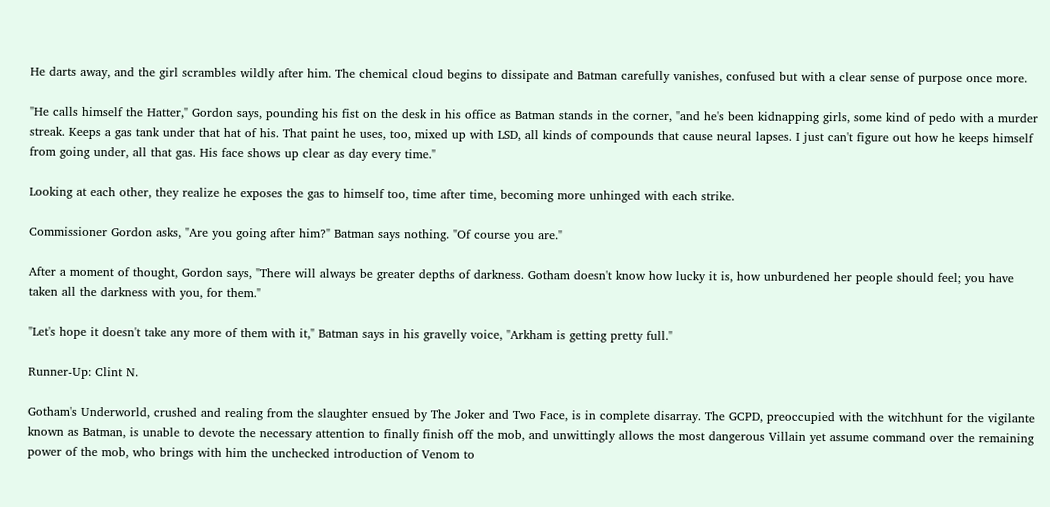He darts away, and the girl scrambles wildly after him. The chemical cloud begins to dissipate and Batman carefully vanishes, confused but with a clear sense of purpose once more.

"He calls himself the Hatter," Gordon says, pounding his fist on the desk in his office as Batman stands in the corner, "and he's been kidnapping girls, some kind of pedo with a murder streak. Keeps a gas tank under that hat of his. That paint he uses, too, mixed up with LSD, all kinds of compounds that cause neural lapses. I just can't figure out how he keeps himself from going under, all that gas. His face shows up clear as day every time."

Looking at each other, they realize he exposes the gas to himself too, time after time, becoming more unhinged with each strike.

Commissioner Gordon asks, "Are you going after him?" Batman says nothing. "Of course you are."

After a moment of thought, Gordon says, "There will always be greater depths of darkness. Gotham doesn't know how lucky it is, how unburdened her people should feel; you have taken all the darkness with you, for them."

"Let's hope it doesn't take any more of them with it," Batman says in his gravelly voice, "Arkham is getting pretty full."

Runner-Up: Clint N.

Gotham's Underworld, crushed and realing from the slaughter ensued by The Joker and Two Face, is in complete disarray. The GCPD, preoccupied with the witchhunt for the vigilante known as Batman, is unable to devote the necessary attention to finally finish off the mob, and unwittingly allows the most dangerous Villain yet assume command over the remaining power of the mob, who brings with him the unchecked introduction of Venom to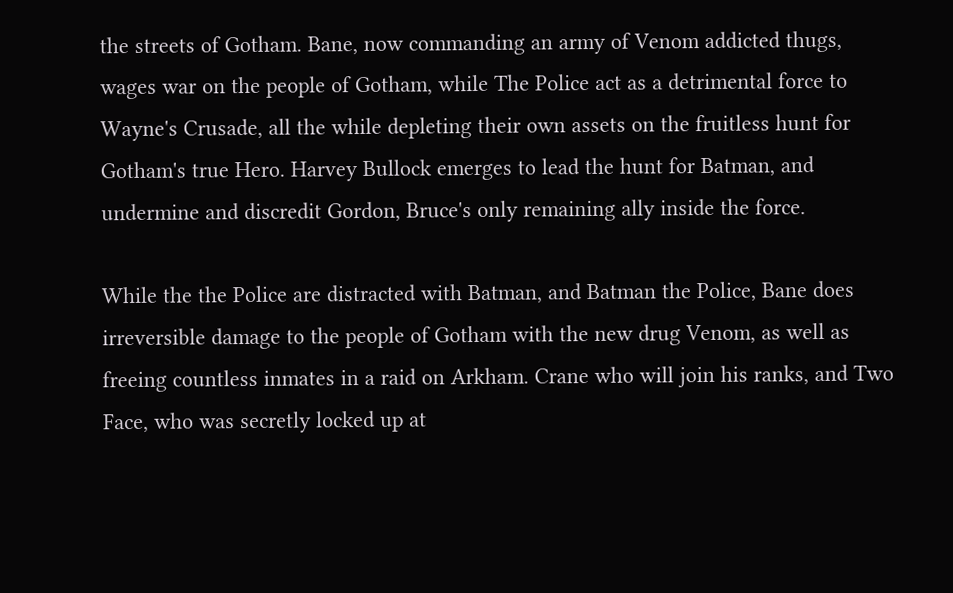the streets of Gotham. Bane, now commanding an army of Venom addicted thugs, wages war on the people of Gotham, while The Police act as a detrimental force to Wayne's Crusade, all the while depleting their own assets on the fruitless hunt for Gotham's true Hero. Harvey Bullock emerges to lead the hunt for Batman, and undermine and discredit Gordon, Bruce's only remaining ally inside the force.

While the the Police are distracted with Batman, and Batman the Police, Bane does irreversible damage to the people of Gotham with the new drug Venom, as well as freeing countless inmates in a raid on Arkham. Crane who will join his ranks, and Two Face, who was secretly locked up at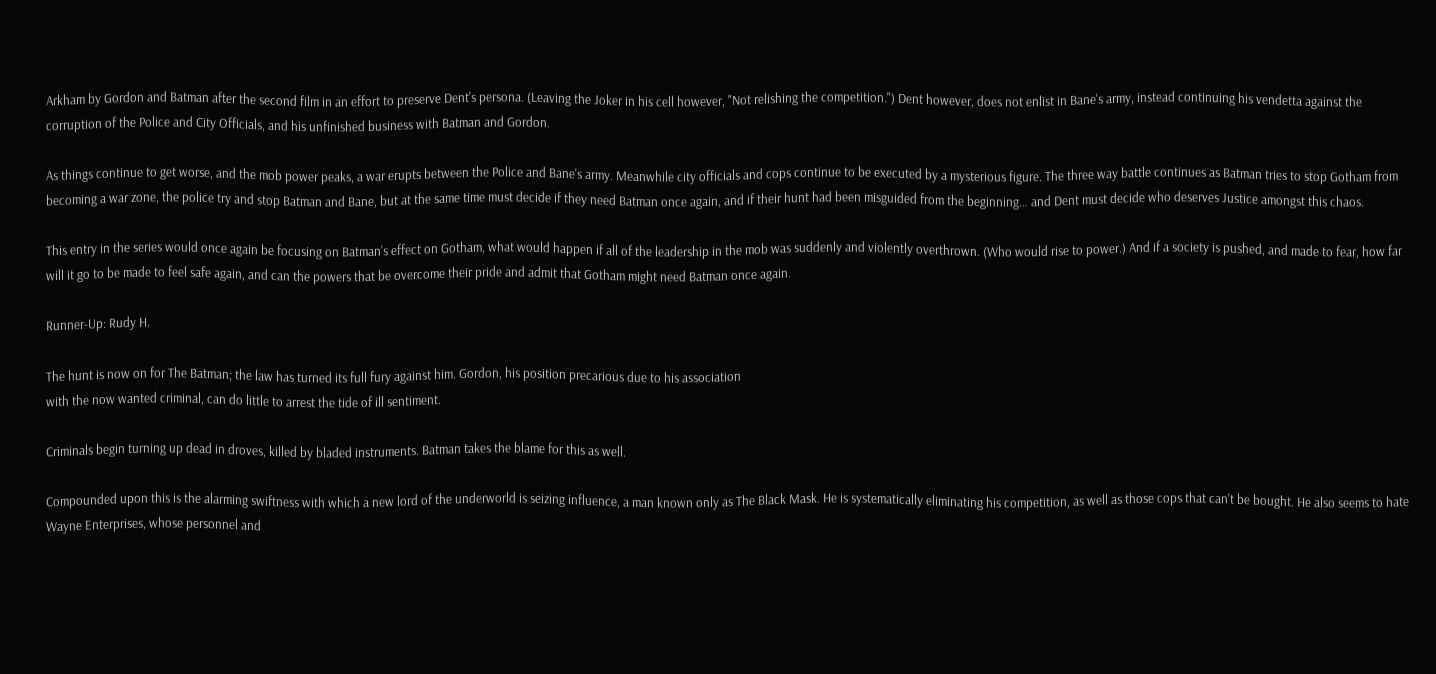Arkham by Gordon and Batman after the second film in an effort to preserve Dent's persona. (Leaving the Joker in his cell however, "Not relishing the competition.") Dent however, does not enlist in Bane's army, instead continuing his vendetta against the corruption of the Police and City Officials, and his unfinished business with Batman and Gordon.

As things continue to get worse, and the mob power peaks, a war erupts between the Police and Bane's army. Meanwhile city officials and cops continue to be executed by a mysterious figure. The three way battle continues as Batman tries to stop Gotham from becoming a war zone, the police try and stop Batman and Bane, but at the same time must decide if they need Batman once again, and if their hunt had been misguided from the beginning… and Dent must decide who deserves Justice amongst this chaos.

This entry in the series would once again be focusing on Batman's effect on Gotham, what would happen if all of the leadership in the mob was suddenly and violently overthrown. (Who would rise to power.) And if a society is pushed, and made to fear, how far will it go to be made to feel safe again, and can the powers that be overcome their pride and admit that Gotham might need Batman once again.

Runner-Up: Rudy H.

The hunt is now on for The Batman; the law has turned its full fury against him. Gordon, his position precarious due to his association
with the now wanted criminal, can do little to arrest the tide of ill sentiment.

Criminals begin turning up dead in droves, killed by bladed instruments. Batman takes the blame for this as well.

Compounded upon this is the alarming swiftness with which a new lord of the underworld is seizing influence, a man known only as The Black Mask. He is systematically eliminating his competition, as well as those cops that can't be bought. He also seems to hate Wayne Enterprises, whose personnel and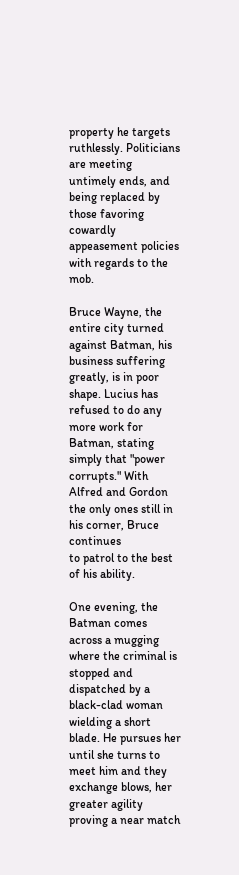property he targets ruthlessly. Politicians are meeting untimely ends, and being replaced by those favoring cowardly appeasement policies with regards to the mob.

Bruce Wayne, the entire city turned against Batman, his business suffering greatly, is in poor shape. Lucius has refused to do any more work for Batman, stating simply that "power corrupts." With Alfred and Gordon the only ones still in his corner, Bruce continues
to patrol to the best of his ability.

One evening, the Batman comes across a mugging where the criminal is stopped and dispatched by a black-clad woman wielding a short blade. He pursues her until she turns to meet him and they exchange blows, her greater agility proving a near match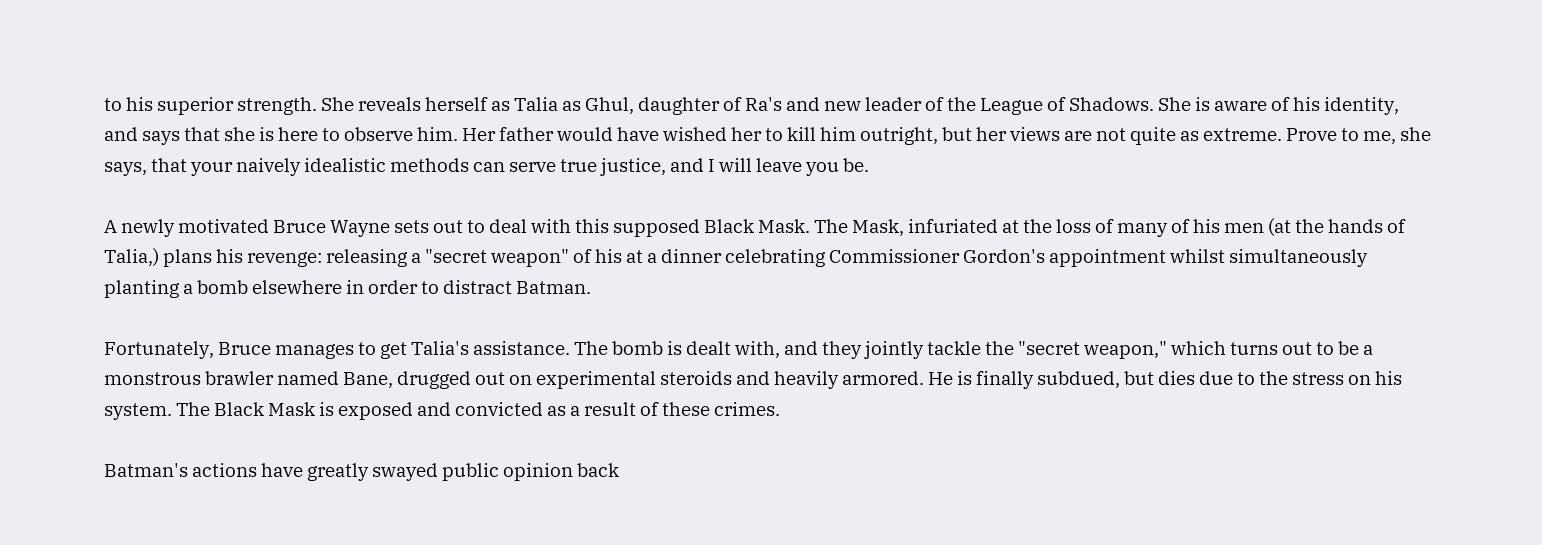to his superior strength. She reveals herself as Talia as Ghul, daughter of Ra's and new leader of the League of Shadows. She is aware of his identity, and says that she is here to observe him. Her father would have wished her to kill him outright, but her views are not quite as extreme. Prove to me, she says, that your naively idealistic methods can serve true justice, and I will leave you be.

A newly motivated Bruce Wayne sets out to deal with this supposed Black Mask. The Mask, infuriated at the loss of many of his men (at the hands of Talia,) plans his revenge: releasing a "secret weapon" of his at a dinner celebrating Commissioner Gordon's appointment whilst simultaneously planting a bomb elsewhere in order to distract Batman.

Fortunately, Bruce manages to get Talia's assistance. The bomb is dealt with, and they jointly tackle the "secret weapon," which turns out to be a monstrous brawler named Bane, drugged out on experimental steroids and heavily armored. He is finally subdued, but dies due to the stress on his system. The Black Mask is exposed and convicted as a result of these crimes.

Batman's actions have greatly swayed public opinion back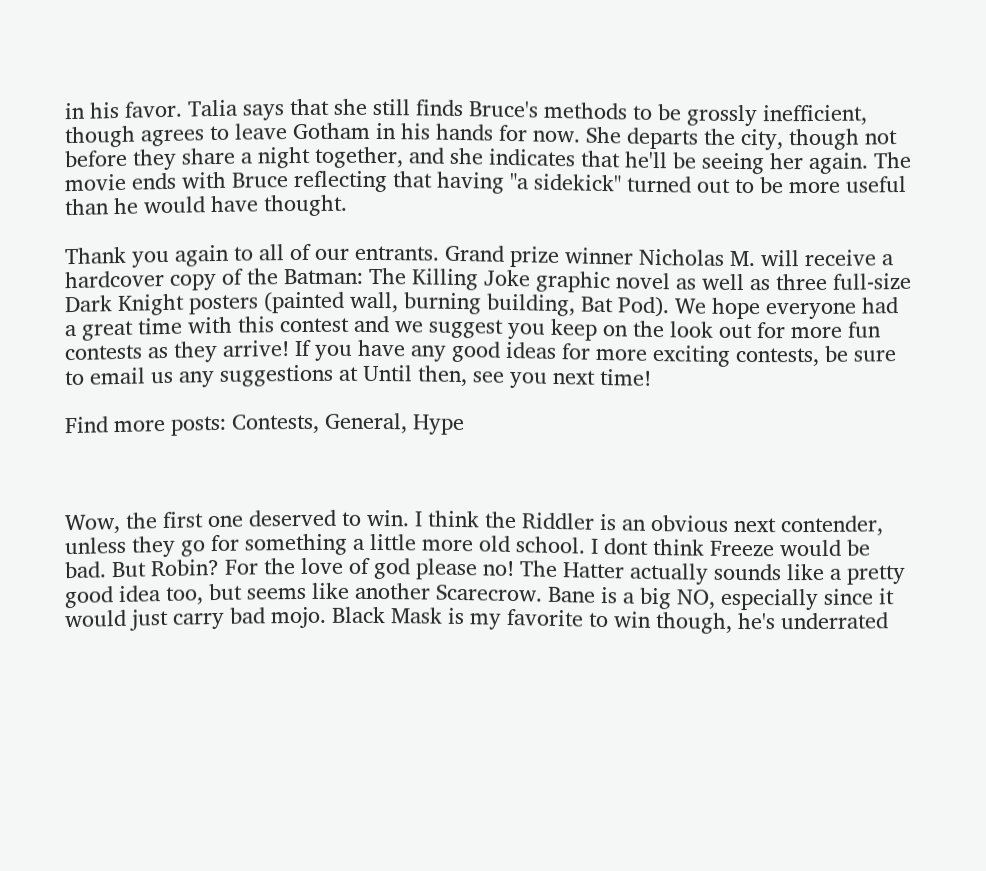in his favor. Talia says that she still finds Bruce's methods to be grossly inefficient, though agrees to leave Gotham in his hands for now. She departs the city, though not before they share a night together, and she indicates that he'll be seeing her again. The movie ends with Bruce reflecting that having "a sidekick" turned out to be more useful than he would have thought.

Thank you again to all of our entrants. Grand prize winner Nicholas M. will receive a hardcover copy of the Batman: The Killing Joke graphic novel as well as three full-size Dark Knight posters (painted wall, burning building, Bat Pod). We hope everyone had a great time with this contest and we suggest you keep on the look out for more fun contests as they arrive! If you have any good ideas for more exciting contests, be sure to email us any suggestions at Until then, see you next time!

Find more posts: Contests, General, Hype



Wow, the first one deserved to win. I think the Riddler is an obvious next contender, unless they go for something a little more old school. I dont think Freeze would be bad. But Robin? For the love of god please no! The Hatter actually sounds like a pretty good idea too, but seems like another Scarecrow. Bane is a big NO, especially since it would just carry bad mojo. Black Mask is my favorite to win though, he's underrated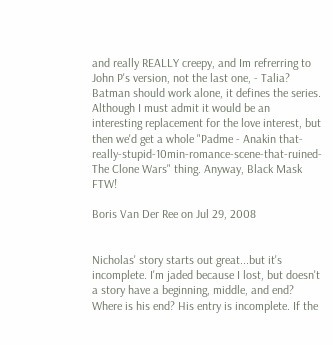and really REALLY creepy, and Im refrerring to John P's version, not the last one, - Talia? Batman should work alone, it defines the series. Although I must admit it would be an interesting replacement for the love interest, but then we'd get a whole "Padme - Anakin that-really-stupid-10min-romance-scene-that-ruined-The Clone Wars" thing. Anyway, Black Mask FTW!

Boris Van Der Ree on Jul 29, 2008


Nicholas' story starts out great...but it's incomplete. I'm jaded because I lost, but doesn't a story have a beginning, middle, and end? Where is his end? His entry is incomplete. If the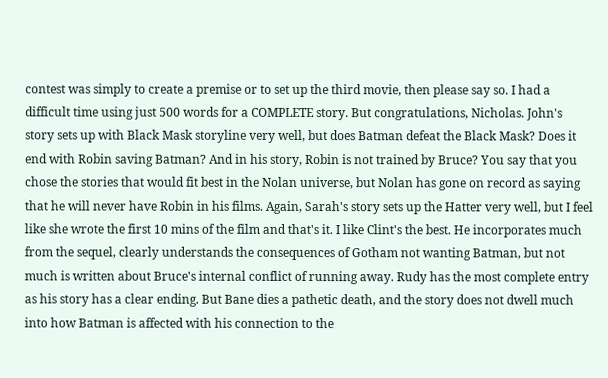contest was simply to create a premise or to set up the third movie, then please say so. I had a difficult time using just 500 words for a COMPLETE story. But congratulations, Nicholas. John's story sets up with Black Mask storyline very well, but does Batman defeat the Black Mask? Does it end with Robin saving Batman? And in his story, Robin is not trained by Bruce? You say that you chose the stories that would fit best in the Nolan universe, but Nolan has gone on record as saying that he will never have Robin in his films. Again, Sarah's story sets up the Hatter very well, but I feel like she wrote the first 10 mins of the film and that's it. I like Clint's the best. He incorporates much from the sequel, clearly understands the consequences of Gotham not wanting Batman, but not much is written about Bruce's internal conflict of running away. Rudy has the most complete entry as his story has a clear ending. But Bane dies a pathetic death, and the story does not dwell much into how Batman is affected with his connection to the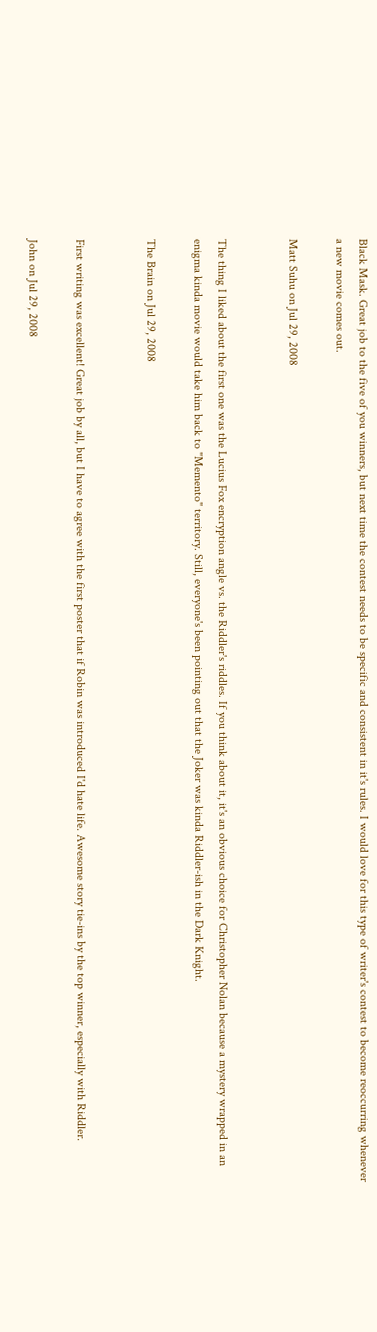Black Mask. Great job to the five of you winners, but next time the contest needs to be specific and consistent in it's rules. I would love for this type of writer's contest to become reoccurring whenever a new movie comes out.

Matt Suhu on Jul 29, 2008


The thing I liked about the first one was the Lucius Fox encryption angle vs. the Riddler's riddles. If you think about it, it's an obvious choice for Christopher Nolan because a mystery wrapped in an enigma kinda movie would take him back to "Memento" territory. Still, everyone's been pointing out that the Joker was kinda Riddler-ish in the Dark Knight.

The Brain on Jul 29, 2008


First writing was excellent! Great job by all, but I have to agree with the first poster that if Robin was introduced I'd hate life. Awesome story tie-ins by the top winner, especially with Riddler.

John on Jul 29, 2008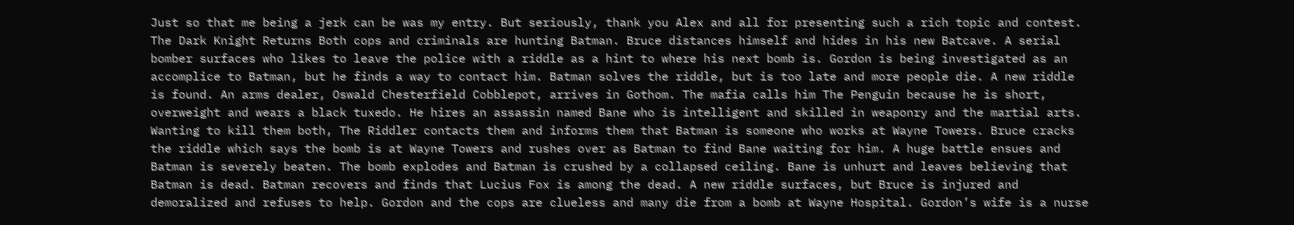Just so that me being a jerk can be was my entry. But seriously, thank you Alex and all for presenting such a rich topic and contest. The Dark Knight Returns Both cops and criminals are hunting Batman. Bruce distances himself and hides in his new Batcave. A serial bomber surfaces who likes to leave the police with a riddle as a hint to where his next bomb is. Gordon is being investigated as an accomplice to Batman, but he finds a way to contact him. Batman solves the riddle, but is too late and more people die. A new riddle is found. An arms dealer, Oswald Chesterfield Cobblepot, arrives in Gothom. The mafia calls him The Penguin because he is short, overweight and wears a black tuxedo. He hires an assassin named Bane who is intelligent and skilled in weaponry and the martial arts. Wanting to kill them both, The Riddler contacts them and informs them that Batman is someone who works at Wayne Towers. Bruce cracks the riddle which says the bomb is at Wayne Towers and rushes over as Batman to find Bane waiting for him. A huge battle ensues and Batman is severely beaten. The bomb explodes and Batman is crushed by a collapsed ceiling. Bane is unhurt and leaves believing that Batman is dead. Batman recovers and finds that Lucius Fox is among the dead. A new riddle surfaces, but Bruce is injured and demoralized and refuses to help. Gordon and the cops are clueless and many die from a bomb at Wayne Hospital. Gordon’s wife is a nurse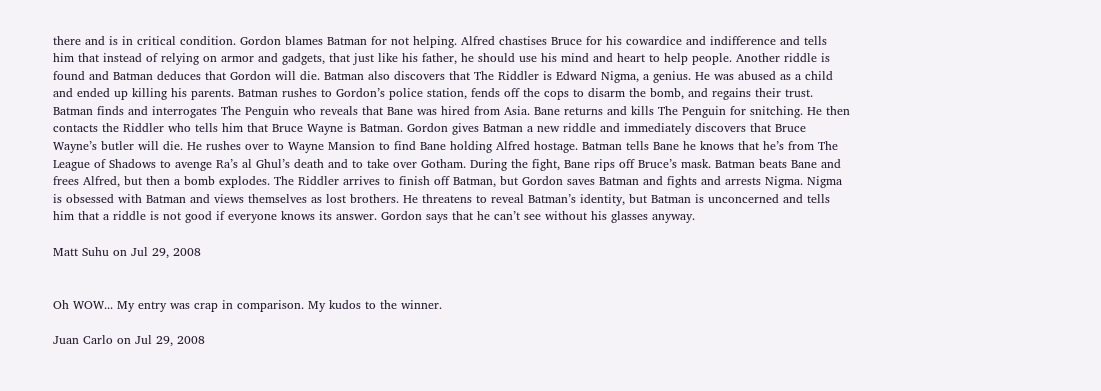there and is in critical condition. Gordon blames Batman for not helping. Alfred chastises Bruce for his cowardice and indifference and tells him that instead of relying on armor and gadgets, that just like his father, he should use his mind and heart to help people. Another riddle is found and Batman deduces that Gordon will die. Batman also discovers that The Riddler is Edward Nigma, a genius. He was abused as a child and ended up killing his parents. Batman rushes to Gordon’s police station, fends off the cops to disarm the bomb, and regains their trust. Batman finds and interrogates The Penguin who reveals that Bane was hired from Asia. Bane returns and kills The Penguin for snitching. He then contacts the Riddler who tells him that Bruce Wayne is Batman. Gordon gives Batman a new riddle and immediately discovers that Bruce Wayne’s butler will die. He rushes over to Wayne Mansion to find Bane holding Alfred hostage. Batman tells Bane he knows that he’s from The League of Shadows to avenge Ra’s al Ghul’s death and to take over Gotham. During the fight, Bane rips off Bruce’s mask. Batman beats Bane and frees Alfred, but then a bomb explodes. The Riddler arrives to finish off Batman, but Gordon saves Batman and fights and arrests Nigma. Nigma is obsessed with Batman and views themselves as lost brothers. He threatens to reveal Batman’s identity, but Batman is unconcerned and tells him that a riddle is not good if everyone knows its answer. Gordon says that he can’t see without his glasses anyway.

Matt Suhu on Jul 29, 2008


Oh WOW... My entry was crap in comparison. My kudos to the winner.

Juan Carlo on Jul 29, 2008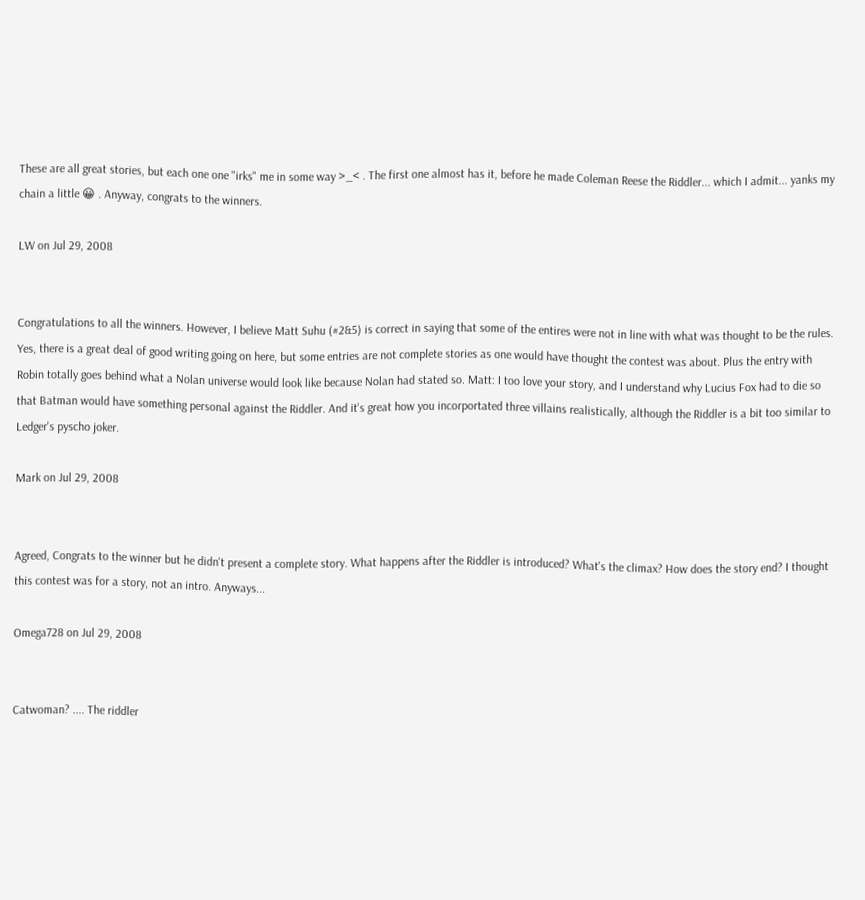These are all great stories, but each one one "irks" me in some way >_< . The first one almost has it, before he made Coleman Reese the Riddler... which I admit... yanks my chain a little 😀 . Anyway, congrats to the winners.

LW on Jul 29, 2008


Congratulations to all the winners. However, I believe Matt Suhu (#2&5) is correct in saying that some of the entires were not in line with what was thought to be the rules. Yes, there is a great deal of good writing going on here, but some entries are not complete stories as one would have thought the contest was about. Plus the entry with Robin totally goes behind what a Nolan universe would look like because Nolan had stated so. Matt: I too love your story, and I understand why Lucius Fox had to die so that Batman would have something personal against the Riddler. And it's great how you incorportated three villains realistically, although the Riddler is a bit too similar to Ledger's pyscho joker.

Mark on Jul 29, 2008


Agreed, Congrats to the winner but he didn't present a complete story. What happens after the Riddler is introduced? What's the climax? How does the story end? I thought this contest was for a story, not an intro. Anyways...

Omega728 on Jul 29, 2008


Catwoman? .... The riddler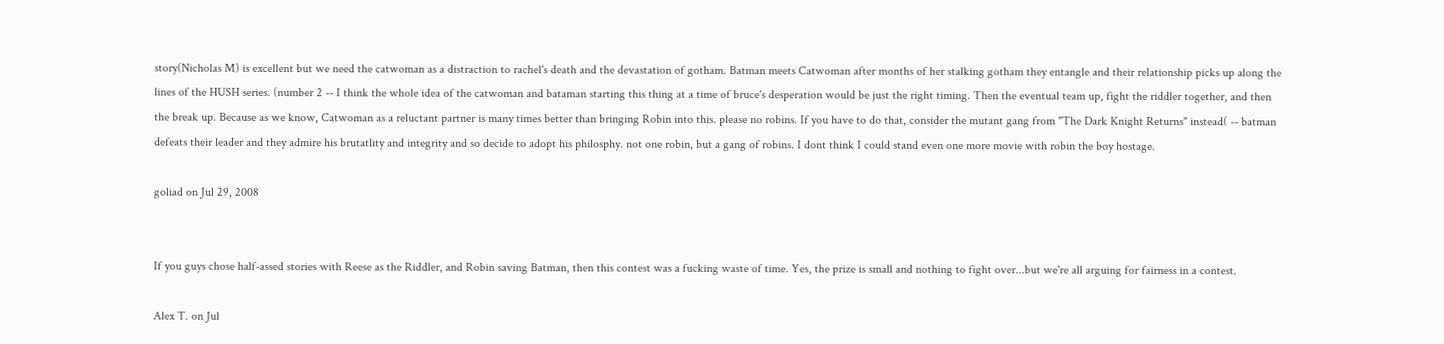story(Nicholas M) is excellent but we need the catwoman as a distraction to rachel's death and the devastation of gotham. Batman meets Catwoman after months of her stalking gotham they entangle and their relationship picks up along the lines of the HUSH series. (number 2 -- I think the whole idea of the catwoman and bataman starting this thing at a time of bruce's desperation would be just the right timing. Then the eventual team up, fight the riddler together, and then the break up. Because as we know, Catwoman as a reluctant partner is many times better than bringing Robin into this. please no robins. If you have to do that, consider the mutant gang from "The Dark Knight Returns" instead( -- batman defeats their leader and they admire his brutatlity and integrity and so decide to adopt his philosphy. not one robin, but a gang of robins. I dont think I could stand even one more movie with robin the boy hostage.

goliad on Jul 29, 2008


If you guys chose half-assed stories with Reese as the Riddler, and Robin saving Batman, then this contest was a fucking waste of time. Yes, the prize is small and nothing to fight over...but we're all arguing for fairness in a contest.

Alex T. on Jul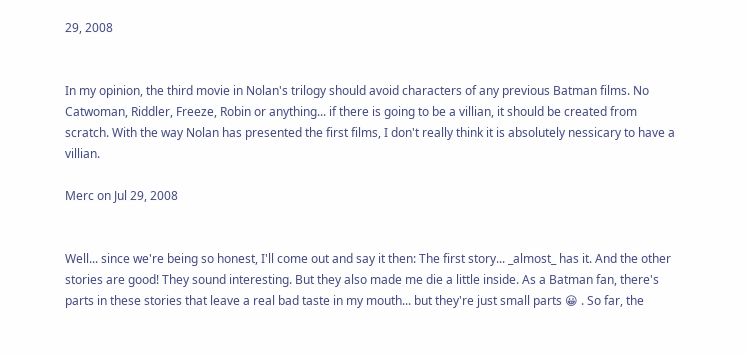29, 2008


In my opinion, the third movie in Nolan's trilogy should avoid characters of any previous Batman films. No Catwoman, Riddler, Freeze, Robin or anything... if there is going to be a villian, it should be created from scratch. With the way Nolan has presented the first films, I don't really think it is absolutely nessicary to have a villian.

Merc on Jul 29, 2008


Well... since we're being so honest, I'll come out and say it then: The first story... _almost_ has it. And the other stories are good! They sound interesting. But they also made me die a little inside. As a Batman fan, there's parts in these stories that leave a real bad taste in my mouth... but they're just small parts 😀 . So far, the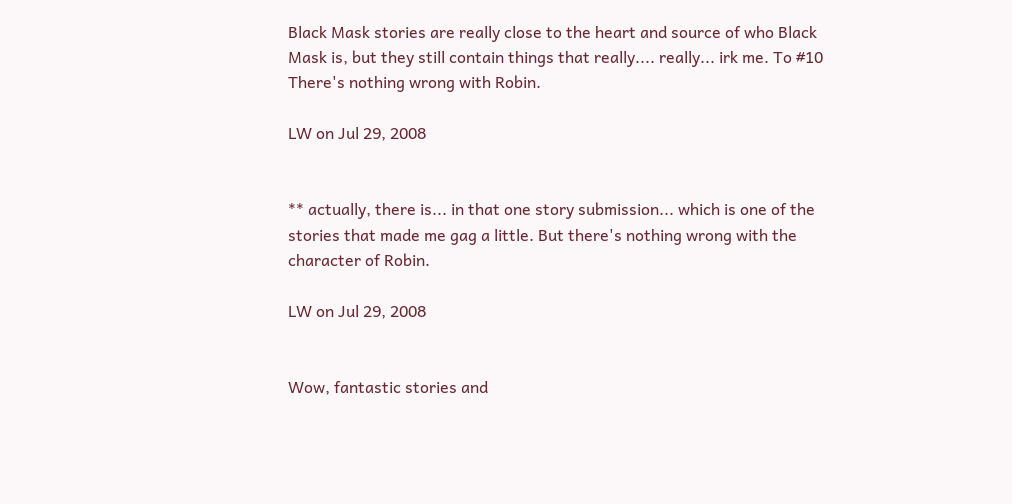Black Mask stories are really close to the heart and source of who Black Mask is, but they still contain things that really.... really... irk me. To #10 There's nothing wrong with Robin.

LW on Jul 29, 2008


** actually, there is... in that one story submission... which is one of the stories that made me gag a little. But there's nothing wrong with the character of Robin.

LW on Jul 29, 2008


Wow, fantastic stories and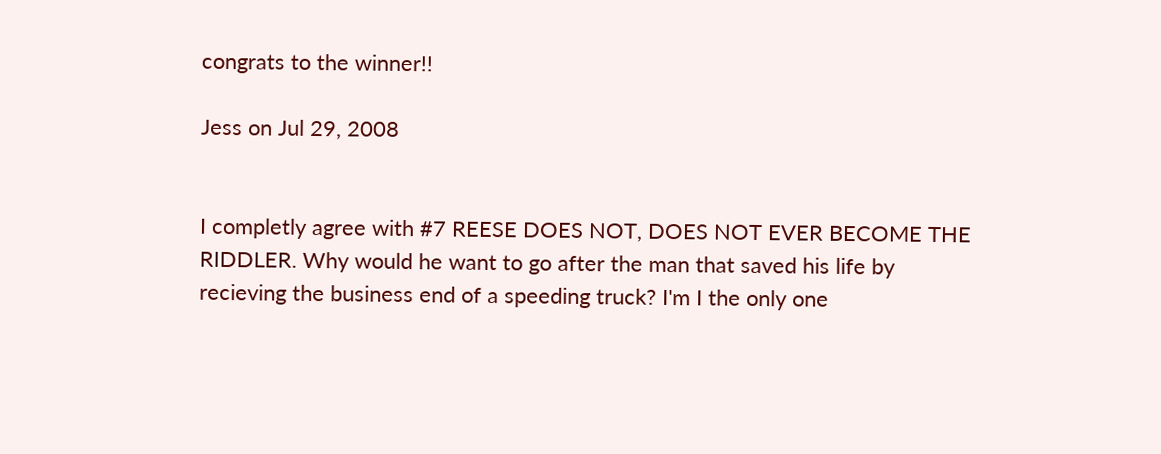congrats to the winner!!

Jess on Jul 29, 2008


I completly agree with #7 REESE DOES NOT, DOES NOT EVER BECOME THE RIDDLER. Why would he want to go after the man that saved his life by recieving the business end of a speeding truck? I'm I the only one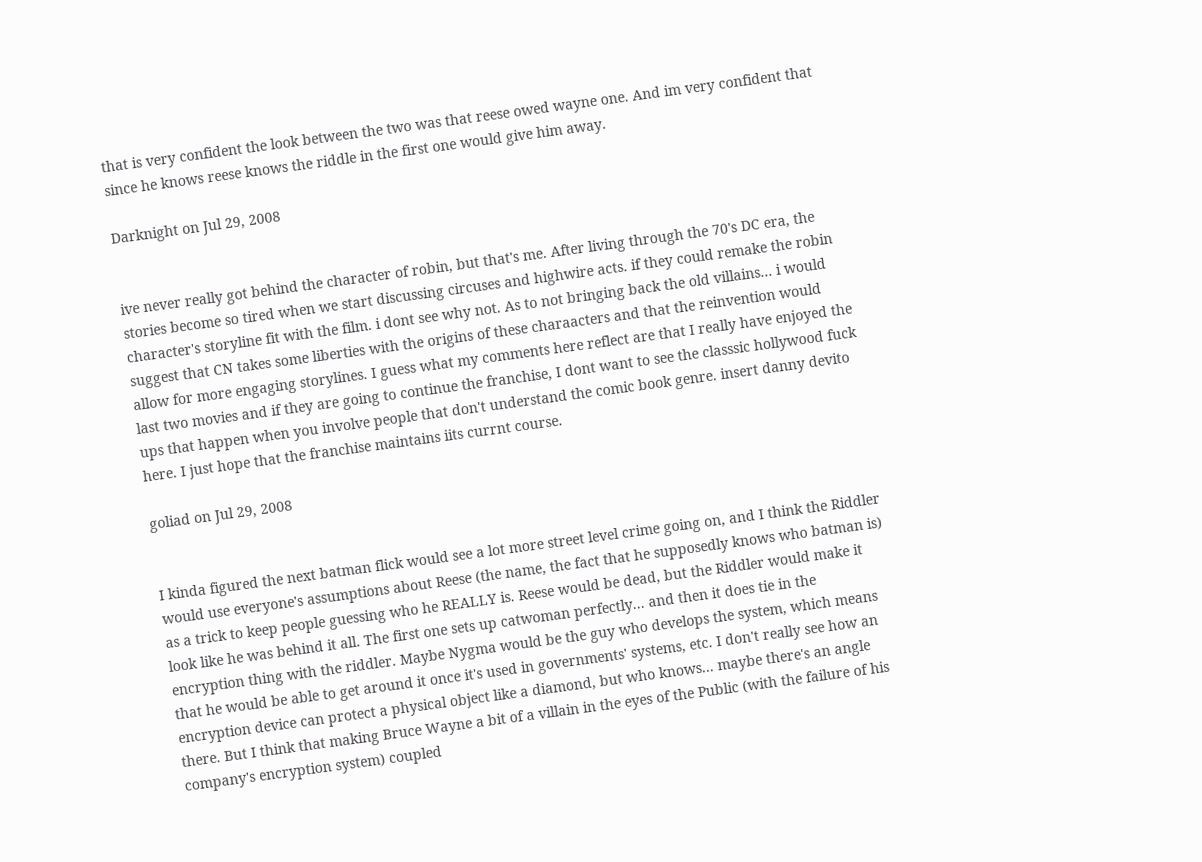that is very confident the look between the two was that reese owed wayne one. And im very confident that since he knows reese knows the riddle in the first one would give him away.

Darknight on Jul 29, 2008


ive never really got behind the character of robin, but that's me. After living through the 70's DC era, the stories become so tired when we start discussing circuses and highwire acts. if they could remake the robin character's storyline fit with the film. i dont see why not. As to not bringing back the old villains... i would suggest that CN takes some liberties with the origins of these charaacters and that the reinvention would allow for more engaging storylines. I guess what my comments here reflect are that I really have enjoyed the last two movies and if they are going to continue the franchise, I dont want to see the classsic hollywood fuck ups that happen when you involve people that don't understand the comic book genre. insert danny devito here. I just hope that the franchise maintains iits currnt course.

goliad on Jul 29, 2008


I kinda figured the next batman flick would see a lot more street level crime going on, and I think the Riddler would use everyone's assumptions about Reese (the name, the fact that he supposedly knows who batman is) as a trick to keep people guessing who he REALLY is. Reese would be dead, but the Riddler would make it look like he was behind it all. The first one sets up catwoman perfectly... and then it does tie in the encryption thing with the riddler. Maybe Nygma would be the guy who develops the system, which means that he would be able to get around it once it's used in governments' systems, etc. I don't really see how an encryption device can protect a physical object like a diamond, but who knows... maybe there's an angle there. But I think that making Bruce Wayne a bit of a villain in the eyes of the Public (with the failure of his company's encryption system) coupled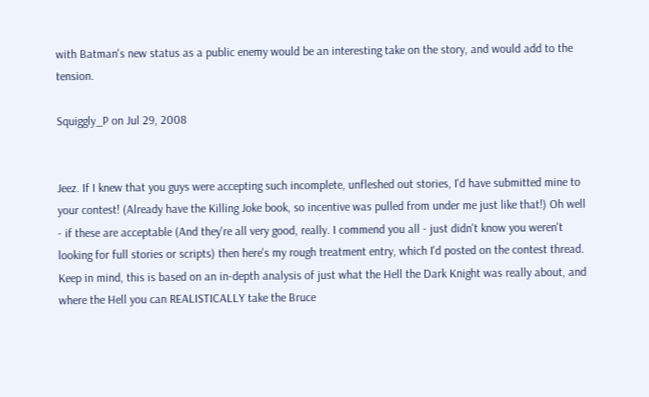with Batman's new status as a public enemy would be an interesting take on the story, and would add to the tension.

Squiggly_P on Jul 29, 2008


Jeez. If I knew that you guys were accepting such incomplete, unfleshed out stories, I'd have submitted mine to your contest! (Already have the Killing Joke book, so incentive was pulled from under me just like that!) Oh well - if these are acceptable (And they're all very good, really. I commend you all - just didn't know you weren't looking for full stories or scripts) then here's my rough treatment entry, which I'd posted on the contest thread. Keep in mind, this is based on an in-depth analysis of just what the Hell the Dark Knight was really about, and where the Hell you can REALISTICALLY take the Bruce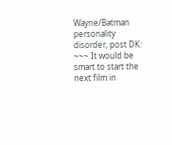Wayne/Batman personality disorder, post DK: ~~~ It would be smart to start the next film in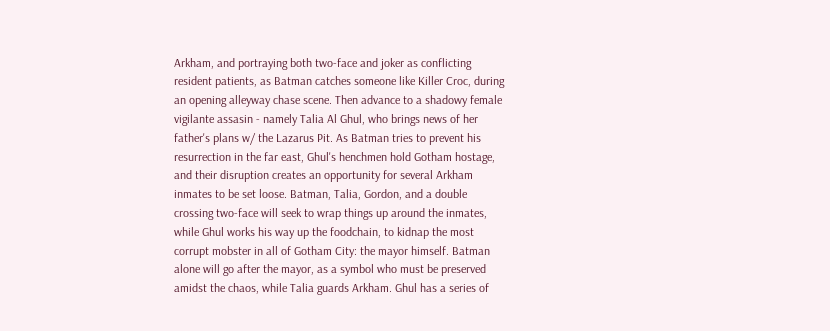Arkham, and portraying both two-face and joker as conflicting resident patients, as Batman catches someone like Killer Croc, during an opening alleyway chase scene. Then advance to a shadowy female vigilante assasin - namely Talia Al Ghul, who brings news of her father's plans w/ the Lazarus Pit. As Batman tries to prevent his resurrection in the far east, Ghul's henchmen hold Gotham hostage, and their disruption creates an opportunity for several Arkham inmates to be set loose. Batman, Talia, Gordon, and a double crossing two-face will seek to wrap things up around the inmates, while Ghul works his way up the foodchain, to kidnap the most corrupt mobster in all of Gotham City: the mayor himself. Batman alone will go after the mayor, as a symbol who must be preserved amidst the chaos, while Talia guards Arkham. Ghul has a series of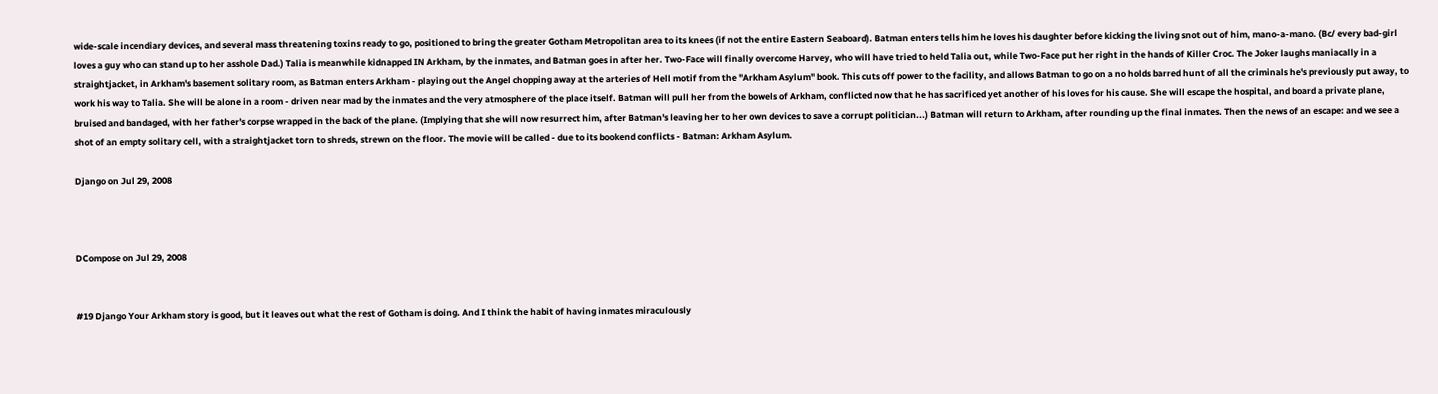wide-scale incendiary devices, and several mass threatening toxins ready to go, positioned to bring the greater Gotham Metropolitan area to its knees (if not the entire Eastern Seaboard). Batman enters tells him he loves his daughter before kicking the living snot out of him, mano-a-mano. (Bc/ every bad-girl loves a guy who can stand up to her asshole Dad.) Talia is meanwhile kidnapped IN Arkham, by the inmates, and Batman goes in after her. Two-Face will finally overcome Harvey, who will have tried to held Talia out, while Two-Face put her right in the hands of Killer Croc. The Joker laughs maniacally in a straightjacket, in Arkham's basement solitary room, as Batman enters Arkham - playing out the Angel chopping away at the arteries of Hell motif from the "Arkham Asylum" book. This cuts off power to the facility, and allows Batman to go on a no holds barred hunt of all the criminals he's previously put away, to work his way to Talia. She will be alone in a room - driven near mad by the inmates and the very atmosphere of the place itself. Batman will pull her from the bowels of Arkham, conflicted now that he has sacrificed yet another of his loves for his cause. She will escape the hospital, and board a private plane, bruised and bandaged, with her father's corpse wrapped in the back of the plane. (Implying that she will now resurrect him, after Batman's leaving her to her own devices to save a corrupt politician...) Batman will return to Arkham, after rounding up the final inmates. Then the news of an escape: and we see a shot of an empty solitary cell, with a straightjacket torn to shreds, strewn on the floor. The movie will be called - due to its bookend conflicts - Batman: Arkham Asylum.

Django on Jul 29, 2008



DCompose on Jul 29, 2008


#19 Django Your Arkham story is good, but it leaves out what the rest of Gotham is doing. And I think the habit of having inmates miraculously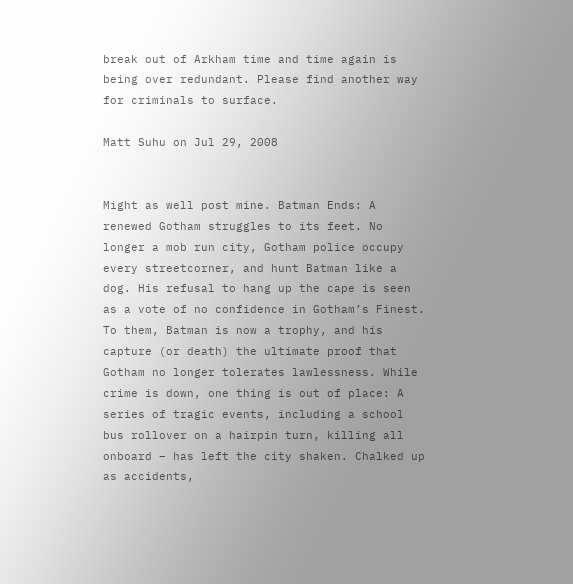break out of Arkham time and time again is being over redundant. Please find another way for criminals to surface.

Matt Suhu on Jul 29, 2008


Might as well post mine. Batman Ends: A renewed Gotham struggles to its feet. No longer a mob run city, Gotham police occupy every streetcorner, and hunt Batman like a dog. His refusal to hang up the cape is seen as a vote of no confidence in Gotham’s Finest. To them, Batman is now a trophy, and his capture (or death) the ultimate proof that Gotham no longer tolerates lawlessness. While crime is down, one thing is out of place: A series of tragic events, including a school bus rollover on a hairpin turn, killing all onboard – has left the city shaken. Chalked up as accidents,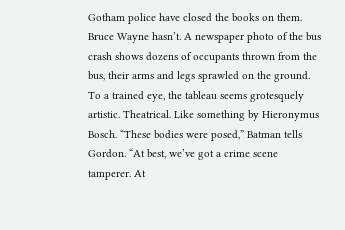Gotham police have closed the books on them. Bruce Wayne hasn’t. A newspaper photo of the bus crash shows dozens of occupants thrown from the bus, their arms and legs sprawled on the ground. To a trained eye, the tableau seems grotesquely artistic. Theatrical. Like something by Hieronymus Bosch. “These bodies were posed,” Batman tells Gordon. “At best, we’ve got a crime scene tamperer. At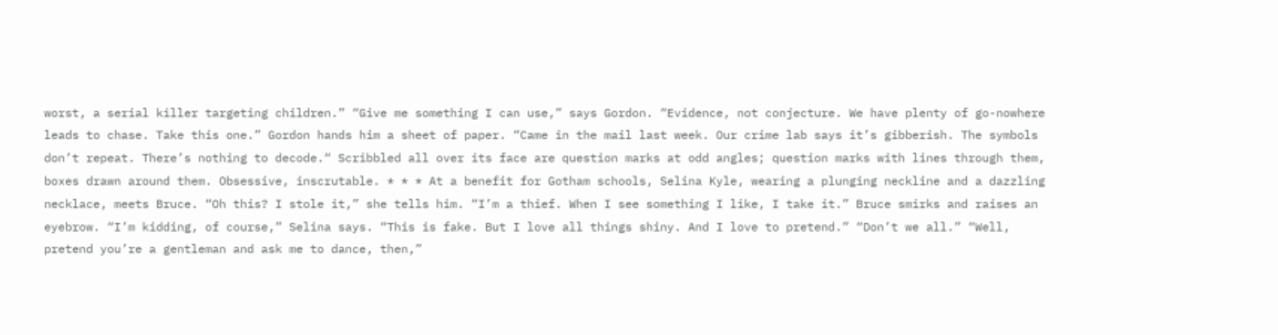worst, a serial killer targeting children.” “Give me something I can use,” says Gordon. “Evidence, not conjecture. We have plenty of go-nowhere leads to chase. Take this one.” Gordon hands him a sheet of paper. “Came in the mail last week. Our crime lab says it’s gibberish. The symbols don’t repeat. There’s nothing to decode.“ Scribbled all over its face are question marks at odd angles; question marks with lines through them, boxes drawn around them. Obsessive, inscrutable. * * * At a benefit for Gotham schools, Selina Kyle, wearing a plunging neckline and a dazzling necklace, meets Bruce. “Oh this? I stole it,” she tells him. “I’m a thief. When I see something I like, I take it.” Bruce smirks and raises an eyebrow. “I’m kidding, of course,” Selina says. “This is fake. But I love all things shiny. And I love to pretend.” “Don’t we all.” “Well, pretend you’re a gentleman and ask me to dance, then,”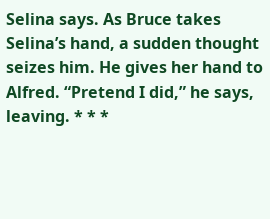Selina says. As Bruce takes Selina’s hand, a sudden thought seizes him. He gives her hand to Alfred. “Pretend I did,” he says, leaving. * * *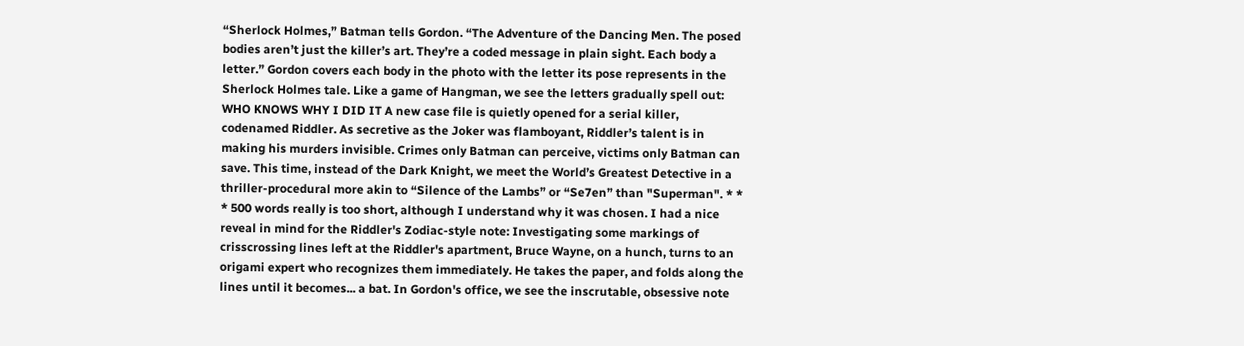“Sherlock Holmes,” Batman tells Gordon. “The Adventure of the Dancing Men. The posed bodies aren’t just the killer’s art. They’re a coded message in plain sight. Each body a letter.” Gordon covers each body in the photo with the letter its pose represents in the Sherlock Holmes tale. Like a game of Hangman, we see the letters gradually spell out: WHO KNOWS WHY I DID IT A new case file is quietly opened for a serial killer, codenamed Riddler. As secretive as the Joker was flamboyant, Riddler’s talent is in making his murders invisible. Crimes only Batman can perceive, victims only Batman can save. This time, instead of the Dark Knight, we meet the World’s Greatest Detective in a thriller-procedural more akin to “Silence of the Lambs” or “Se7en” than "Superman". * * * 500 words really is too short, although I understand why it was chosen. I had a nice reveal in mind for the Riddler's Zodiac-style note: Investigating some markings of crisscrossing lines left at the Riddler's apartment, Bruce Wayne, on a hunch, turns to an origami expert who recognizes them immediately. He takes the paper, and folds along the lines until it becomes... a bat. In Gordon's office, we see the inscrutable, obsessive note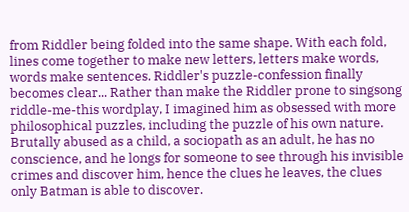from Riddler being folded into the same shape. With each fold, lines come together to make new letters, letters make words, words make sentences. Riddler's puzzle-confession finally becomes clear... Rather than make the Riddler prone to singsong riddle-me-this wordplay, I imagined him as obsessed with more philosophical puzzles, including the puzzle of his own nature. Brutally abused as a child, a sociopath as an adult, he has no conscience, and he longs for someone to see through his invisible crimes and discover him, hence the clues he leaves, the clues only Batman is able to discover.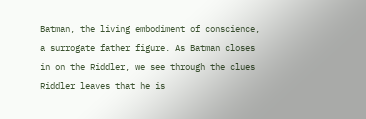Batman, the living embodiment of conscience, a surrogate father figure. As Batman closes in on the Riddler, we see through the clues Riddler leaves that he is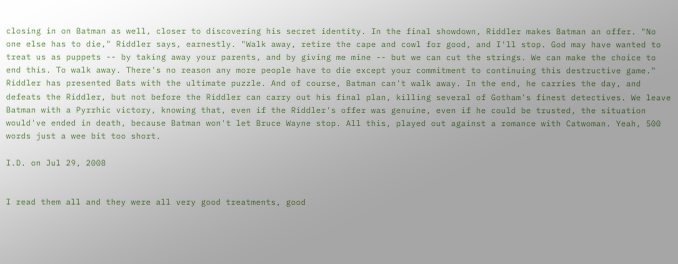closing in on Batman as well, closer to discovering his secret identity. In the final showdown, Riddler makes Batman an offer. "No one else has to die," Riddler says, earnestly. "Walk away, retire the cape and cowl for good, and I'll stop. God may have wanted to treat us as puppets -- by taking away your parents, and by giving me mine -- but we can cut the strings. We can make the choice to end this. To walk away. There's no reason any more people have to die except your commitment to continuing this destructive game." Riddler has presented Bats with the ultimate puzzle. And of course, Batman can't walk away. In the end, he carries the day, and defeats the Riddler, but not before the Riddler can carry out his final plan, killing several of Gotham's finest detectives. We leave Batman with a Pyrrhic victory, knowing that, even if the Riddler's offer was genuine, even if he could be trusted, the situation would've ended in death, because Batman won't let Bruce Wayne stop. All this, played out against a romance with Catwoman. Yeah, 500 words just a wee bit too short.

I.D. on Jul 29, 2008


I read them all and they were all very good treatments, good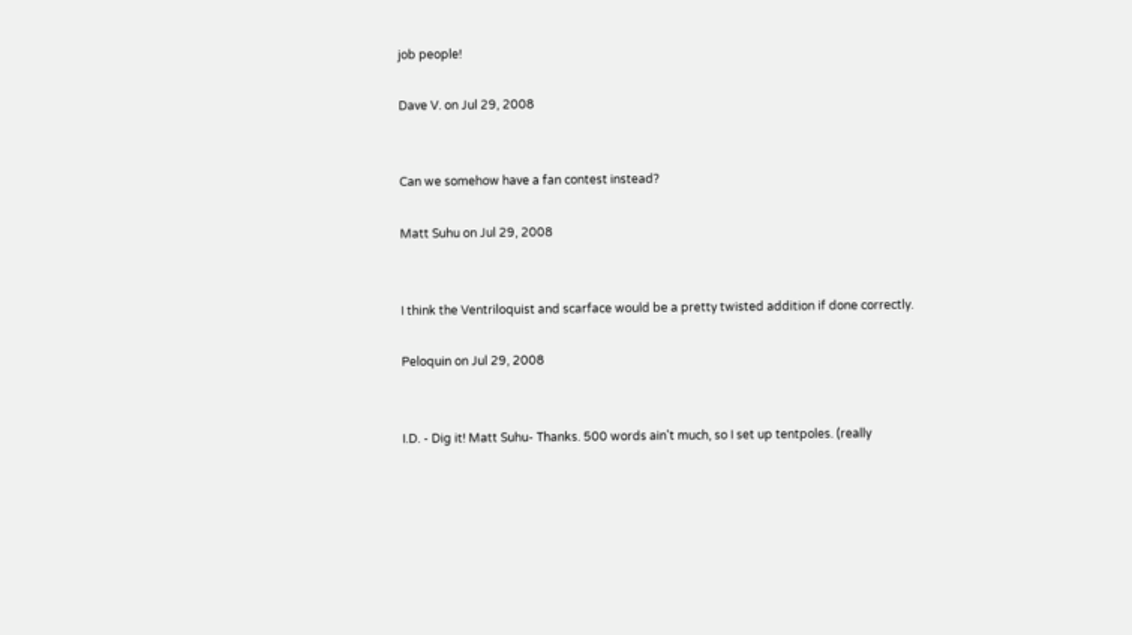job people!

Dave V. on Jul 29, 2008


Can we somehow have a fan contest instead?

Matt Suhu on Jul 29, 2008


I think the Ventriloquist and scarface would be a pretty twisted addition if done correctly.

Peloquin on Jul 29, 2008


I.D. - Dig it! Matt Suhu- Thanks. 500 words ain't much, so I set up tentpoles. (really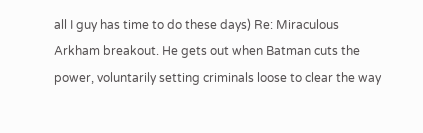all I guy has time to do these days) Re: Miraculous Arkham breakout. He gets out when Batman cuts the power, voluntarily setting criminals loose to clear the way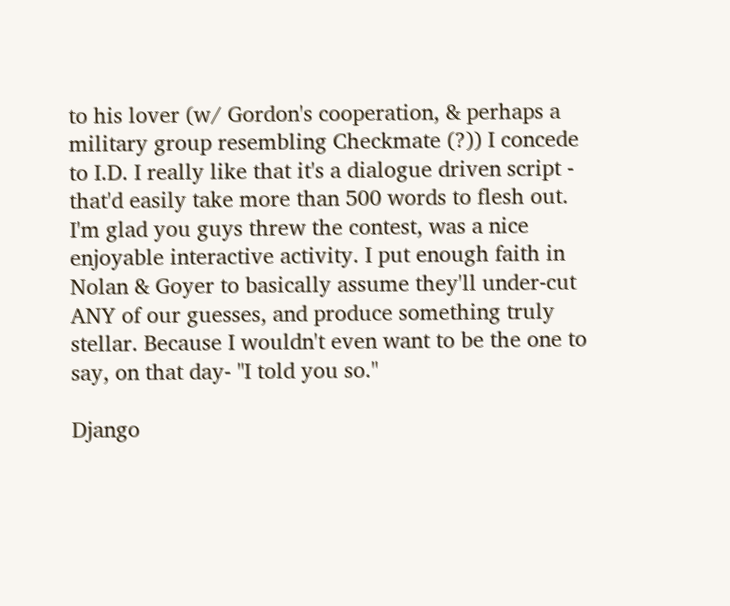to his lover (w/ Gordon's cooperation, & perhaps a military group resembling Checkmate (?)) I concede to I.D. I really like that it's a dialogue driven script - that'd easily take more than 500 words to flesh out. I'm glad you guys threw the contest, was a nice enjoyable interactive activity. I put enough faith in Nolan & Goyer to basically assume they'll under-cut ANY of our guesses, and produce something truly stellar. Because I wouldn't even want to be the one to say, on that day- "I told you so."

Django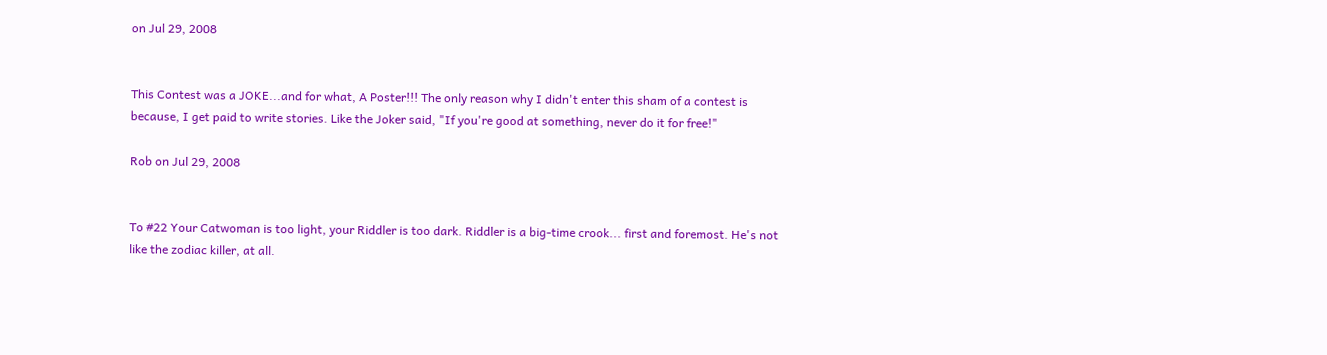on Jul 29, 2008


This Contest was a JOKE...and for what, A Poster!!! The only reason why I didn't enter this sham of a contest is because, I get paid to write stories. Like the Joker said, "If you're good at something, never do it for free!"

Rob on Jul 29, 2008


To #22 Your Catwoman is too light, your Riddler is too dark. Riddler is a big-time crook... first and foremost. He's not like the zodiac killer, at all.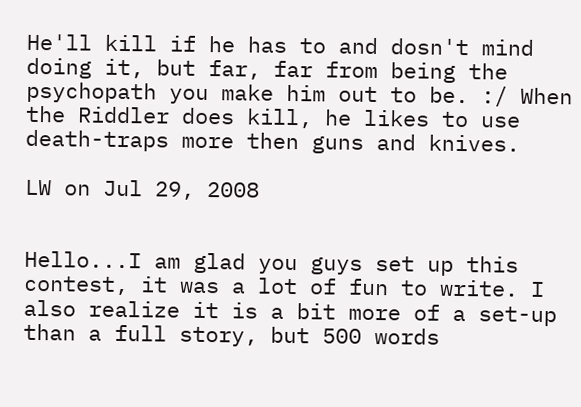He'll kill if he has to and dosn't mind doing it, but far, far from being the psychopath you make him out to be. :/ When the Riddler does kill, he likes to use death-traps more then guns and knives.

LW on Jul 29, 2008


Hello...I am glad you guys set up this contest, it was a lot of fun to write. I also realize it is a bit more of a set-up than a full story, but 500 words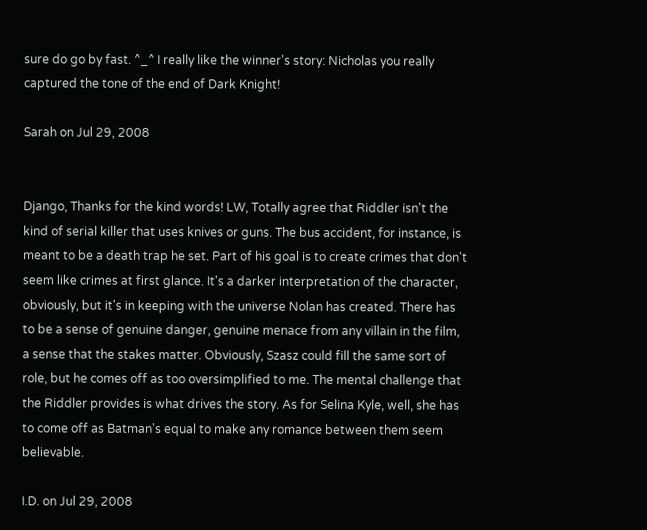sure do go by fast. ^_^ I really like the winner's story: Nicholas you really captured the tone of the end of Dark Knight!

Sarah on Jul 29, 2008


Django, Thanks for the kind words! LW, Totally agree that Riddler isn't the kind of serial killer that uses knives or guns. The bus accident, for instance, is meant to be a death trap he set. Part of his goal is to create crimes that don't seem like crimes at first glance. It's a darker interpretation of the character, obviously, but it's in keeping with the universe Nolan has created. There has to be a sense of genuine danger, genuine menace from any villain in the film, a sense that the stakes matter. Obviously, Szasz could fill the same sort of role, but he comes off as too oversimplified to me. The mental challenge that the Riddler provides is what drives the story. As for Selina Kyle, well, she has to come off as Batman's equal to make any romance between them seem believable.

I.D. on Jul 29, 2008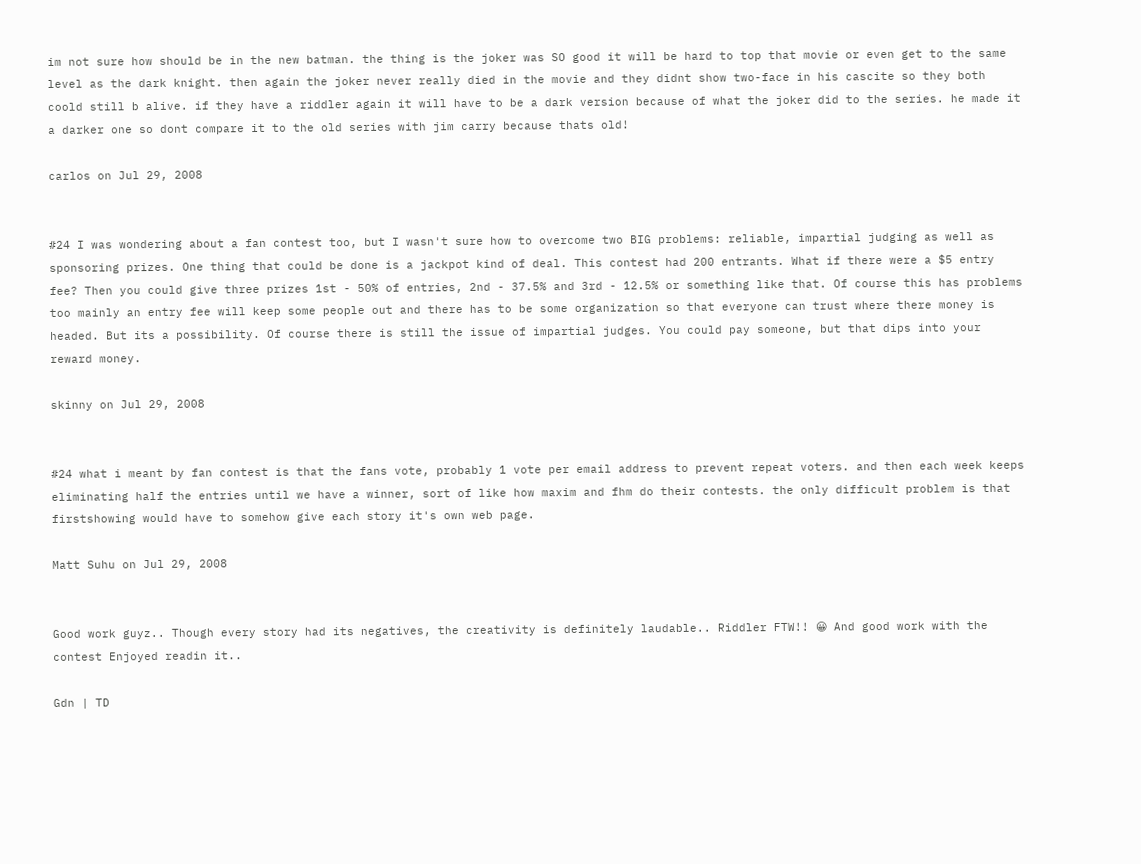im not sure how should be in the new batman. the thing is the joker was SO good it will be hard to top that movie or even get to the same level as the dark knight. then again the joker never really died in the movie and they didnt show two-face in his cascite so they both coold still b alive. if they have a riddler again it will have to be a dark version because of what the joker did to the series. he made it a darker one so dont compare it to the old series with jim carry because thats old!

carlos on Jul 29, 2008


#24 I was wondering about a fan contest too, but I wasn't sure how to overcome two BIG problems: reliable, impartial judging as well as sponsoring prizes. One thing that could be done is a jackpot kind of deal. This contest had 200 entrants. What if there were a $5 entry fee? Then you could give three prizes 1st - 50% of entries, 2nd - 37.5% and 3rd - 12.5% or something like that. Of course this has problems too mainly an entry fee will keep some people out and there has to be some organization so that everyone can trust where there money is headed. But its a possibility. Of course there is still the issue of impartial judges. You could pay someone, but that dips into your reward money.

skinny on Jul 29, 2008


#24 what i meant by fan contest is that the fans vote, probably 1 vote per email address to prevent repeat voters. and then each week keeps eliminating half the entries until we have a winner, sort of like how maxim and fhm do their contests. the only difficult problem is that firstshowing would have to somehow give each story it's own web page.

Matt Suhu on Jul 29, 2008


Good work guyz.. Though every story had its negatives, the creativity is definitely laudable.. Riddler FTW!! 😀 And good work with the contest Enjoyed readin it..

Gdn | TD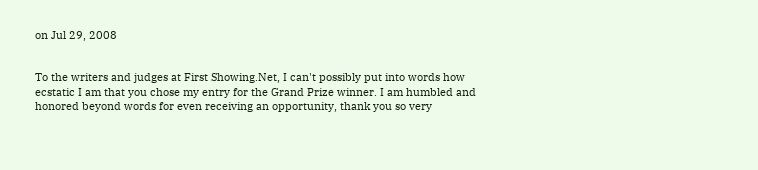on Jul 29, 2008


To the writers and judges at First Showing.Net, I can't possibly put into words how ecstatic I am that you chose my entry for the Grand Prize winner. I am humbled and honored beyond words for even receiving an opportunity, thank you so very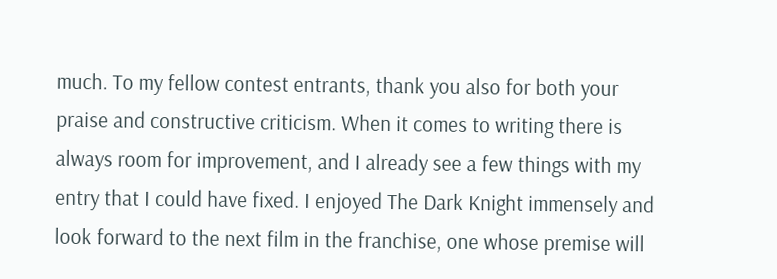much. To my fellow contest entrants, thank you also for both your praise and constructive criticism. When it comes to writing there is always room for improvement, and I already see a few things with my entry that I could have fixed. I enjoyed The Dark Knight immensely and look forward to the next film in the franchise, one whose premise will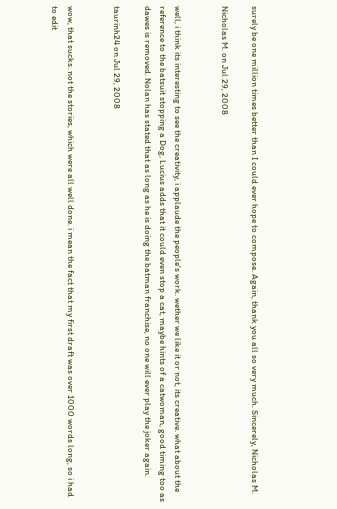surely be one million times better than I could ever hope to compose. Again, thank you all so very much. Sincerely, Nicholas M.

Nicholas M. on Jul 29, 2008


well, i think its interesting to see the creativity, i applaude the people's work. wether we like it or not, its creative. what about the reference to the batsuit stopping a Dog, Lucius adds that it could even stop a cat, maybe hints of a catwoman, good timing too as dawes is removed. Nolan has stated that as long as he is doing the batman franchise, no one will ever play the joker again.

taurinh24 on Jul 29, 2008


wow, that sucks. not the stories, which were all well done. i mean the fact that my first draft was over 1000 words long, so i had to edit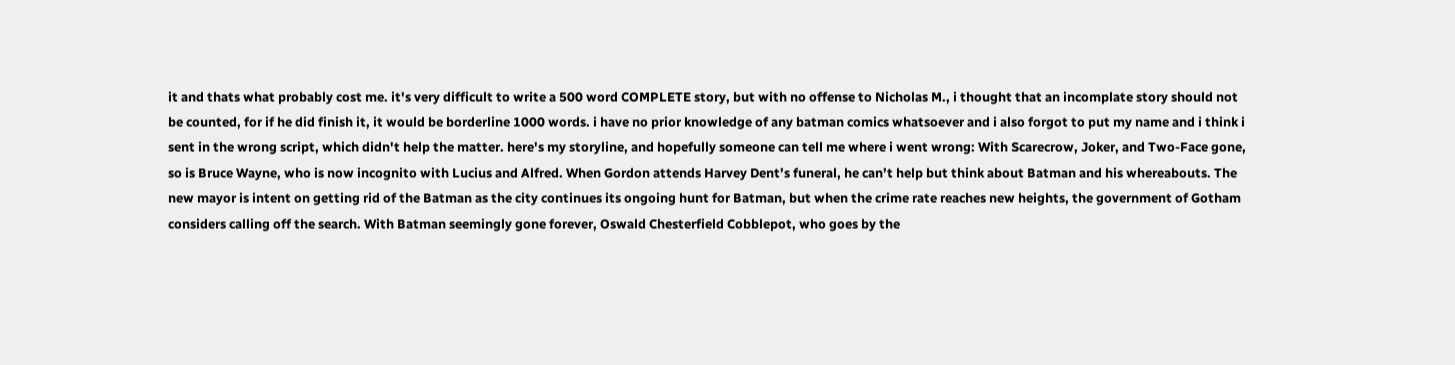it and thats what probably cost me. it's very difficult to write a 500 word COMPLETE story, but with no offense to Nicholas M., i thought that an incomplate story should not be counted, for if he did finish it, it would be borderline 1000 words. i have no prior knowledge of any batman comics whatsoever and i also forgot to put my name and i think i sent in the wrong script, which didn't help the matter. here's my storyline, and hopefully someone can tell me where i went wrong: With Scarecrow, Joker, and Two-Face gone, so is Bruce Wayne, who is now incognito with Lucius and Alfred. When Gordon attends Harvey Dent’s funeral, he can’t help but think about Batman and his whereabouts. The new mayor is intent on getting rid of the Batman as the city continues its ongoing hunt for Batman, but when the crime rate reaches new heights, the government of Gotham considers calling off the search. With Batman seemingly gone forever, Oswald Chesterfield Cobblepot, who goes by the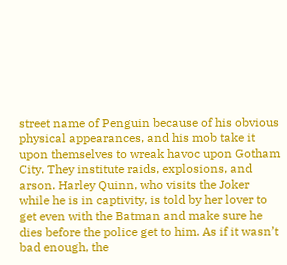street name of Penguin because of his obvious physical appearances, and his mob take it upon themselves to wreak havoc upon Gotham City. They institute raids, explosions, and arson. Harley Quinn, who visits the Joker while he is in captivity, is told by her lover to get even with the Batman and make sure he dies before the police get to him. As if it wasn’t bad enough, the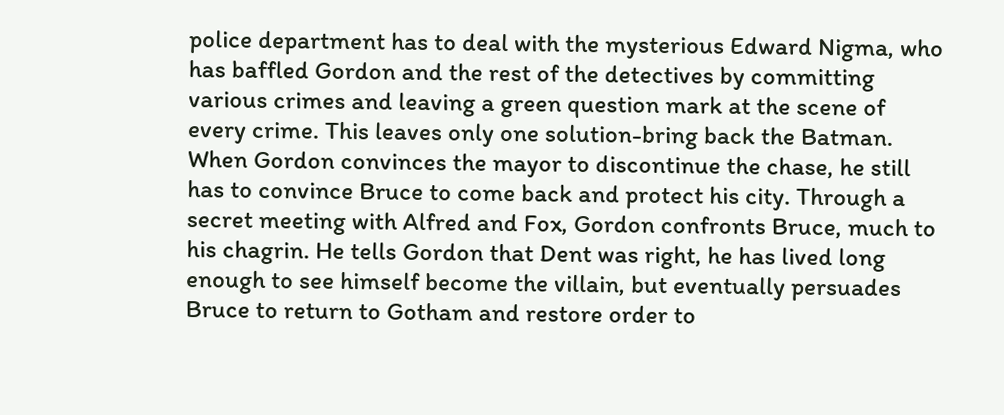police department has to deal with the mysterious Edward Nigma, who has baffled Gordon and the rest of the detectives by committing various crimes and leaving a green question mark at the scene of every crime. This leaves only one solution-bring back the Batman. When Gordon convinces the mayor to discontinue the chase, he still has to convince Bruce to come back and protect his city. Through a secret meeting with Alfred and Fox, Gordon confronts Bruce, much to his chagrin. He tells Gordon that Dent was right, he has lived long enough to see himself become the villain, but eventually persuades Bruce to return to Gotham and restore order to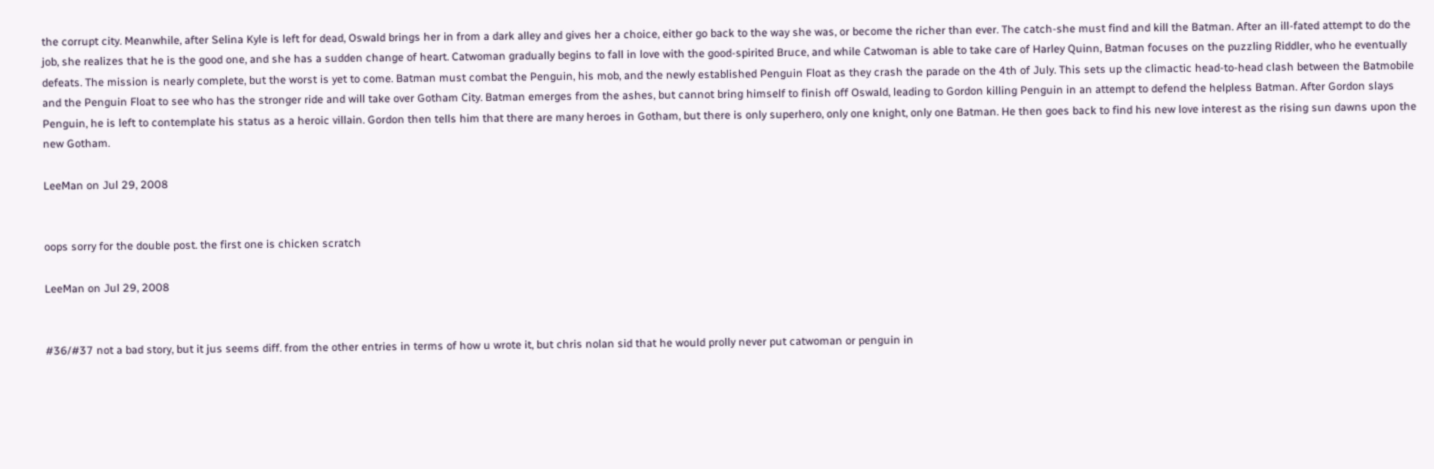the corrupt city. Meanwhile, after Selina Kyle is left for dead, Oswald brings her in from a dark alley and gives her a choice, either go back to the way she was, or become the richer than ever. The catch-she must find and kill the Batman. After an ill-fated attempt to do the job, she realizes that he is the good one, and she has a sudden change of heart. Catwoman gradually begins to fall in love with the good-spirited Bruce, and while Catwoman is able to take care of Harley Quinn, Batman focuses on the puzzling Riddler, who he eventually defeats. The mission is nearly complete, but the worst is yet to come. Batman must combat the Penguin, his mob, and the newly established Penguin Float as they crash the parade on the 4th of July. This sets up the climactic head-to-head clash between the Batmobile and the Penguin Float to see who has the stronger ride and will take over Gotham City. Batman emerges from the ashes, but cannot bring himself to finish off Oswald, leading to Gordon killing Penguin in an attempt to defend the helpless Batman. After Gordon slays Penguin, he is left to contemplate his status as a heroic villain. Gordon then tells him that there are many heroes in Gotham, but there is only superhero, only one knight, only one Batman. He then goes back to find his new love interest as the rising sun dawns upon the new Gotham.

LeeMan on Jul 29, 2008


oops sorry for the double post. the first one is chicken scratch

LeeMan on Jul 29, 2008


#36/#37 not a bad story, but it jus seems diff. from the other entries in terms of how u wrote it, but chris nolan sid that he would prolly never put catwoman or penguin in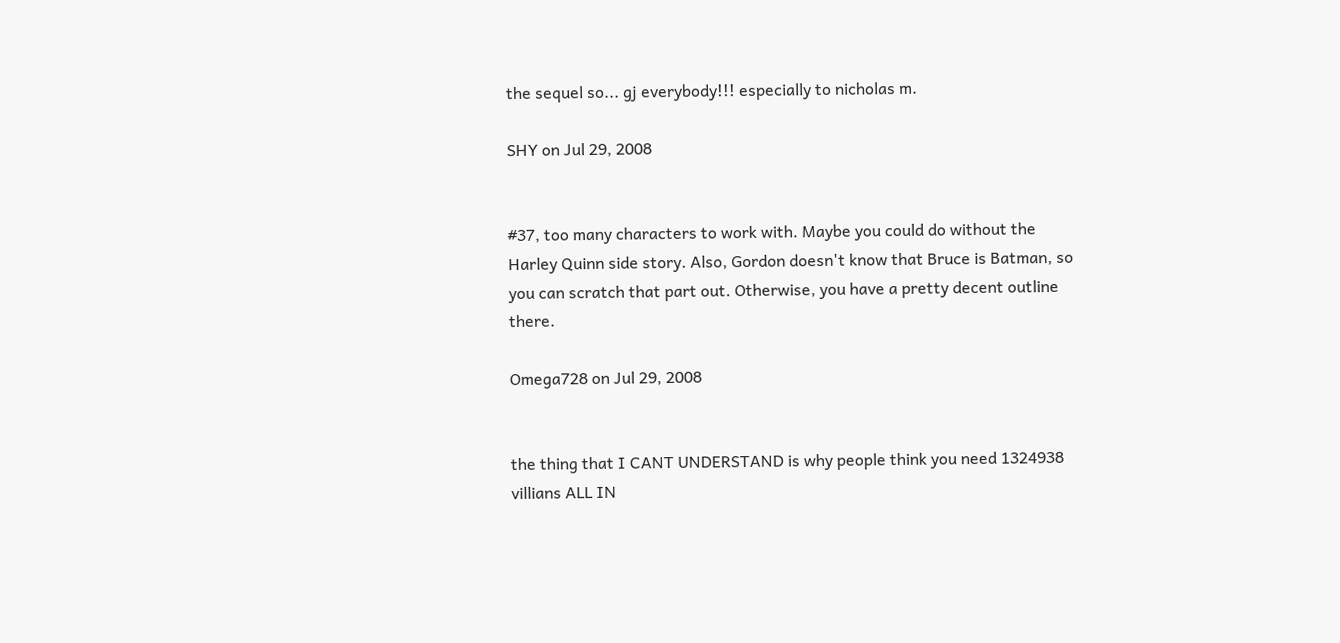the sequel so... gj everybody!!! especially to nicholas m.

SHY on Jul 29, 2008


#37, too many characters to work with. Maybe you could do without the Harley Quinn side story. Also, Gordon doesn't know that Bruce is Batman, so you can scratch that part out. Otherwise, you have a pretty decent outline there.

Omega728 on Jul 29, 2008


the thing that I CANT UNDERSTAND is why people think you need 1324938 villians ALL IN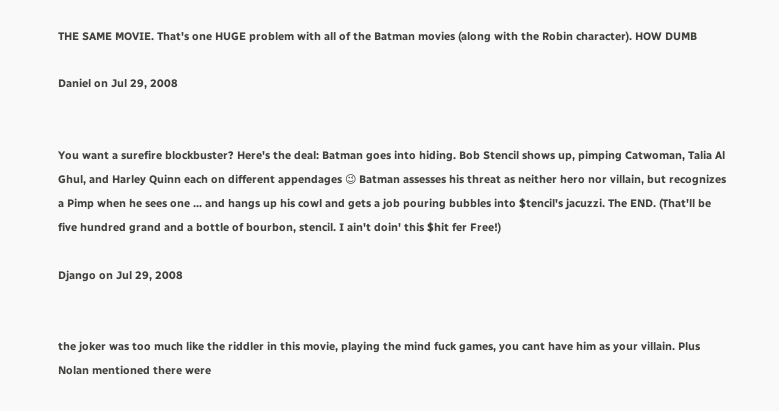THE SAME MOVIE. That's one HUGE problem with all of the Batman movies (along with the Robin character). HOW DUMB

Daniel on Jul 29, 2008


You want a surefire blockbuster? Here's the deal: Batman goes into hiding. Bob Stencil shows up, pimping Catwoman, Talia Al Ghul, and Harley Quinn each on different appendages 😉 Batman assesses his threat as neither hero nor villain, but recognizes a Pimp when he sees one ... and hangs up his cowl and gets a job pouring bubbles into $tencil's jacuzzi. The END. (That'll be five hundred grand and a bottle of bourbon, stencil. I ain't doin' this $hit fer Free!)

Django on Jul 29, 2008


the joker was too much like the riddler in this movie, playing the mind fuck games, you cant have him as your villain. Plus Nolan mentioned there were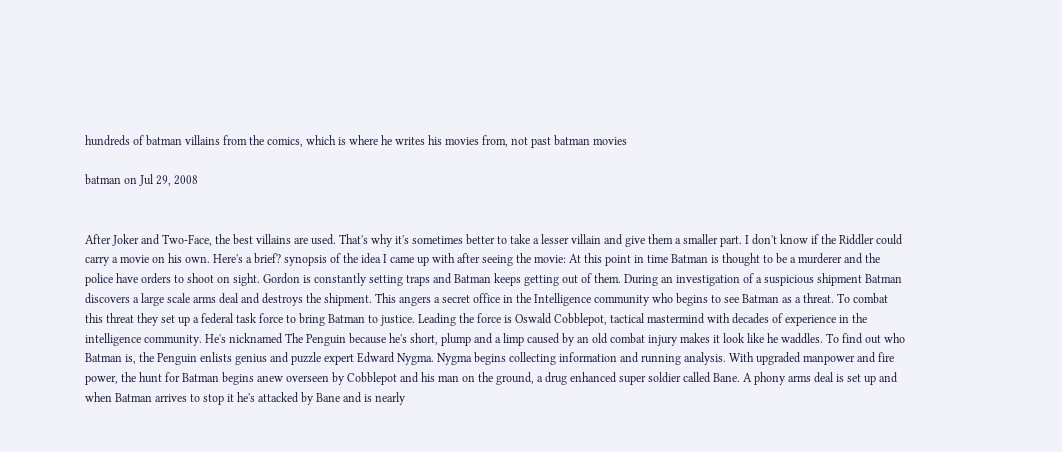hundreds of batman villains from the comics, which is where he writes his movies from, not past batman movies

batman on Jul 29, 2008


After Joker and Two-Face, the best villains are used. That's why it's sometimes better to take a lesser villain and give them a smaller part. I don't know if the Riddler could carry a movie on his own. Here's a brief? synopsis of the idea I came up with after seeing the movie: At this point in time Batman is thought to be a murderer and the police have orders to shoot on sight. Gordon is constantly setting traps and Batman keeps getting out of them. During an investigation of a suspicious shipment Batman discovers a large scale arms deal and destroys the shipment. This angers a secret office in the Intelligence community who begins to see Batman as a threat. To combat this threat they set up a federal task force to bring Batman to justice. Leading the force is Oswald Cobblepot, tactical mastermind with decades of experience in the intelligence community. He's nicknamed The Penguin because he's short, plump and a limp caused by an old combat injury makes it look like he waddles. To find out who Batman is, the Penguin enlists genius and puzzle expert Edward Nygma. Nygma begins collecting information and running analysis. With upgraded manpower and fire power, the hunt for Batman begins anew overseen by Cobblepot and his man on the ground, a drug enhanced super soldier called Bane. A phony arms deal is set up and when Batman arrives to stop it he's attacked by Bane and is nearly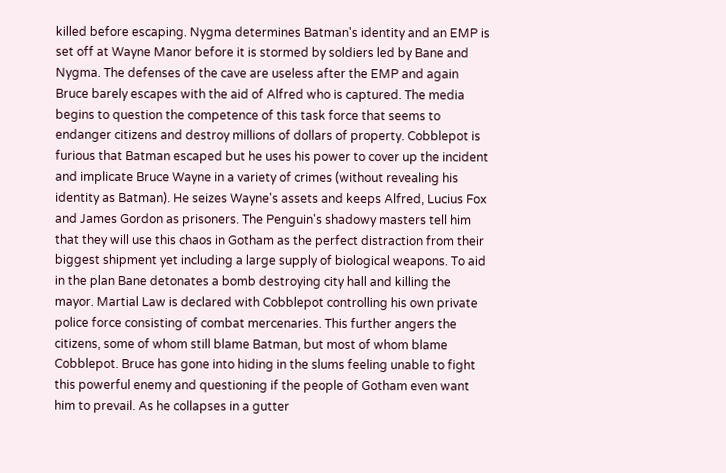killed before escaping. Nygma determines Batman's identity and an EMP is set off at Wayne Manor before it is stormed by soldiers led by Bane and Nygma. The defenses of the cave are useless after the EMP and again Bruce barely escapes with the aid of Alfred who is captured. The media begins to question the competence of this task force that seems to endanger citizens and destroy millions of dollars of property. Cobblepot is furious that Batman escaped but he uses his power to cover up the incident and implicate Bruce Wayne in a variety of crimes (without revealing his identity as Batman). He seizes Wayne's assets and keeps Alfred, Lucius Fox and James Gordon as prisoners. The Penguin's shadowy masters tell him that they will use this chaos in Gotham as the perfect distraction from their biggest shipment yet including a large supply of biological weapons. To aid in the plan Bane detonates a bomb destroying city hall and killing the mayor. Martial Law is declared with Cobblepot controlling his own private police force consisting of combat mercenaries. This further angers the citizens, some of whom still blame Batman, but most of whom blame Cobblepot. Bruce has gone into hiding in the slums feeling unable to fight this powerful enemy and questioning if the people of Gotham even want him to prevail. As he collapses in a gutter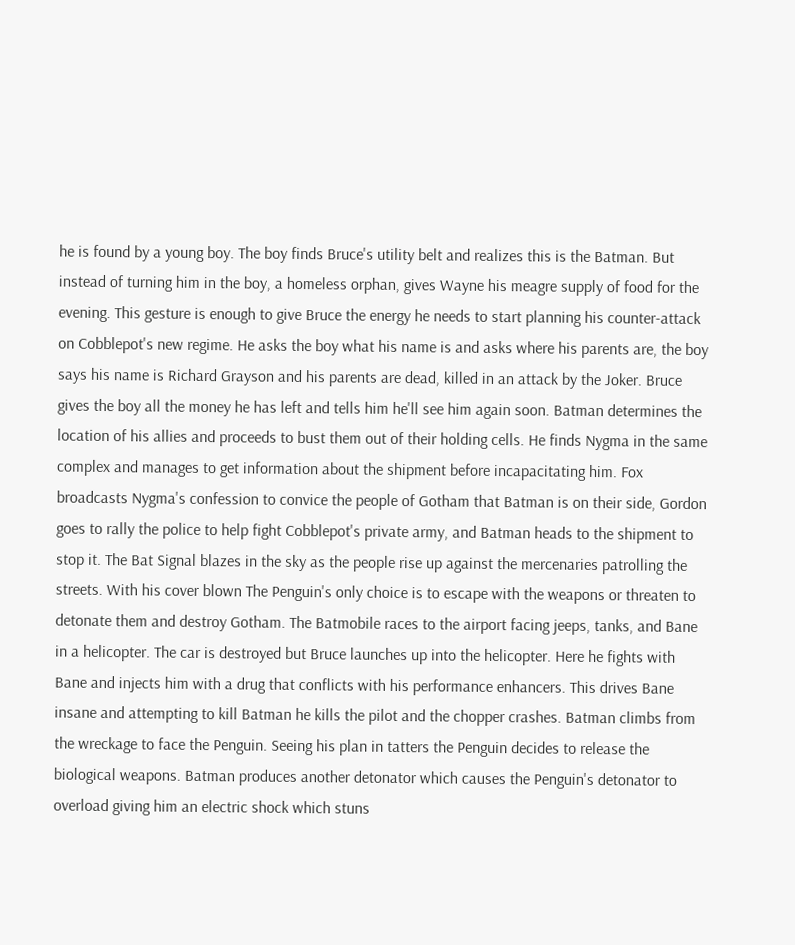he is found by a young boy. The boy finds Bruce's utility belt and realizes this is the Batman. But instead of turning him in the boy, a homeless orphan, gives Wayne his meagre supply of food for the evening. This gesture is enough to give Bruce the energy he needs to start planning his counter-attack on Cobblepot's new regime. He asks the boy what his name is and asks where his parents are, the boy says his name is Richard Grayson and his parents are dead, killed in an attack by the Joker. Bruce gives the boy all the money he has left and tells him he'll see him again soon. Batman determines the location of his allies and proceeds to bust them out of their holding cells. He finds Nygma in the same complex and manages to get information about the shipment before incapacitating him. Fox broadcasts Nygma's confession to convice the people of Gotham that Batman is on their side, Gordon goes to rally the police to help fight Cobblepot's private army, and Batman heads to the shipment to stop it. The Bat Signal blazes in the sky as the people rise up against the mercenaries patrolling the streets. With his cover blown The Penguin's only choice is to escape with the weapons or threaten to detonate them and destroy Gotham. The Batmobile races to the airport facing jeeps, tanks, and Bane in a helicopter. The car is destroyed but Bruce launches up into the helicopter. Here he fights with Bane and injects him with a drug that conflicts with his performance enhancers. This drives Bane insane and attempting to kill Batman he kills the pilot and the chopper crashes. Batman climbs from the wreckage to face the Penguin. Seeing his plan in tatters the Penguin decides to release the biological weapons. Batman produces another detonator which causes the Penguin's detonator to overload giving him an electric shock which stuns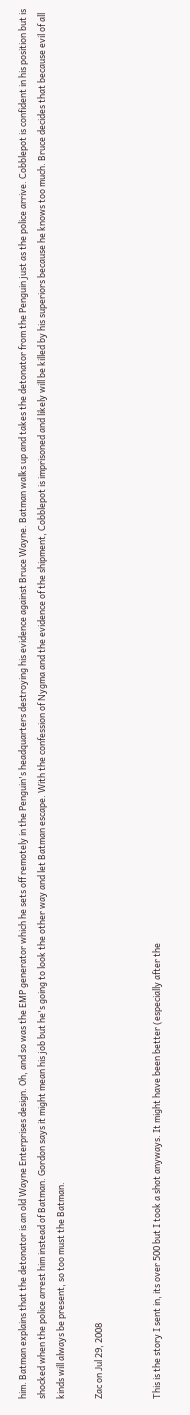him. Batman explains that the detonator is an old Wayne Enterprises design. Oh, and so was the EMP generator which he sets off remotely in the Penguin's headquarters destroying his evidence against Bruce Wayne. Batman walks up and takes the detonator from the Penguin just as the police arrive. Cobblepot is confident in his position but is shocked when the police arrest him instead of Batman. Gordon says it might mean his job but he's going to look the other way and let Batman escape. With the confession of Nygma and the evidence of the shipment, Cobblepot is imprisoned and likely will be killed by his superiors because he knows too much. Bruce decides that because evil of all kinds will always be present, so too must the Batman.

Zac on Jul 29, 2008


This is the story I sent in, its over 500 but I took a shot anyways. It might have been better (especially after the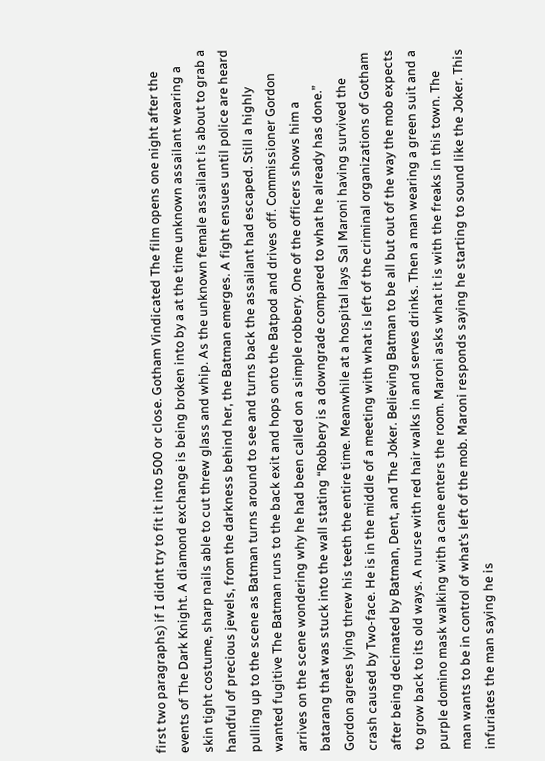first two paragraphs) if I didnt try to fit it into 500 or close. Gotham Vindicated The film opens one night after the events of The Dark Knight. A diamond exchange is being broken into by a at the time unknown assailant wearing a skin tight costume, sharp nails able to cut threw glass and whip. As the unknown female assailant is about to grab a handful of precious jewels, from the darkness behind her, the Batman emerges. A fight ensues until police are heard pulling up to the scene as Batman turns around to see and turns back the assailant had escaped. Still a highly wanted fugitive The Batman runs to the back exit and hops onto the Batpod and drives off. Commissioner Gordon arrives on the scene wondering why he had been called on a simple robbery. One of the officers shows him a batarang that was stuck into the wall stating “Robbery is a downgrade compared to what he already has done.” Gordon agrees lying threw his teeth the entire time. Meanwhile at a hospital lays Sal Maroni having survived the crash caused by Two-face. He is in the middle of a meeting with what is left of the criminal organizations of Gotham after being decimated by Batman, Dent, and The Joker. Believing Batman to be all but out of the way the mob expects to grow back to its old ways. A nurse with red hair walks in and serves drinks. Then a man wearing a green suit and a purple domino mask walking with a cane enters the room. Maroni asks what it is with the freaks in this town. The man wants to be in control of what’s left of the mob. Maroni responds saying he starting to sound like the Joker. This infuriates the man saying he is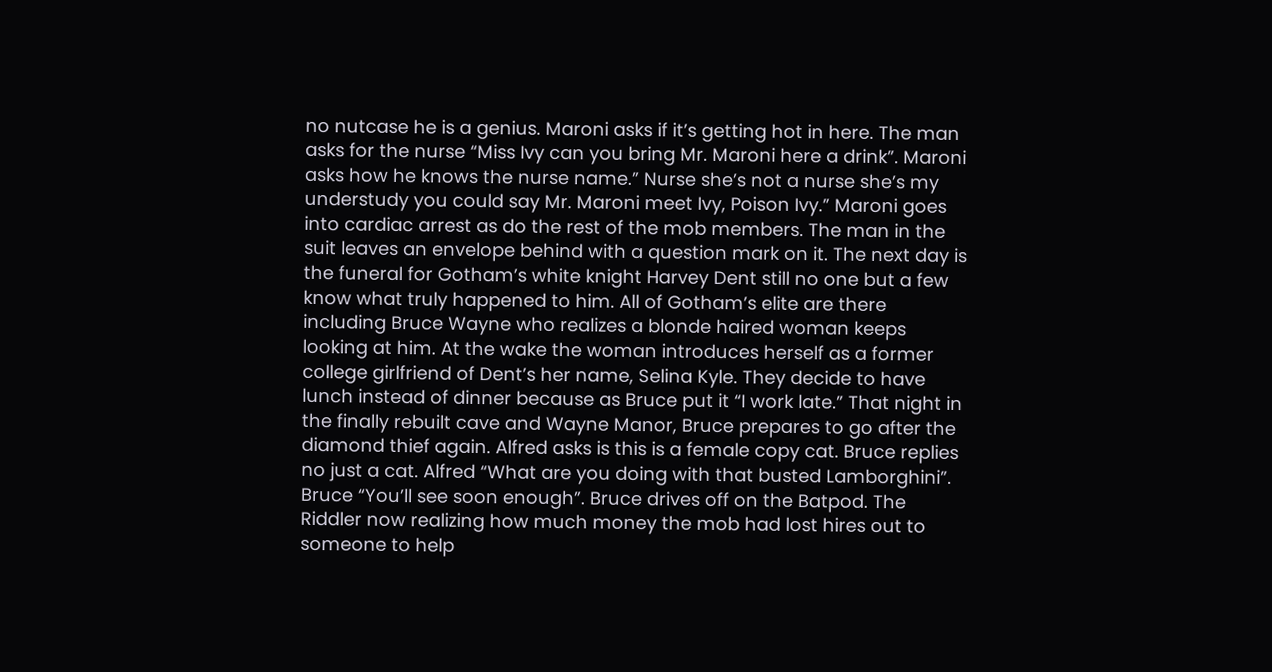no nutcase he is a genius. Maroni asks if it’s getting hot in here. The man asks for the nurse “Miss Ivy can you bring Mr. Maroni here a drink”. Maroni asks how he knows the nurse name.” Nurse she’s not a nurse she’s my understudy you could say Mr. Maroni meet Ivy, Poison Ivy.” Maroni goes into cardiac arrest as do the rest of the mob members. The man in the suit leaves an envelope behind with a question mark on it. The next day is the funeral for Gotham’s white knight Harvey Dent still no one but a few know what truly happened to him. All of Gotham’s elite are there including Bruce Wayne who realizes a blonde haired woman keeps looking at him. At the wake the woman introduces herself as a former college girlfriend of Dent’s her name, Selina Kyle. They decide to have lunch instead of dinner because as Bruce put it “I work late.” That night in the finally rebuilt cave and Wayne Manor, Bruce prepares to go after the diamond thief again. Alfred asks is this is a female copy cat. Bruce replies no just a cat. Alfred “What are you doing with that busted Lamborghini”. Bruce “You’ll see soon enough”. Bruce drives off on the Batpod. The Riddler now realizing how much money the mob had lost hires out to someone to help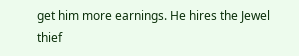get him more earnings. He hires the Jewel thief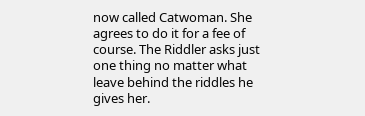now called Catwoman. She agrees to do it for a fee of course. The Riddler asks just one thing no matter what leave behind the riddles he gives her.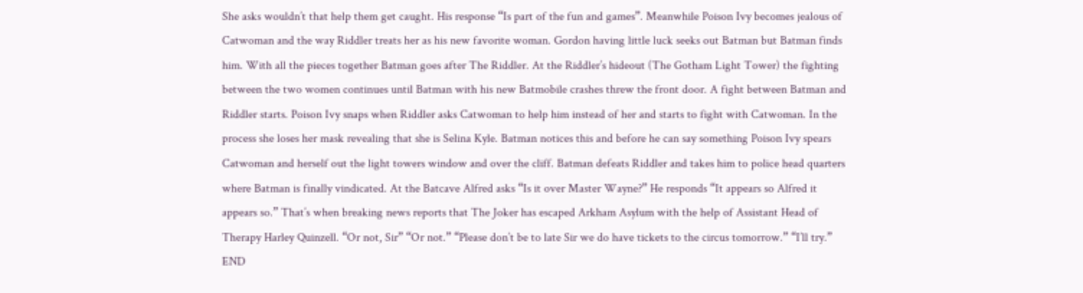She asks wouldn’t that help them get caught. His response “Is part of the fun and games”. Meanwhile Poison Ivy becomes jealous of Catwoman and the way Riddler treats her as his new favorite woman. Gordon having little luck seeks out Batman but Batman finds him. With all the pieces together Batman goes after The Riddler. At the Riddler’s hideout (The Gotham Light Tower) the fighting between the two women continues until Batman with his new Batmobile crashes threw the front door. A fight between Batman and Riddler starts. Poison Ivy snaps when Riddler asks Catwoman to help him instead of her and starts to fight with Catwoman. In the process she loses her mask revealing that she is Selina Kyle. Batman notices this and before he can say something Poison Ivy spears Catwoman and herself out the light towers window and over the cliff. Batman defeats Riddler and takes him to police head quarters where Batman is finally vindicated. At the Batcave Alfred asks “Is it over Master Wayne?” He responds “It appears so Alfred it appears so.” That’s when breaking news reports that The Joker has escaped Arkham Asylum with the help of Assistant Head of Therapy Harley Quinzell. “Or not, Sir” “Or not.” “Please don’t be to late Sir we do have tickets to the circus tomorrow.” “I’ll try.” END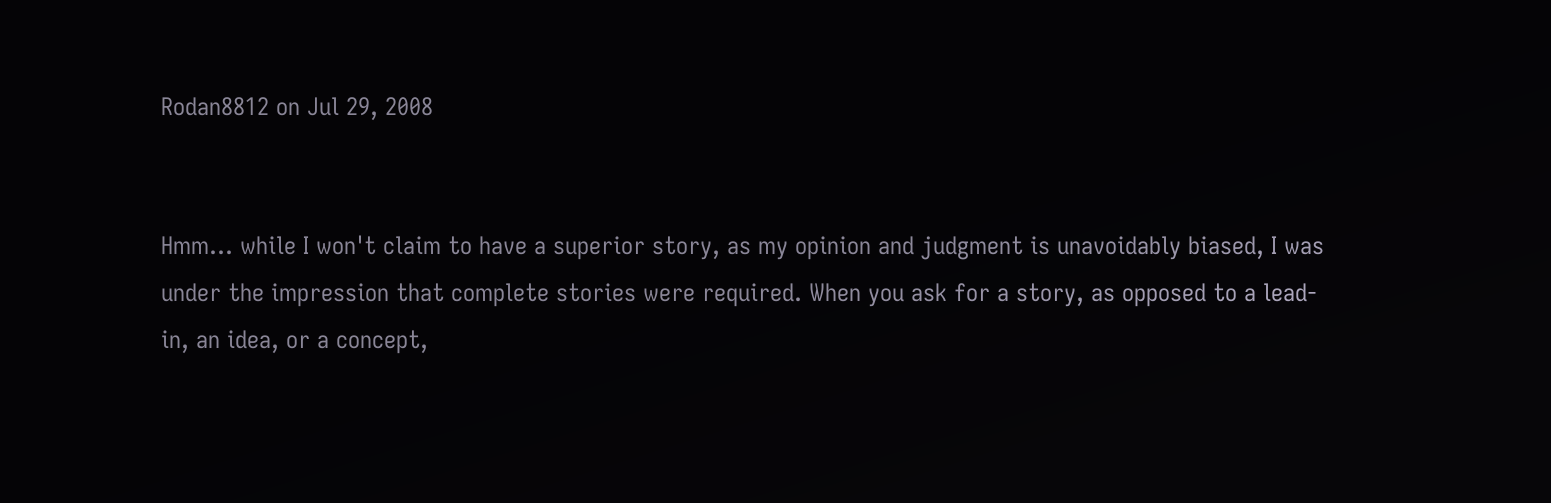Rodan8812 on Jul 29, 2008


Hmm... while I won't claim to have a superior story, as my opinion and judgment is unavoidably biased, I was under the impression that complete stories were required. When you ask for a story, as opposed to a lead-in, an idea, or a concept,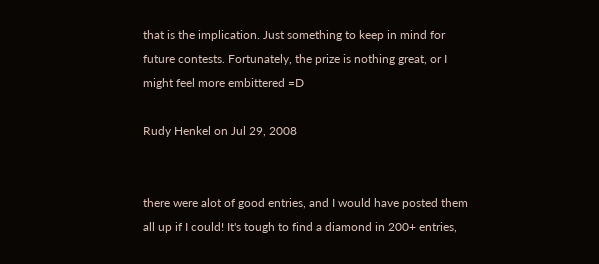that is the implication. Just something to keep in mind for future contests. Fortunately, the prize is nothing great, or I might feel more embittered =D

Rudy Henkel on Jul 29, 2008


there were alot of good entries, and I would have posted them all up if I could! It's tough to find a diamond in 200+ entries,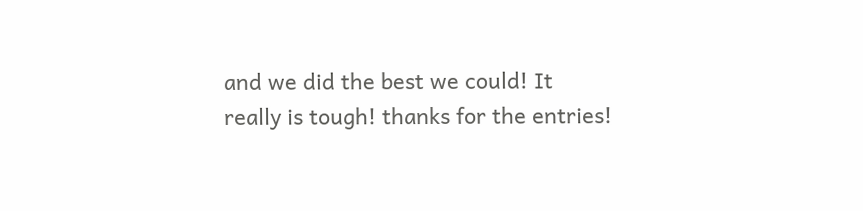and we did the best we could! It really is tough! thanks for the entries!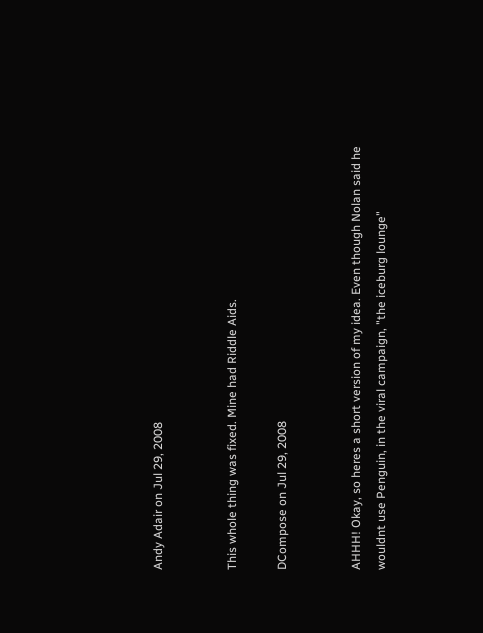Andy Adair on Jul 29, 2008


This whole thing was fixed. Mine had Riddle Aids.

DCompose on Jul 29, 2008


AHHH! Okay, so heres a short version of my idea. Even though Nolan said he wouldnt use Penguin, in the viral campaign, "the iceburg lounge"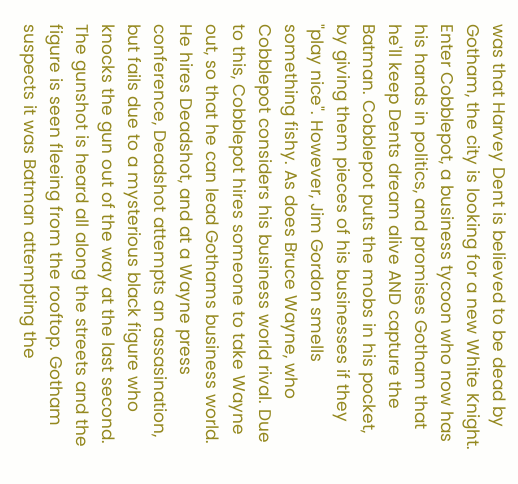was that Harvey Dent is believed to be dead by Gotham, the city is looking for a new White Knight. Enter Cobblepot, a business tycoon who now has his hands in politics, and promises Gotham that he'll keep Dents dream alive AND capture the Batman. Cobblepot puts the mobs in his pocket, by giving them pieces of his businesses if they "play nice". However, Jim Gordon smells something fishy. As does Bruce Wayne, who Cobblepot considers his business world rival. Due to this, Cobblepot hires someone to take Wayne out, so that he can lead Gothams business world. He hires Deadshot, and at a Wayne press conference, Deadshot attempts an assasination, but fails due to a mysterious black figure who knocks the gun out of the way at the last second. The gunshot is heard all along the streets and the figure is seen fleeing from the rooftop. Gotham suspects it was Batman attempting the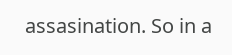assasination. So in a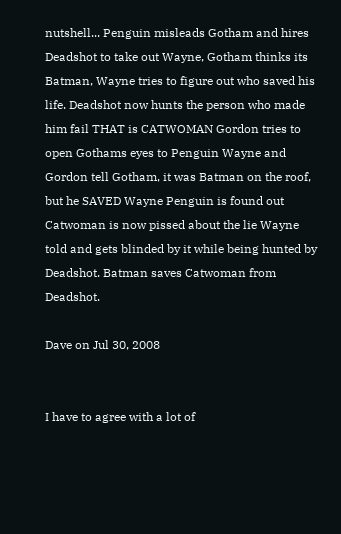nutshell... Penguin misleads Gotham and hires Deadshot to take out Wayne, Gotham thinks its Batman, Wayne tries to figure out who saved his life. Deadshot now hunts the person who made him fail THAT is CATWOMAN Gordon tries to open Gothams eyes to Penguin Wayne and Gordon tell Gotham, it was Batman on the roof, but he SAVED Wayne Penguin is found out Catwoman is now pissed about the lie Wayne told and gets blinded by it while being hunted by Deadshot. Batman saves Catwoman from Deadshot.

Dave on Jul 30, 2008


I have to agree with a lot of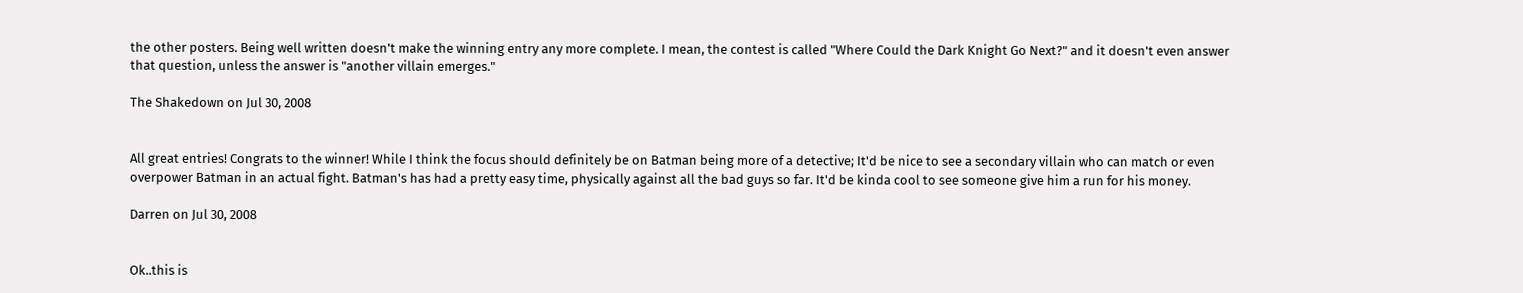the other posters. Being well written doesn't make the winning entry any more complete. I mean, the contest is called "Where Could the Dark Knight Go Next?" and it doesn't even answer that question, unless the answer is "another villain emerges."

The Shakedown on Jul 30, 2008


All great entries! Congrats to the winner! While I think the focus should definitely be on Batman being more of a detective; It'd be nice to see a secondary villain who can match or even overpower Batman in an actual fight. Batman's has had a pretty easy time, physically against all the bad guys so far. It'd be kinda cool to see someone give him a run for his money.

Darren on Jul 30, 2008


Ok..this is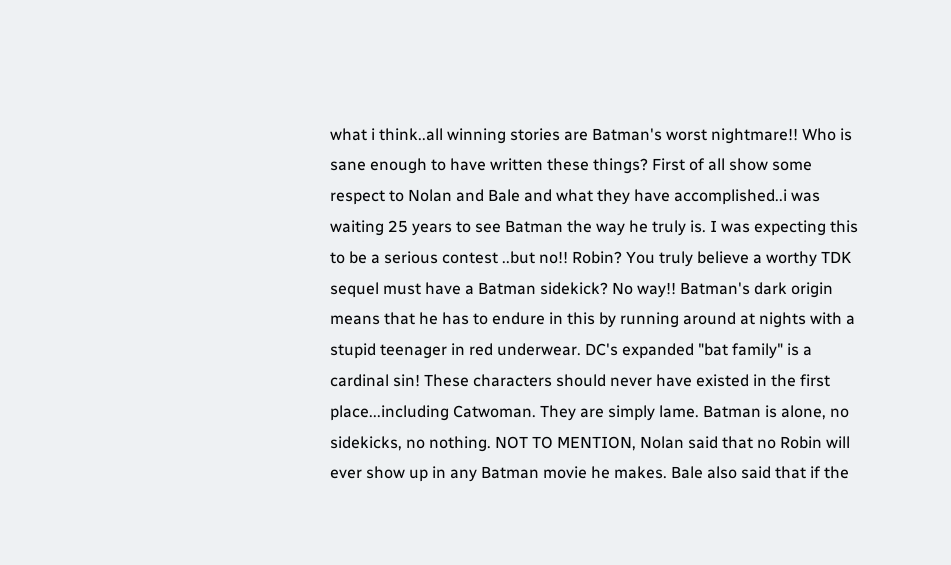what i think..all winning stories are Batman's worst nightmare!! Who is sane enough to have written these things? First of all show some respect to Nolan and Bale and what they have accomplished..i was waiting 25 years to see Batman the way he truly is. I was expecting this to be a serious contest ..but no!! Robin? You truly believe a worthy TDK sequel must have a Batman sidekick? No way!! Batman's dark origin means that he has to endure in this by running around at nights with a stupid teenager in red underwear. DC's expanded "bat family" is a cardinal sin! These characters should never have existed in the first place...including Catwoman. They are simply lame. Batman is alone, no sidekicks, no nothing. NOT TO MENTION, Nolan said that no Robin will ever show up in any Batman movie he makes. Bale also said that if the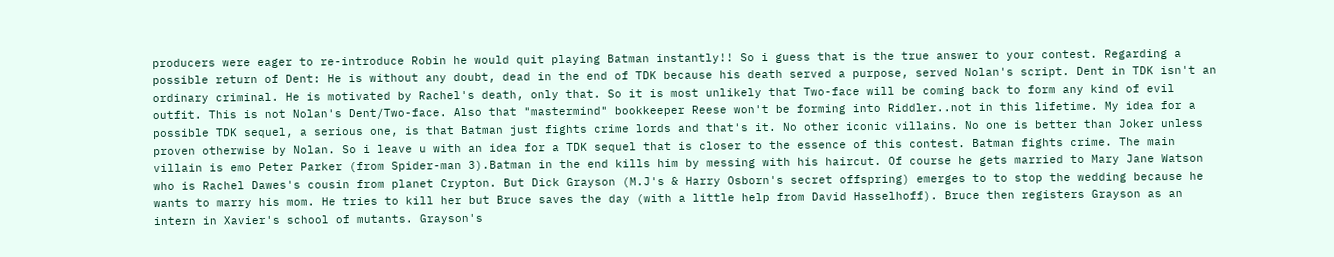producers were eager to re-introduce Robin he would quit playing Batman instantly!! So i guess that is the true answer to your contest. Regarding a possible return of Dent: He is without any doubt, dead in the end of TDK because his death served a purpose, served Nolan's script. Dent in TDK isn't an ordinary criminal. He is motivated by Rachel's death, only that. So it is most unlikely that Two-face will be coming back to form any kind of evil outfit. This is not Nolan's Dent/Two-face. Also that "mastermind" bookkeeper Reese won't be forming into Riddler..not in this lifetime. My idea for a possible TDK sequel, a serious one, is that Batman just fights crime lords and that's it. No other iconic villains. No one is better than Joker unless proven otherwise by Nolan. So i leave u with an idea for a TDK sequel that is closer to the essence of this contest. Batman fights crime. The main villain is emo Peter Parker (from Spider-man 3).Batman in the end kills him by messing with his haircut. Of course he gets married to Mary Jane Watson who is Rachel Dawes's cousin from planet Crypton. But Dick Grayson (M.J's & Harry Osborn's secret offspring) emerges to to stop the wedding because he wants to marry his mom. He tries to kill her but Bruce saves the day (with a little help from David Hasselhoff). Bruce then registers Grayson as an intern in Xavier's school of mutants. Grayson's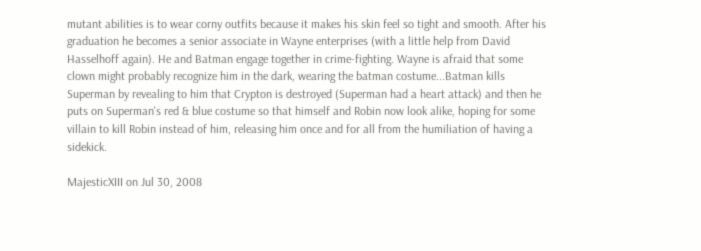mutant abilities is to wear corny outfits because it makes his skin feel so tight and smooth. After his graduation he becomes a senior associate in Wayne enterprises (with a little help from David Hasselhoff again). He and Batman engage together in crime-fighting. Wayne is afraid that some clown might probably recognize him in the dark, wearing the batman costume...Batman kills Superman by revealing to him that Crypton is destroyed (Superman had a heart attack) and then he puts on Superman's red & blue costume so that himself and Robin now look alike, hoping for some villain to kill Robin instead of him, releasing him once and for all from the humiliation of having a sidekick.

MajesticXIII on Jul 30, 2008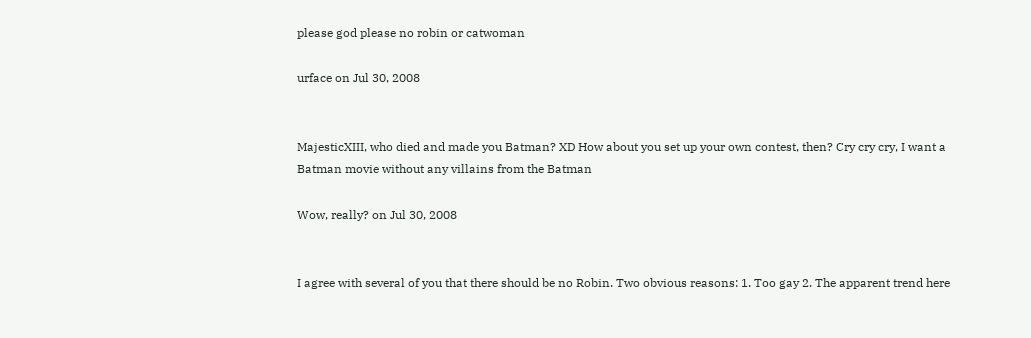please god please no robin or catwoman

urface on Jul 30, 2008


MajesticXIII, who died and made you Batman? XD How about you set up your own contest, then? Cry cry cry, I want a Batman movie without any villains from the Batman

Wow, really? on Jul 30, 2008


I agree with several of you that there should be no Robin. Two obvious reasons: 1. Too gay 2. The apparent trend here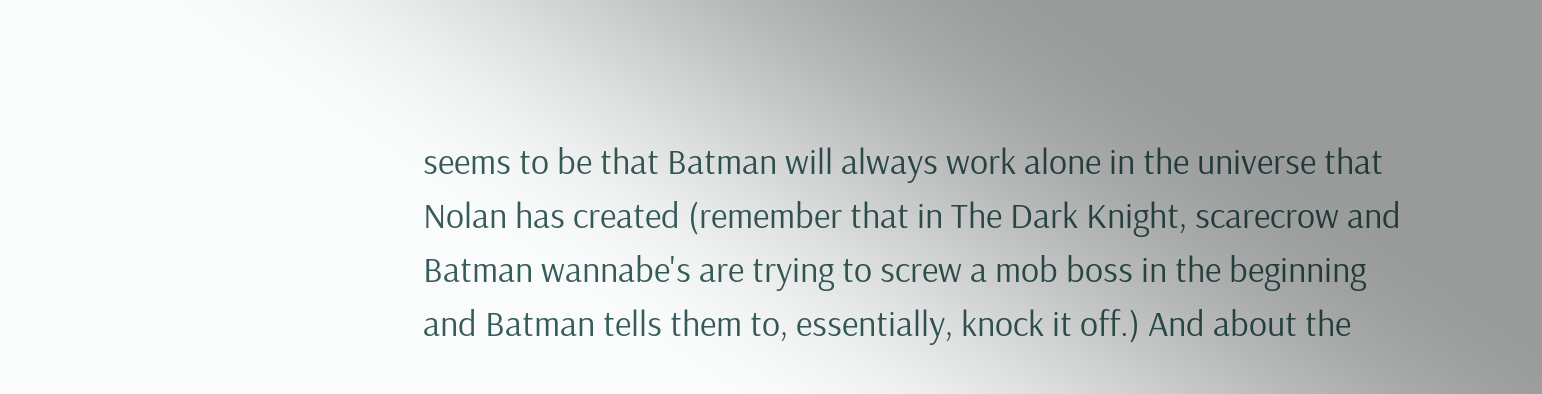seems to be that Batman will always work alone in the universe that Nolan has created (remember that in The Dark Knight, scarecrow and Batman wannabe's are trying to screw a mob boss in the beginning and Batman tells them to, essentially, knock it off.) And about the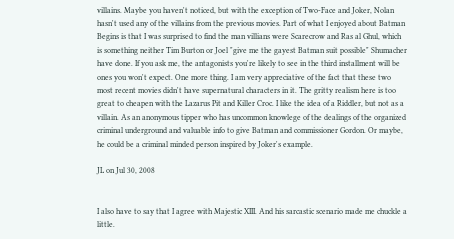villains. Maybe you haven't noticed, but with the exception of Two-Face and Joker, Nolan hasn't used any of the villains from the previous movies. Part of what I enjoyed about Batman Begins is that I was surprised to find the man villians were Scarecrow and Ras al Ghul, which is something neither Tim Burton or Joel "give me the gayest Batman suit possible" Shumacher have done. If you ask me, the antagonists you're likely to see in the third installment will be ones you won't expect. One more thing. I am very appreciative of the fact that these two most recent movies didn't have supernatural characters in it. The gritty realism here is too great to cheapen with the Lazarus Pit and Killer Croc. I like the idea of a Riddler, but not as a villain. As an anonymous tipper who has uncommon knowlege of the dealings of the organized criminal underground and valuable info to give Batman and commissioner Gordon. Or maybe, he could be a criminal minded person inspired by Joker's example.

JL on Jul 30, 2008


I also have to say that I agree with Majestic XIII. And his sarcastic scenario made me chuckle a little.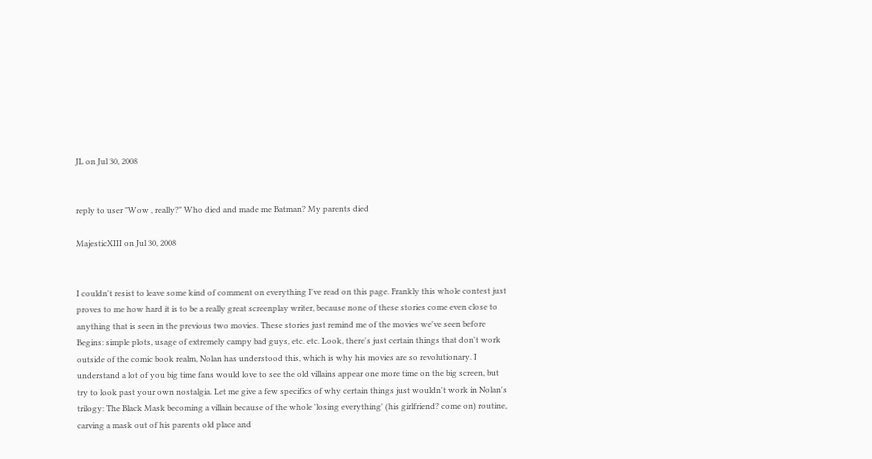JL on Jul 30, 2008


reply to user "Wow , really?" Who died and made me Batman? My parents died

MajesticXIII on Jul 30, 2008


I couldn't resist to leave some kind of comment on everything I've read on this page. Frankly this whole contest just proves to me how hard it is to be a really great screenplay writer, because none of these stories come even close to anything that is seen in the previous two movies. These stories just remind me of the movies we've seen before Begins: simple plots, usage of extremely campy bad guys, etc. etc. Look, there's just certain things that don't work outside of the comic book realm, Nolan has understood this, which is why his movies are so revolutionary. I understand a lot of you big time fans would love to see the old villains appear one more time on the big screen, but try to look past your own nostalgia. Let me give a few specifics of why certain things just wouldn't work in Nolan's trilogy: The Black Mask becoming a villain because of the whole 'losing everything' (his girlfriend? come on) routine, carving a mask out of his parents old place and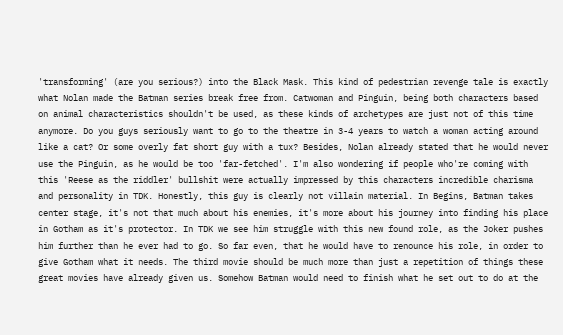'transforming' (are you serious?) into the Black Mask. This kind of pedestrian revenge tale is exactly what Nolan made the Batman series break free from. Catwoman and Pinguin, being both characters based on animal characteristics shouldn't be used, as these kinds of archetypes are just not of this time anymore. Do you guys seriously want to go to the theatre in 3-4 years to watch a woman acting around like a cat? Or some overly fat short guy with a tux? Besides, Nolan already stated that he would never use the Pinguin, as he would be too 'far-fetched'. I'm also wondering if people who're coming with this 'Reese as the riddler' bullshit were actually impressed by this characters incredible charisma and personality in TDK. Honestly, this guy is clearly not villain material. In Begins, Batman takes center stage, it's not that much about his enemies, it's more about his journey into finding his place in Gotham as it's protector. In TDK we see him struggle with this new found role, as the Joker pushes him further than he ever had to go. So far even, that he would have to renounce his role, in order to give Gotham what it needs. The third movie should be much more than just a repetition of things these great movies have already given us. Somehow Batman would need to finish what he set out to do at the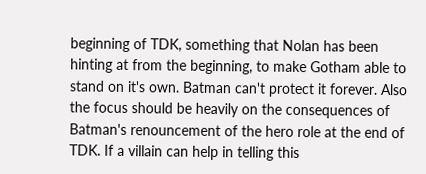beginning of TDK, something that Nolan has been hinting at from the beginning, to make Gotham able to stand on it's own. Batman can't protect it forever. Also the focus should be heavily on the consequences of Batman's renouncement of the hero role at the end of TDK. If a villain can help in telling this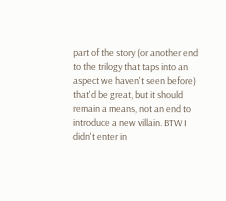part of the story (or another end to the trilogy that taps into an aspect we haven't seen before) that'd be great, but it should remain a means, not an end to introduce a new villain. BTW I didn't enter in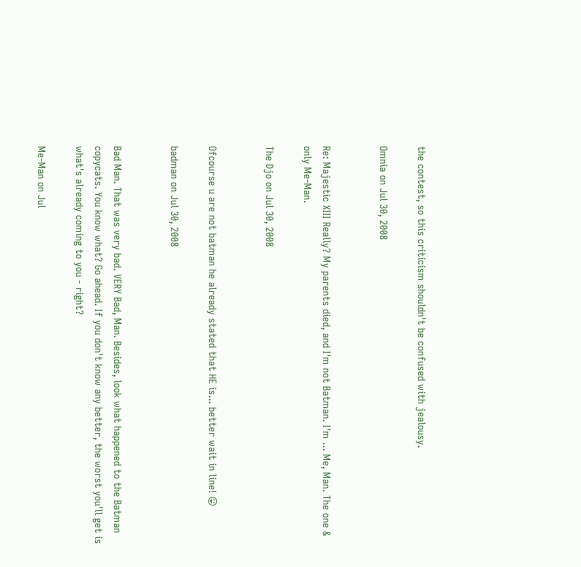the contest, so this criticism shouldn't be confused with jealousy.

Omnia on Jul 30, 2008


Re: Majestic XIII Really? My parents died, and I'm not Batman. I'm ... Me, Man. The one & only Me-Man.

The Djo on Jul 30, 2008


Ofcourse u are not batman he already stated that HE is... better wait in line! 😛

badman on Jul 30, 2008


Bad Man. That was very bad. VERY Bad, Man. Besides, look what happened to the Batman copycats. You know what? Go ahead. If you don't know any better, the worst you'll get is what's already coming to you - right?

Me-Man on Jul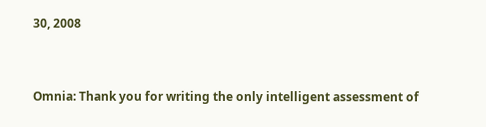30, 2008


Omnia: Thank you for writing the only intelligent assessment of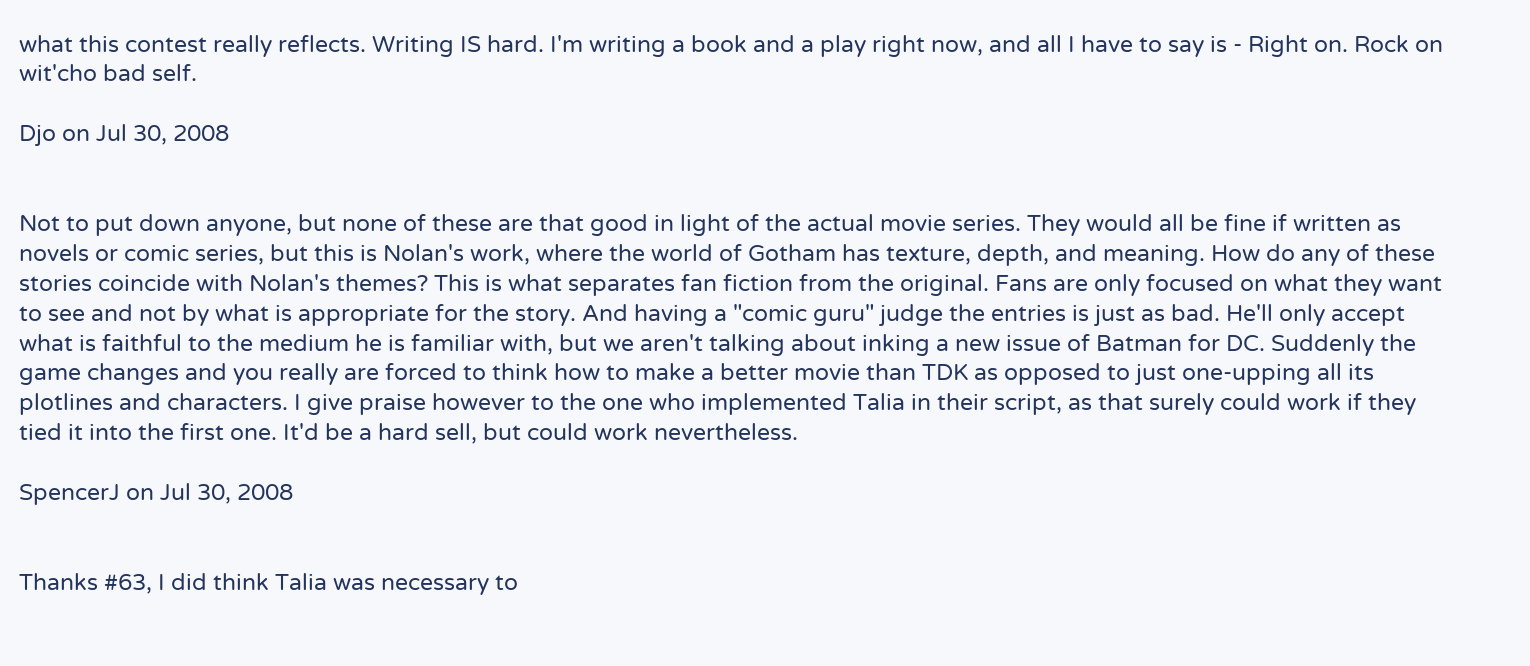what this contest really reflects. Writing IS hard. I'm writing a book and a play right now, and all I have to say is - Right on. Rock on wit'cho bad self.

Djo on Jul 30, 2008


Not to put down anyone, but none of these are that good in light of the actual movie series. They would all be fine if written as novels or comic series, but this is Nolan's work, where the world of Gotham has texture, depth, and meaning. How do any of these stories coincide with Nolan's themes? This is what separates fan fiction from the original. Fans are only focused on what they want to see and not by what is appropriate for the story. And having a "comic guru" judge the entries is just as bad. He'll only accept what is faithful to the medium he is familiar with, but we aren't talking about inking a new issue of Batman for DC. Suddenly the game changes and you really are forced to think how to make a better movie than TDK as opposed to just one-upping all its plotlines and characters. I give praise however to the one who implemented Talia in their script, as that surely could work if they tied it into the first one. It'd be a hard sell, but could work nevertheless.

SpencerJ on Jul 30, 2008


Thanks #63, I did think Talia was necessary to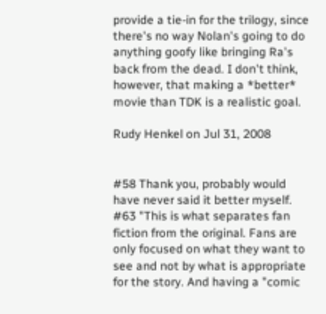provide a tie-in for the trilogy, since there's no way Nolan's going to do anything goofy like bringing Ra's back from the dead. I don't think, however, that making a *better* movie than TDK is a realistic goal.

Rudy Henkel on Jul 31, 2008


#58 Thank you, probably would have never said it better myself. #63 "This is what separates fan fiction from the original. Fans are only focused on what they want to see and not by what is appropriate for the story. And having a "comic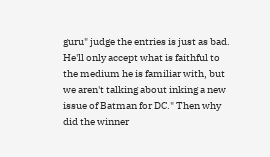guru" judge the entries is just as bad. He'll only accept what is faithful to the medium he is familiar with, but we aren't talking about inking a new issue of Batman for DC." Then why did the winner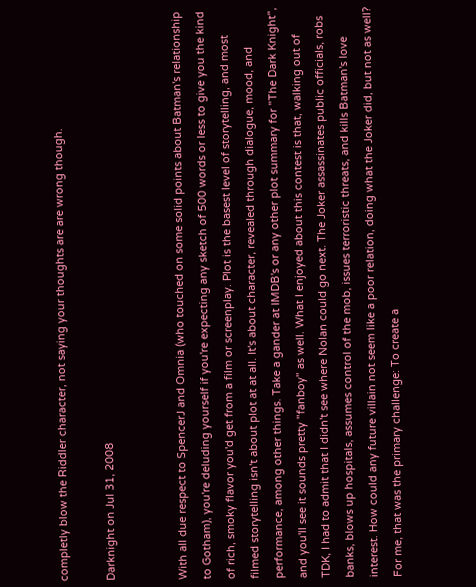completly blow the Riddler character, not saying your thoughts are are wrong though.

Darknight on Jul 31, 2008


With all due respect to SpencerJ and Omnia (who touched on some solid points about Batman's relationship to Gotham), you're deluding yourself if you're expecting any sketch of 500 words or less to give you the kind of rich, smoky flavor you'd get from a film or screenplay. Plot is the basest level of storytelling, and most filmed storytelling isn't about plot at at all. It's about character, revealed through dialogue, mood, and performance, among other things. Take a gander at IMDB's or any other plot summary for "The Dark Knight", and you'll see it sounds pretty "fanboy" as well. What I enjoyed about this contest is that, walking out of TDK, I had to admit that I didn't see where Nolan could go next. The Joker assassinates public officials, robs banks, blows up hospitals, assumes control of the mob, issues terroristic threats, and kills Batman's love interest. How could any future villain not seem like a poor relation, doing what the Joker did, but not as well? For me, that was the primary challenge: To create a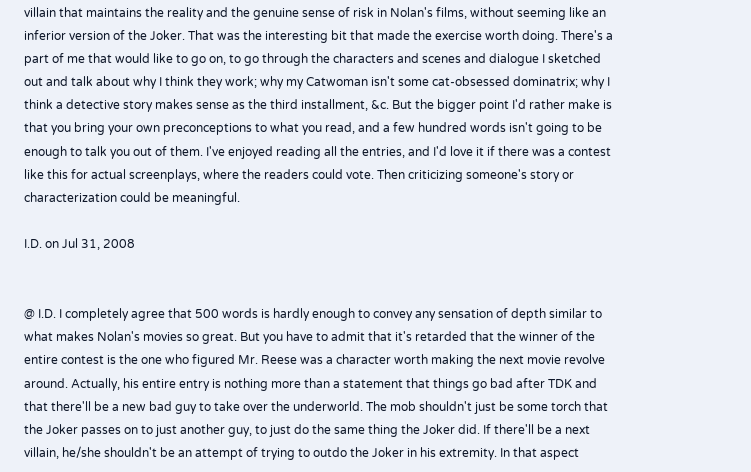villain that maintains the reality and the genuine sense of risk in Nolan's films, without seeming like an inferior version of the Joker. That was the interesting bit that made the exercise worth doing. There's a part of me that would like to go on, to go through the characters and scenes and dialogue I sketched out and talk about why I think they work; why my Catwoman isn't some cat-obsessed dominatrix; why I think a detective story makes sense as the third installment, &c. But the bigger point I'd rather make is that you bring your own preconceptions to what you read, and a few hundred words isn't going to be enough to talk you out of them. I've enjoyed reading all the entries, and I'd love it if there was a contest like this for actual screenplays, where the readers could vote. Then criticizing someone's story or characterization could be meaningful.

I.D. on Jul 31, 2008


@ I.D. I completely agree that 500 words is hardly enough to convey any sensation of depth similar to what makes Nolan's movies so great. But you have to admit that it's retarded that the winner of the entire contest is the one who figured Mr. Reese was a character worth making the next movie revolve around. Actually, his entire entry is nothing more than a statement that things go bad after TDK and that there'll be a new bad guy to take over the underworld. The mob shouldn't just be some torch that the Joker passes on to just another guy, to just do the same thing the Joker did. If there'll be a next villain, he/she shouldn't be an attempt of trying to outdo the Joker in his extremity. In that aspect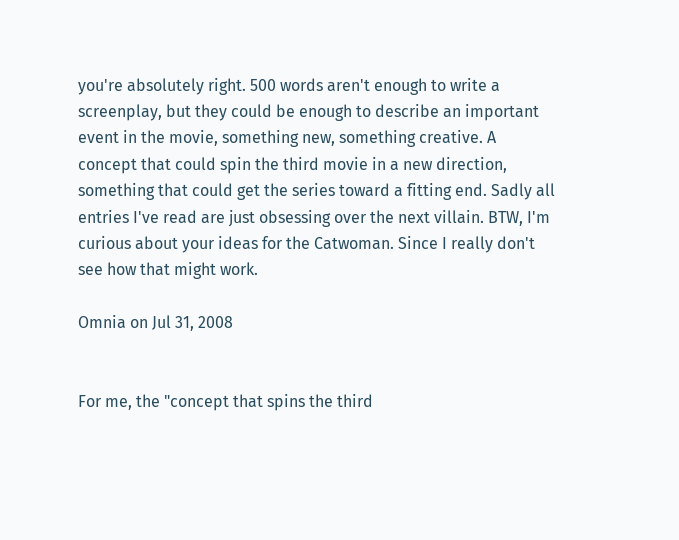you're absolutely right. 500 words aren't enough to write a screenplay, but they could be enough to describe an important event in the movie, something new, something creative. A concept that could spin the third movie in a new direction, something that could get the series toward a fitting end. Sadly all entries I've read are just obsessing over the next villain. BTW, I'm curious about your ideas for the Catwoman. Since I really don't see how that might work.

Omnia on Jul 31, 2008


For me, the "concept that spins the third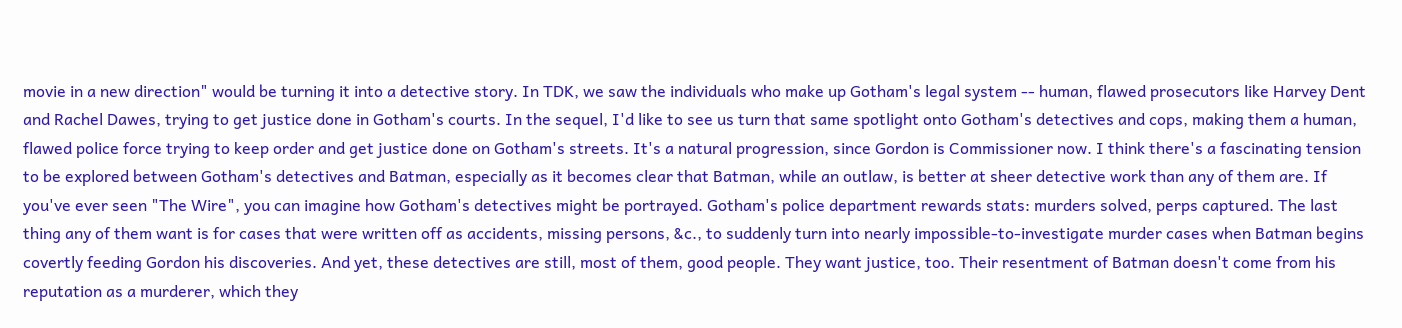movie in a new direction" would be turning it into a detective story. In TDK, we saw the individuals who make up Gotham's legal system -- human, flawed prosecutors like Harvey Dent and Rachel Dawes, trying to get justice done in Gotham's courts. In the sequel, I'd like to see us turn that same spotlight onto Gotham's detectives and cops, making them a human, flawed police force trying to keep order and get justice done on Gotham's streets. It's a natural progression, since Gordon is Commissioner now. I think there's a fascinating tension to be explored between Gotham's detectives and Batman, especially as it becomes clear that Batman, while an outlaw, is better at sheer detective work than any of them are. If you've ever seen "The Wire", you can imagine how Gotham's detectives might be portrayed. Gotham's police department rewards stats: murders solved, perps captured. The last thing any of them want is for cases that were written off as accidents, missing persons, &c., to suddenly turn into nearly impossible-to-investigate murder cases when Batman begins covertly feeding Gordon his discoveries. And yet, these detectives are still, most of them, good people. They want justice, too. Their resentment of Batman doesn't come from his reputation as a murderer, which they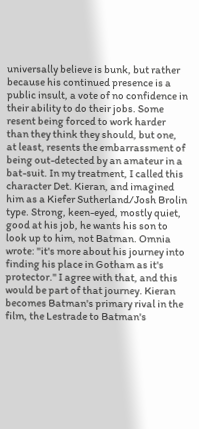universally believe is bunk, but rather because his continued presence is a public insult, a vote of no confidence in their ability to do their jobs. Some resent being forced to work harder than they think they should, but one, at least, resents the embarrassment of being out-detected by an amateur in a bat-suit. In my treatment, I called this character Det. Kieran, and imagined him as a Kiefer Sutherland/Josh Brolin type. Strong, keen-eyed, mostly quiet, good at his job, he wants his son to look up to him, not Batman. Omnia wrote: "it's more about his journey into finding his place in Gotham as it's protector." I agree with that, and this would be part of that journey. Kieran becomes Batman's primary rival in the film, the Lestrade to Batman's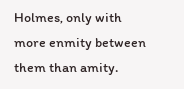Holmes, only with more enmity between them than amity.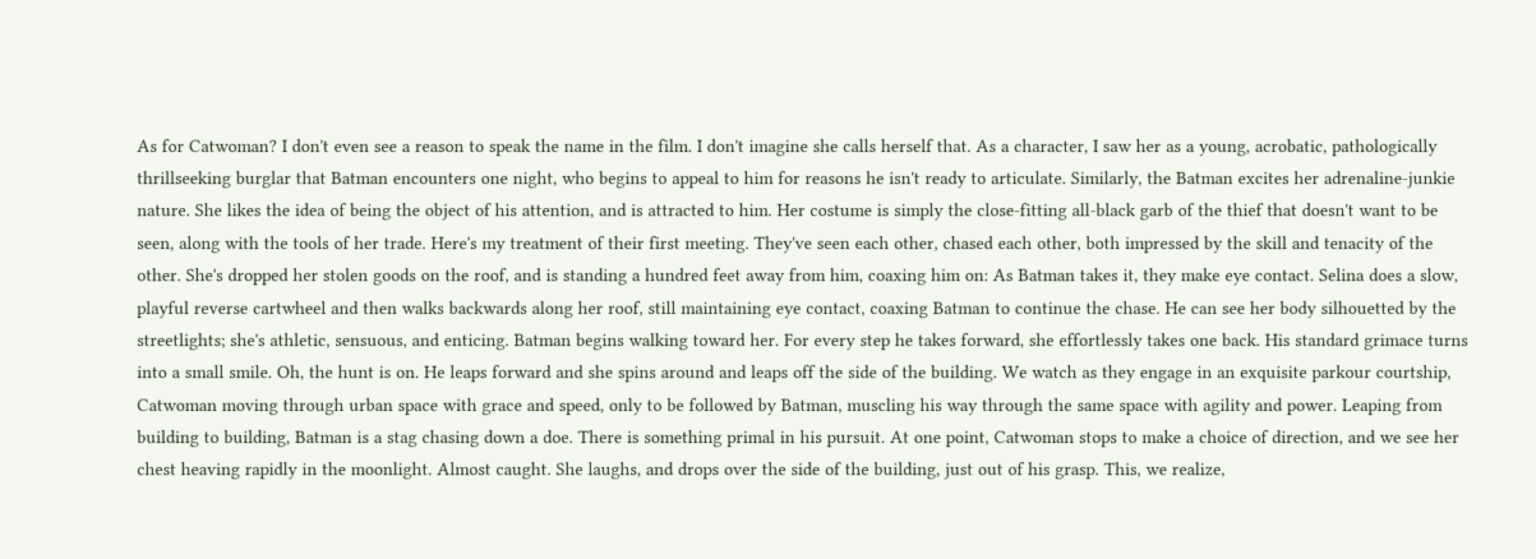As for Catwoman? I don't even see a reason to speak the name in the film. I don't imagine she calls herself that. As a character, I saw her as a young, acrobatic, pathologically thrillseeking burglar that Batman encounters one night, who begins to appeal to him for reasons he isn't ready to articulate. Similarly, the Batman excites her adrenaline-junkie nature. She likes the idea of being the object of his attention, and is attracted to him. Her costume is simply the close-fitting all-black garb of the thief that doesn't want to be seen, along with the tools of her trade. Here's my treatment of their first meeting. They've seen each other, chased each other, both impressed by the skill and tenacity of the other. She's dropped her stolen goods on the roof, and is standing a hundred feet away from him, coaxing him on: As Batman takes it, they make eye contact. Selina does a slow, playful reverse cartwheel and then walks backwards along her roof, still maintaining eye contact, coaxing Batman to continue the chase. He can see her body silhouetted by the streetlights; she's athletic, sensuous, and enticing. Batman begins walking toward her. For every step he takes forward, she effortlessly takes one back. His standard grimace turns into a small smile. Oh, the hunt is on. He leaps forward and she spins around and leaps off the side of the building. We watch as they engage in an exquisite parkour courtship, Catwoman moving through urban space with grace and speed, only to be followed by Batman, muscling his way through the same space with agility and power. Leaping from building to building, Batman is a stag chasing down a doe. There is something primal in his pursuit. At one point, Catwoman stops to make a choice of direction, and we see her chest heaving rapidly in the moonlight. Almost caught. She laughs, and drops over the side of the building, just out of his grasp. This, we realize,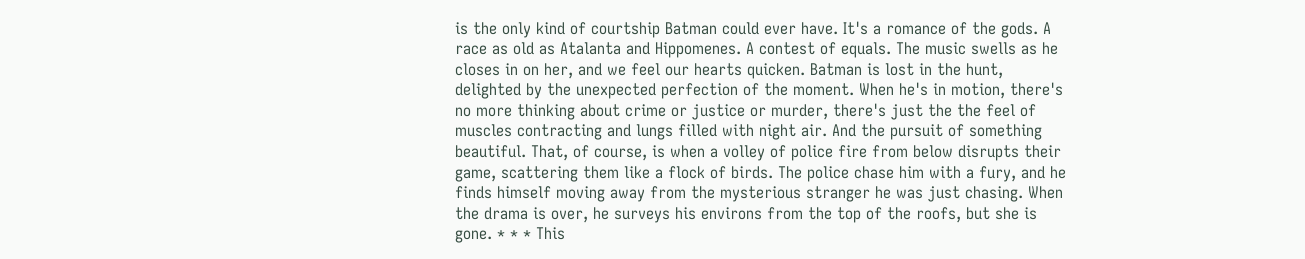is the only kind of courtship Batman could ever have. It's a romance of the gods. A race as old as Atalanta and Hippomenes. A contest of equals. The music swells as he closes in on her, and we feel our hearts quicken. Batman is lost in the hunt, delighted by the unexpected perfection of the moment. When he's in motion, there's no more thinking about crime or justice or murder, there's just the the feel of muscles contracting and lungs filled with night air. And the pursuit of something beautiful. That, of course, is when a volley of police fire from below disrupts their game, scattering them like a flock of birds. The police chase him with a fury, and he finds himself moving away from the mysterious stranger he was just chasing. When the drama is over, he surveys his environs from the top of the roofs, but she is gone. * * * This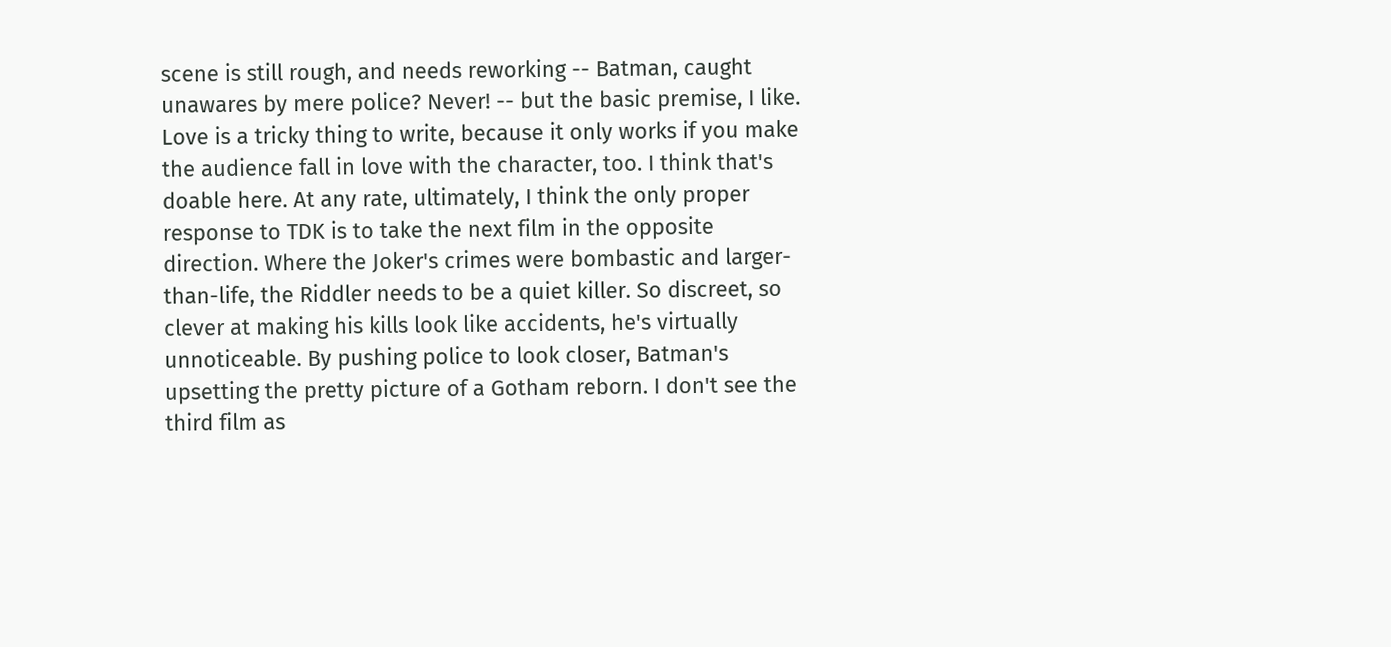scene is still rough, and needs reworking -- Batman, caught unawares by mere police? Never! -- but the basic premise, I like. Love is a tricky thing to write, because it only works if you make the audience fall in love with the character, too. I think that's doable here. At any rate, ultimately, I think the only proper response to TDK is to take the next film in the opposite direction. Where the Joker's crimes were bombastic and larger-than-life, the Riddler needs to be a quiet killer. So discreet, so clever at making his kills look like accidents, he's virtually unnoticeable. By pushing police to look closer, Batman's upsetting the pretty picture of a Gotham reborn. I don't see the third film as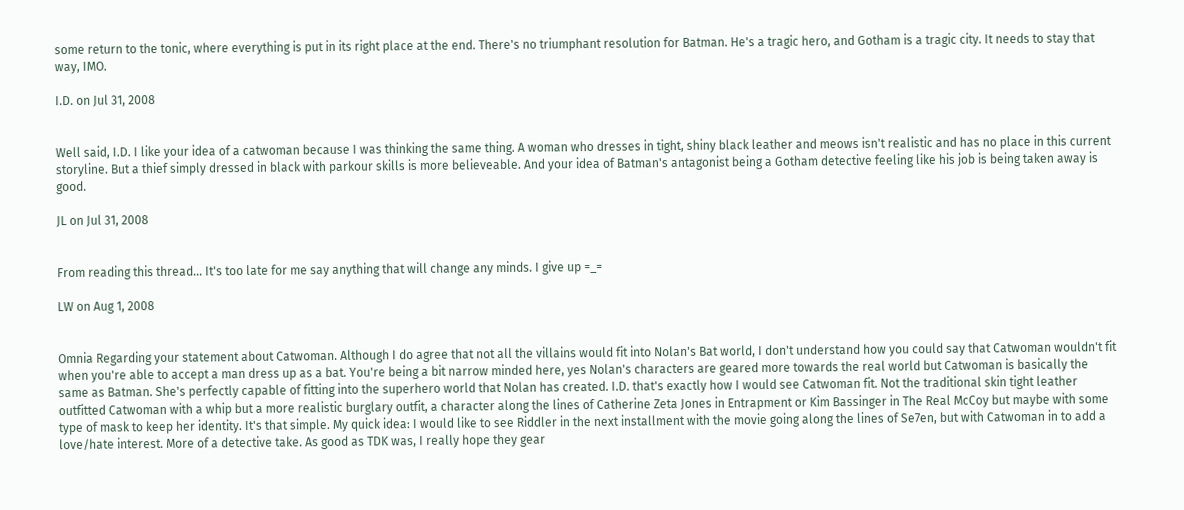some return to the tonic, where everything is put in its right place at the end. There's no triumphant resolution for Batman. He's a tragic hero, and Gotham is a tragic city. It needs to stay that way, IMO.

I.D. on Jul 31, 2008


Well said, I.D. I like your idea of a catwoman because I was thinking the same thing. A woman who dresses in tight, shiny black leather and meows isn't realistic and has no place in this current storyline. But a thief simply dressed in black with parkour skills is more believeable. And your idea of Batman's antagonist being a Gotham detective feeling like his job is being taken away is good.

JL on Jul 31, 2008


From reading this thread... It's too late for me say anything that will change any minds. I give up =_=

LW on Aug 1, 2008


Omnia Regarding your statement about Catwoman. Although I do agree that not all the villains would fit into Nolan's Bat world, I don't understand how you could say that Catwoman wouldn't fit when you're able to accept a man dress up as a bat. You're being a bit narrow minded here, yes Nolan's characters are geared more towards the real world but Catwoman is basically the same as Batman. She's perfectly capable of fitting into the superhero world that Nolan has created. I.D. that's exactly how I would see Catwoman fit. Not the traditional skin tight leather outfitted Catwoman with a whip but a more realistic burglary outfit, a character along the lines of Catherine Zeta Jones in Entrapment or Kim Bassinger in The Real McCoy but maybe with some type of mask to keep her identity. It's that simple. My quick idea: I would like to see Riddler in the next installment with the movie going along the lines of Se7en, but with Catwoman in to add a love/hate interest. More of a detective take. As good as TDK was, I really hope they gear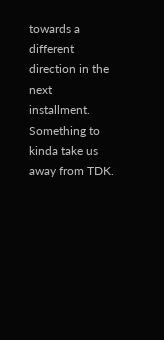towards a different direction in the next installment. Something to kinda take us away from TDK.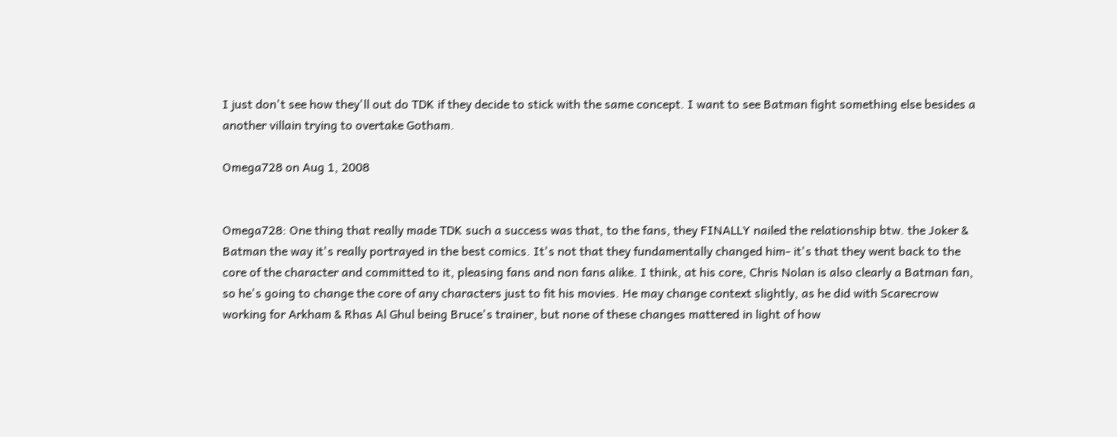I just don't see how they'll out do TDK if they decide to stick with the same concept. I want to see Batman fight something else besides a another villain trying to overtake Gotham.

Omega728 on Aug 1, 2008


Omega728: One thing that really made TDK such a success was that, to the fans, they FINALLY nailed the relationship btw. the Joker & Batman the way it's really portrayed in the best comics. It's not that they fundamentally changed him- it's that they went back to the core of the character and committed to it, pleasing fans and non fans alike. I think, at his core, Chris Nolan is also clearly a Batman fan, so he's going to change the core of any characters just to fit his movies. He may change context slightly, as he did with Scarecrow working for Arkham & Rhas Al Ghul being Bruce's trainer, but none of these changes mattered in light of how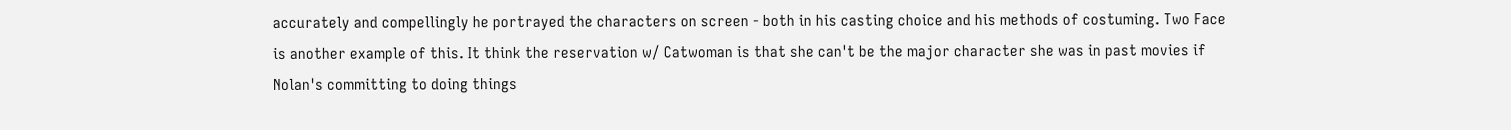accurately and compellingly he portrayed the characters on screen - both in his casting choice and his methods of costuming. Two Face is another example of this. It think the reservation w/ Catwoman is that she can't be the major character she was in past movies if Nolan's committing to doing things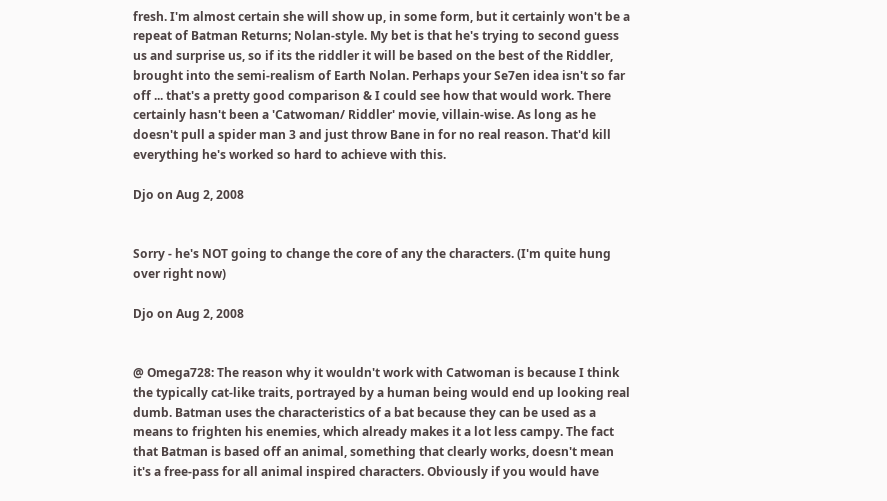fresh. I'm almost certain she will show up, in some form, but it certainly won't be a repeat of Batman Returns; Nolan-style. My bet is that he's trying to second guess us and surprise us, so if its the riddler it will be based on the best of the Riddler, brought into the semi-realism of Earth Nolan. Perhaps your Se7en idea isn't so far off ... that's a pretty good comparison & I could see how that would work. There certainly hasn't been a 'Catwoman/ Riddler' movie, villain-wise. As long as he doesn't pull a spider man 3 and just throw Bane in for no real reason. That'd kill everything he's worked so hard to achieve with this.

Djo on Aug 2, 2008


Sorry - he's NOT going to change the core of any the characters. (I'm quite hung over right now)

Djo on Aug 2, 2008


@ Omega728: The reason why it wouldn't work with Catwoman is because I think the typically cat-like traits, portrayed by a human being would end up looking real dumb. Batman uses the characteristics of a bat because they can be used as a means to frighten his enemies, which already makes it a lot less campy. The fact that Batman is based off an animal, something that clearly works, doesn't mean it's a free-pass for all animal inspired characters. Obviously if you would have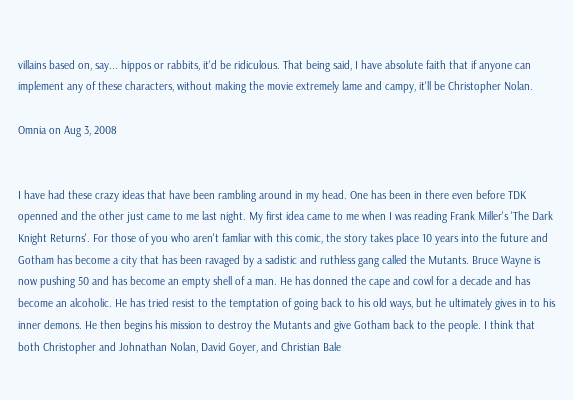villains based on, say... hippos or rabbits, it'd be ridiculous. That being said, I have absolute faith that if anyone can implement any of these characters, without making the movie extremely lame and campy, it'll be Christopher Nolan.

Omnia on Aug 3, 2008


I have had these crazy ideas that have been rambling around in my head. One has been in there even before TDK openned and the other just came to me last night. My first idea came to me when I was reading Frank Miller's 'The Dark Knight Returns'. For those of you who aren't famliar with this comic, the story takes place 10 years into the future and Gotham has become a city that has been ravaged by a sadistic and ruthless gang called the Mutants. Bruce Wayne is now pushing 50 and has become an empty shell of a man. He has donned the cape and cowl for a decade and has become an alcoholic. He has tried resist to the temptation of going back to his old ways, but he ultimately gives in to his inner demons. He then begins his mission to destroy the Mutants and give Gotham back to the people. I think that both Christopher and Johnathan Nolan, David Goyer, and Christian Bale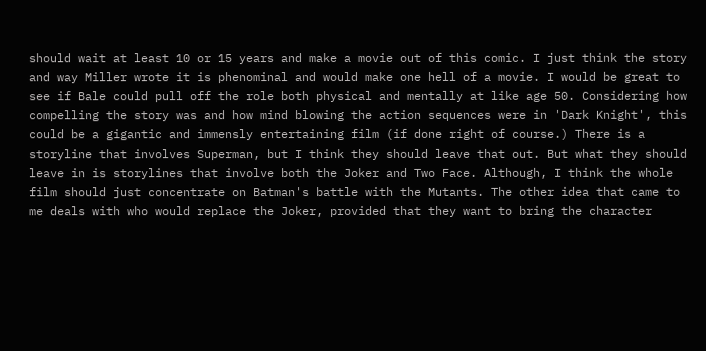should wait at least 10 or 15 years and make a movie out of this comic. I just think the story and way Miller wrote it is phenominal and would make one hell of a movie. I would be great to see if Bale could pull off the role both physical and mentally at like age 50. Considering how compelling the story was and how mind blowing the action sequences were in 'Dark Knight', this could be a gigantic and immensly entertaining film (if done right of course.) There is a storyline that involves Superman, but I think they should leave that out. But what they should leave in is storylines that involve both the Joker and Two Face. Although, I think the whole film should just concentrate on Batman's battle with the Mutants. The other idea that came to me deals with who would replace the Joker, provided that they want to bring the character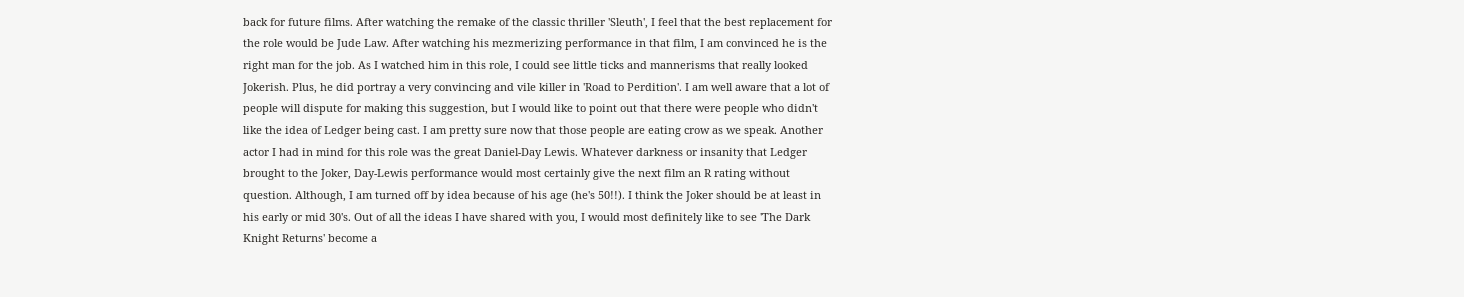back for future films. After watching the remake of the classic thriller 'Sleuth', I feel that the best replacement for the role would be Jude Law. After watching his mezmerizing performance in that film, I am convinced he is the right man for the job. As I watched him in this role, I could see little ticks and mannerisms that really looked Jokerish. Plus, he did portray a very convincing and vile killer in 'Road to Perdition'. I am well aware that a lot of people will dispute for making this suggestion, but I would like to point out that there were people who didn't like the idea of Ledger being cast. I am pretty sure now that those people are eating crow as we speak. Another actor I had in mind for this role was the great Daniel-Day Lewis. Whatever darkness or insanity that Ledger brought to the Joker, Day-Lewis performance would most certainly give the next film an R rating without question. Although, I am turned off by idea because of his age (he's 50!!). I think the Joker should be at least in his early or mid 30's. Out of all the ideas I have shared with you, I would most definitely like to see 'The Dark Knight Returns' become a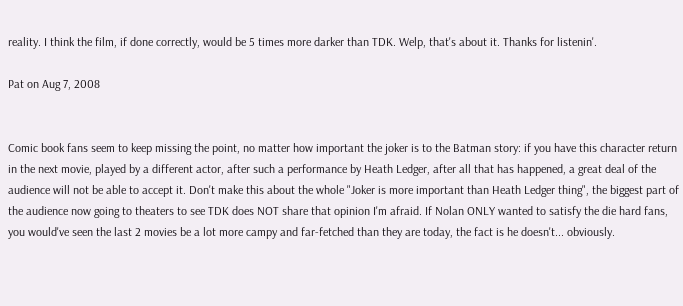reality. I think the film, if done correctly, would be 5 times more darker than TDK. Welp, that's about it. Thanks for listenin'.

Pat on Aug 7, 2008


Comic book fans seem to keep missing the point, no matter how important the joker is to the Batman story: if you have this character return in the next movie, played by a different actor, after such a performance by Heath Ledger, after all that has happened, a great deal of the audience will not be able to accept it. Don't make this about the whole "Joker is more important than Heath Ledger thing", the biggest part of the audience now going to theaters to see TDK does NOT share that opinion I'm afraid. If Nolan ONLY wanted to satisfy the die hard fans, you would've seen the last 2 movies be a lot more campy and far-fetched than they are today, the fact is he doesn't... obviously.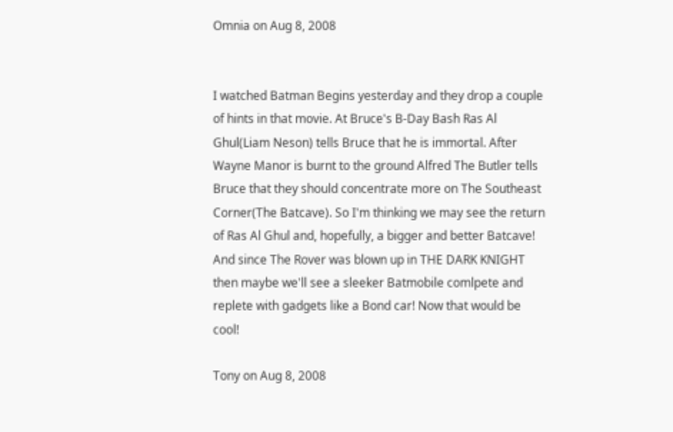Omnia on Aug 8, 2008


I watched Batman Begins yesterday and they drop a couple of hints in that movie. At Bruce's B-Day Bash Ras Al Ghul(Liam Neson) tells Bruce that he is immortal. After Wayne Manor is burnt to the ground Alfred The Butler tells Bruce that they should concentrate more on The Southeast Corner(The Batcave). So I'm thinking we may see the return of Ras Al Ghul and, hopefully, a bigger and better Batcave! And since The Rover was blown up in THE DARK KNIGHT then maybe we'll see a sleeker Batmobile comlpete and replete with gadgets like a Bond car! Now that would be cool!

Tony on Aug 8, 2008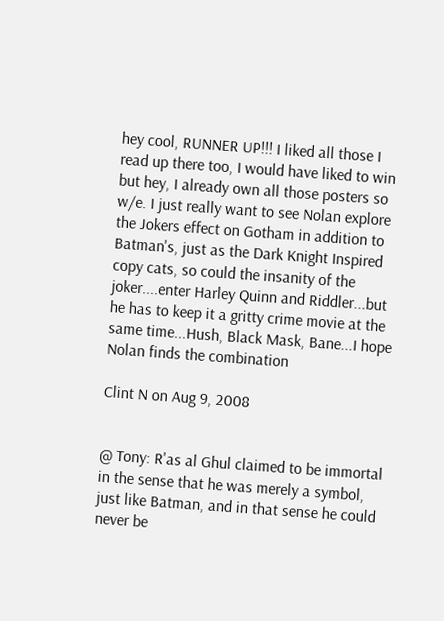hey cool, RUNNER UP!!! I liked all those I read up there too, I would have liked to win but hey, I already own all those posters so w/e. I just really want to see Nolan explore the Jokers effect on Gotham in addition to Batman's, just as the Dark Knight Inspired copy cats, so could the insanity of the joker....enter Harley Quinn and Riddler...but he has to keep it a gritty crime movie at the same time...Hush, Black Mask, Bane...I hope Nolan finds the combination

Clint N on Aug 9, 2008


@ Tony: R'as al Ghul claimed to be immortal in the sense that he was merely a symbol, just like Batman, and in that sense he could never be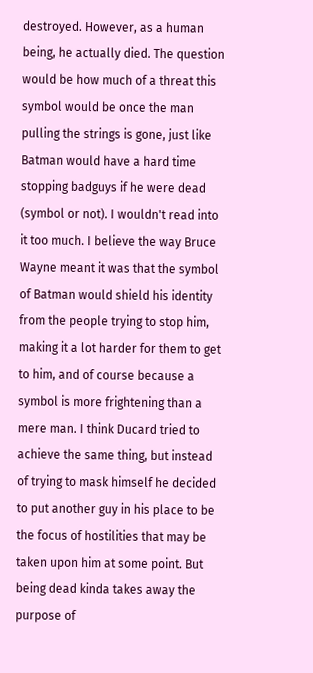destroyed. However, as a human being, he actually died. The question would be how much of a threat this symbol would be once the man pulling the strings is gone, just like Batman would have a hard time stopping badguys if he were dead (symbol or not). I wouldn't read into it too much. I believe the way Bruce Wayne meant it was that the symbol of Batman would shield his identity from the people trying to stop him, making it a lot harder for them to get to him, and of course because a symbol is more frightening than a mere man. I think Ducard tried to achieve the same thing, but instead of trying to mask himself he decided to put another guy in his place to be the focus of hostilities that may be taken upon him at some point. But being dead kinda takes away the purpose of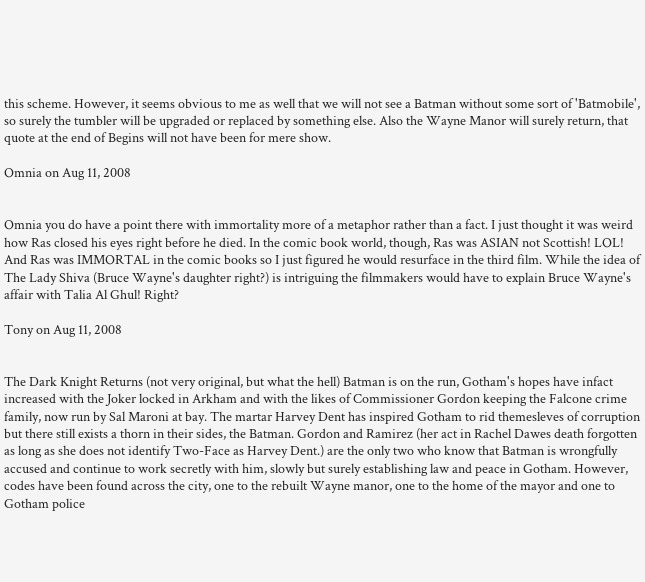this scheme. However, it seems obvious to me as well that we will not see a Batman without some sort of 'Batmobile', so surely the tumbler will be upgraded or replaced by something else. Also the Wayne Manor will surely return, that quote at the end of Begins will not have been for mere show.

Omnia on Aug 11, 2008


Omnia you do have a point there with immortality more of a metaphor rather than a fact. I just thought it was weird how Ras closed his eyes right before he died. In the comic book world, though, Ras was ASIAN not Scottish! LOL! And Ras was IMMORTAL in the comic books so I just figured he would resurface in the third film. While the idea of The Lady Shiva (Bruce Wayne's daughter right?) is intriguing the filmmakers would have to explain Bruce Wayne's affair with Talia Al Ghul! Right?

Tony on Aug 11, 2008


The Dark Knight Returns (not very original, but what the hell) Batman is on the run, Gotham's hopes have infact increased with the Joker locked in Arkham and with the likes of Commissioner Gordon keeping the Falcone crime family, now run by Sal Maroni at bay. The martar Harvey Dent has inspired Gotham to rid themesleves of corruption but there still exists a thorn in their sides, the Batman. Gordon and Ramirez (her act in Rachel Dawes death forgotten as long as she does not identify Two-Face as Harvey Dent.) are the only two who know that Batman is wrongfully accused and continue to work secretly with him, slowly but surely establishing law and peace in Gotham. However, codes have been found across the city, one to the rebuilt Wayne manor, one to the home of the mayor and one to Gotham police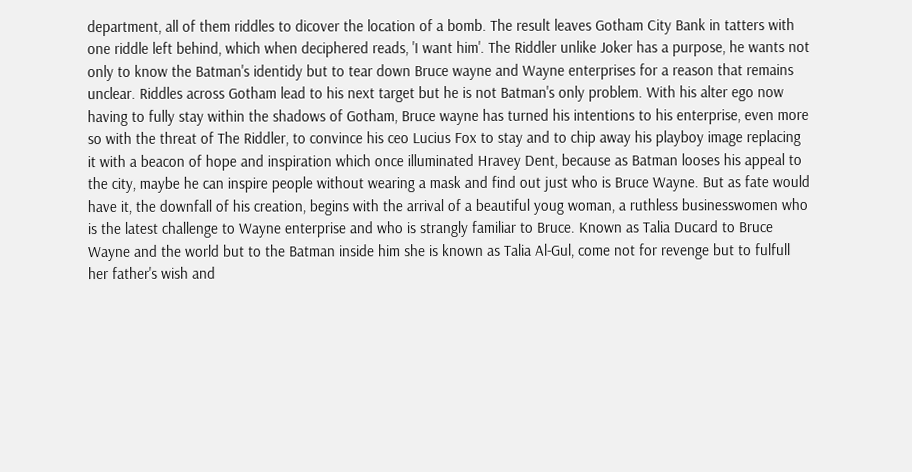department, all of them riddles to dicover the location of a bomb. The result leaves Gotham City Bank in tatters with one riddle left behind, which when deciphered reads, 'I want him'. The Riddler unlike Joker has a purpose, he wants not only to know the Batman's identidy but to tear down Bruce wayne and Wayne enterprises for a reason that remains unclear. Riddles across Gotham lead to his next target but he is not Batman's only problem. With his alter ego now having to fully stay within the shadows of Gotham, Bruce wayne has turned his intentions to his enterprise, even more so with the threat of The Riddler, to convince his ceo Lucius Fox to stay and to chip away his playboy image replacing it with a beacon of hope and inspiration which once illuminated Hravey Dent, because as Batman looses his appeal to the city, maybe he can inspire people without wearing a mask and find out just who is Bruce Wayne. But as fate would have it, the downfall of his creation, begins with the arrival of a beautiful youg woman, a ruthless businesswomen who is the latest challenge to Wayne enterprise and who is strangly familiar to Bruce. Known as Talia Ducard to Bruce Wayne and the world but to the Batman inside him she is known as Talia Al-Gul, come not for revenge but to fulfull her father's wish and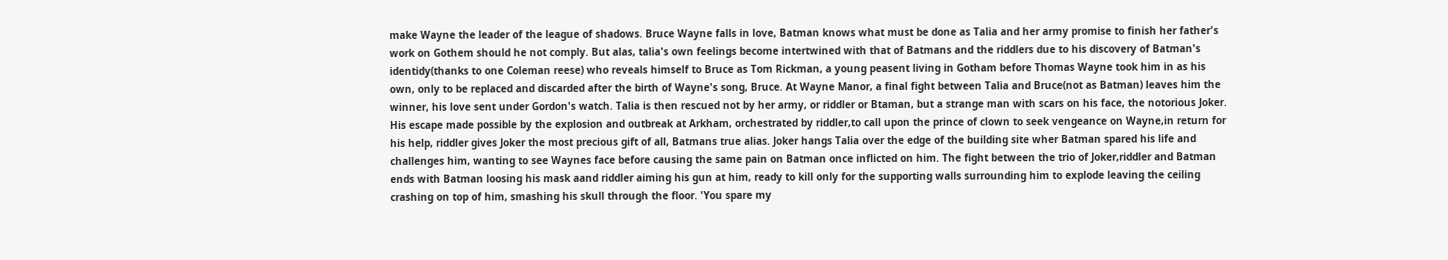make Wayne the leader of the league of shadows. Bruce Wayne falls in love, Batman knows what must be done as Talia and her army promise to finish her father's work on Gothem should he not comply. But alas, talia's own feelings become intertwined with that of Batmans and the riddlers due to his discovery of Batman's identidy(thanks to one Coleman reese) who reveals himself to Bruce as Tom Rickman, a young peasent living in Gotham before Thomas Wayne took him in as his own, only to be replaced and discarded after the birth of Wayne's song, Bruce. At Wayne Manor, a final fight between Talia and Bruce(not as Batman) leaves him the winner, his love sent under Gordon's watch. Talia is then rescued not by her army, or riddler or Btaman, but a strange man with scars on his face, the notorious Joker. His escape made possible by the explosion and outbreak at Arkham, orchestrated by riddler,to call upon the prince of clown to seek vengeance on Wayne,in return for his help, riddler gives Joker the most precious gift of all, Batmans true alias. Joker hangs Talia over the edge of the building site wher Batman spared his life and challenges him, wanting to see Waynes face before causing the same pain on Batman once inflicted on him. The fight between the trio of Joker,riddler and Batman ends with Batman loosing his mask aand riddler aiming his gun at him, ready to kill only for the supporting walls surrounding him to explode leaving the ceiling crashing on top of him, smashing his skull through the floor. 'You spare my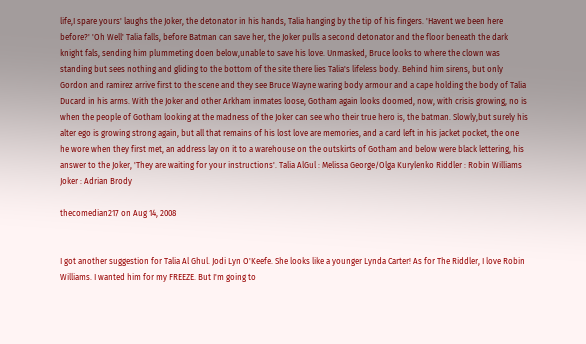life,I spare yours' laughs the Joker, the detonator in his hands, Talia hanging by the tip of his fingers. 'Havent we been here before?' 'Oh Well' Talia falls, before Batman can save her, the Joker pulls a second detonator and the floor beneath the dark knight fals, sending him plummeting doen below,unable to save his love. Unmasked, Bruce looks to where the clown was standing but sees nothing and gliding to the bottom of the site there lies Talia's lifeless body. Behind him sirens, but only Gordon and ramirez arrive first to the scene and they see Bruce Wayne waring body armour and a cape holding the body of Talia Ducard in his arms. With the Joker and other Arkham inmates loose, Gotham again looks doomed, now, with crisis growing, no is when the people of Gotham looking at the madness of the Joker can see who their true hero is, the batman. Slowly,but surely his alter ego is growing strong again, but all that remains of his lost love are memories, and a card left in his jacket pocket, the one he wore when they first met, an address lay on it to a warehouse on the outskirts of Gotham and below were black lettering, his answer to the Joker, 'They are waiting for your instructions'. Talia AlGul : Melissa George/Olga Kurylenko Riddler : Robin Williams Joker : Adrian Brody

thecomedian217 on Aug 14, 2008


I got another suggestion for Talia Al Ghul. Jodi Lyn O'Keefe. She looks like a younger Lynda Carter! As for The Riddler, I love Robin Williams. I wanted him for my FREEZE. But I'm going to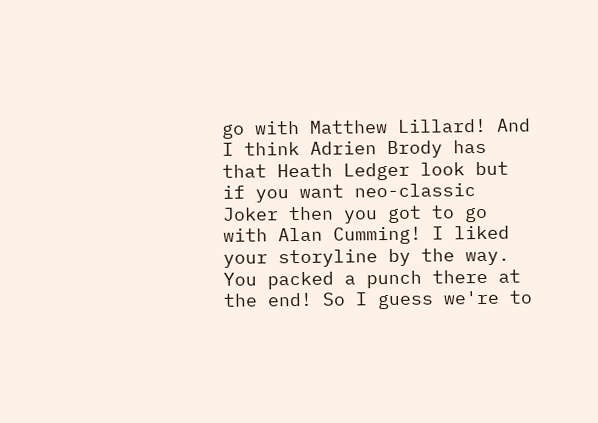go with Matthew Lillard! And I think Adrien Brody has that Heath Ledger look but if you want neo-classic Joker then you got to go with Alan Cumming! I liked your storyline by the way. You packed a punch there at the end! So I guess we're to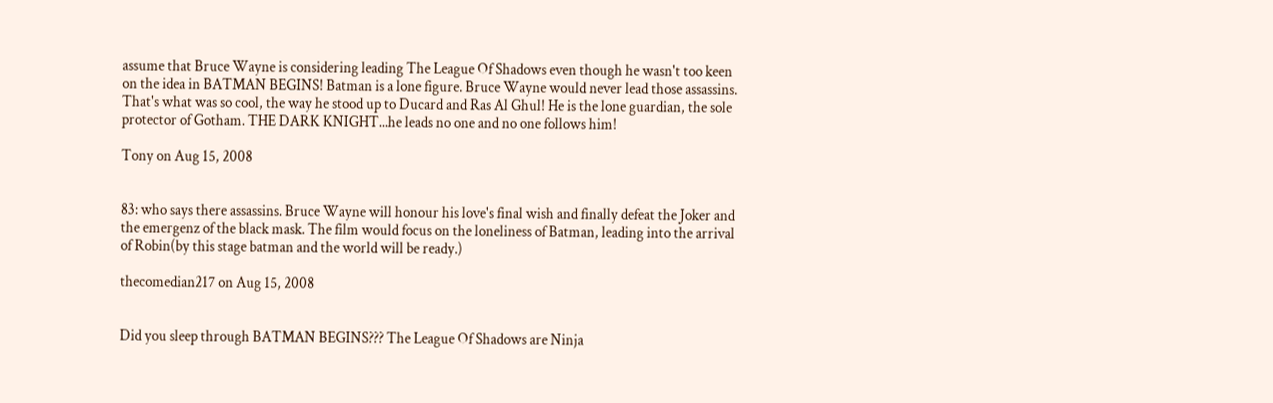assume that Bruce Wayne is considering leading The League Of Shadows even though he wasn't too keen on the idea in BATMAN BEGINS! Batman is a lone figure. Bruce Wayne would never lead those assassins. That's what was so cool, the way he stood up to Ducard and Ras Al Ghul! He is the lone guardian, the sole protector of Gotham. THE DARK KNIGHT...he leads no one and no one follows him!

Tony on Aug 15, 2008


83: who says there assassins. Bruce Wayne will honour his love's final wish and finally defeat the Joker and the emergenz of the black mask. The film would focus on the loneliness of Batman, leading into the arrival of Robin(by this stage batman and the world will be ready.)

thecomedian217 on Aug 15, 2008


Did you sleep through BATMAN BEGINS??? The League Of Shadows are Ninja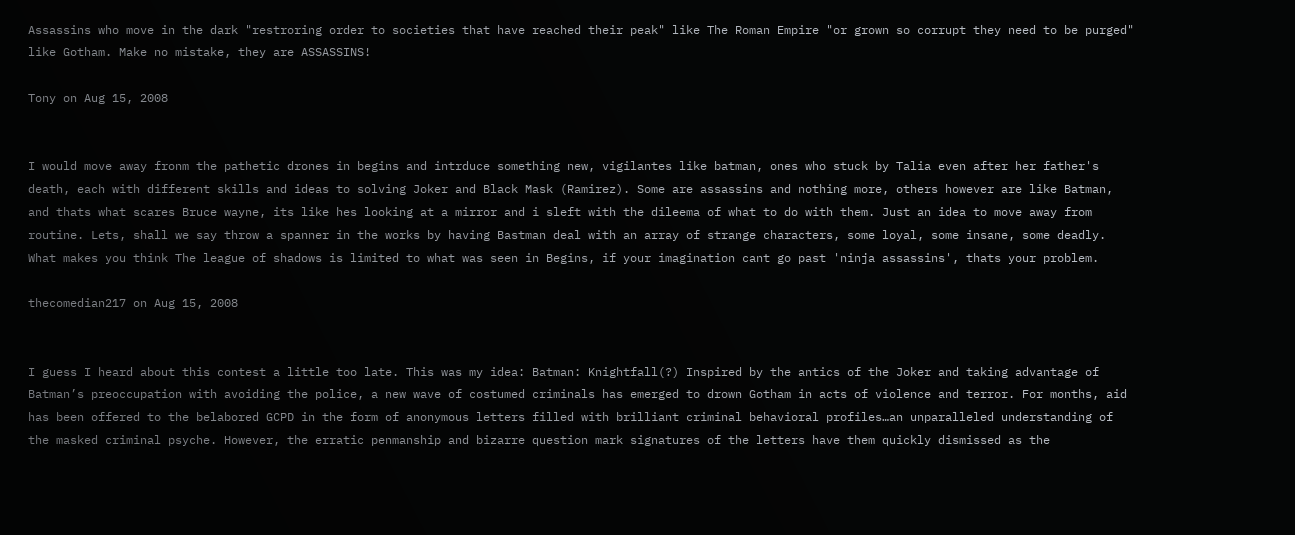Assassins who move in the dark "restroring order to societies that have reached their peak" like The Roman Empire "or grown so corrupt they need to be purged" like Gotham. Make no mistake, they are ASSASSINS!

Tony on Aug 15, 2008


I would move away fronm the pathetic drones in begins and intrduce something new, vigilantes like batman, ones who stuck by Talia even after her father's death, each with different skills and ideas to solving Joker and Black Mask (Ramirez). Some are assassins and nothing more, others however are like Batman, and thats what scares Bruce wayne, its like hes looking at a mirror and i sleft with the dileema of what to do with them. Just an idea to move away from routine. Lets, shall we say throw a spanner in the works by having Bastman deal with an array of strange characters, some loyal, some insane, some deadly. What makes you think The league of shadows is limited to what was seen in Begins, if your imagination cant go past 'ninja assassins', thats your problem.

thecomedian217 on Aug 15, 2008


I guess I heard about this contest a little too late. This was my idea: Batman: Knightfall(?) Inspired by the antics of the Joker and taking advantage of Batman’s preoccupation with avoiding the police, a new wave of costumed criminals has emerged to drown Gotham in acts of violence and terror. For months, aid has been offered to the belabored GCPD in the form of anonymous letters filled with brilliant criminal behavioral profiles…an unparalleled understanding of the masked criminal psyche. However, the erratic penmanship and bizarre question mark signatures of the letters have them quickly dismissed as the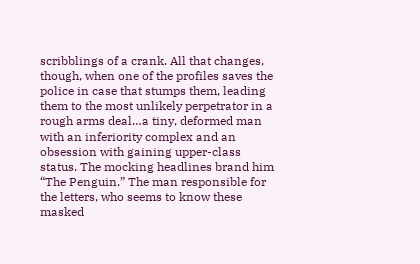scribblings of a crank. All that changes, though, when one of the profiles saves the police in case that stumps them, leading them to the most unlikely perpetrator in a rough arms deal…a tiny, deformed man with an inferiority complex and an obsession with gaining upper-class status. The mocking headlines brand him “The Penguin.” The man responsible for the letters, who seems to know these masked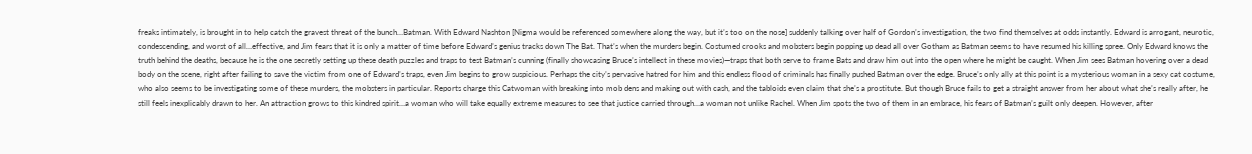freaks intimately, is brought in to help catch the gravest threat of the bunch…Batman. With Edward Nashton [Nigma would be referenced somewhere along the way, but it’s too on the nose] suddenly talking over half of Gordon’s investigation, the two find themselves at odds instantly. Edward is arrogant, neurotic, condescending, and worst of all…effective, and Jim fears that it is only a matter of time before Edward’s genius tracks down The Bat. That’s when the murders begin. Costumed crooks and mobsters begin popping up dead all over Gotham as Batman seems to have resumed his killing spree. Only Edward knows the truth behind the deaths, because he is the one secretly setting up these death puzzles and traps to test Batman’s cunning (finally showcasing Bruce’s intellect in these movies)—traps that both serve to frame Bats and draw him out into the open where he might be caught. When Jim sees Batman hovering over a dead body on the scene, right after failing to save the victim from one of Edward’s traps, even Jim begins to grow suspicious. Perhaps the city’s pervasive hatred for him and this endless flood of criminals has finally pushed Batman over the edge. Bruce’s only ally at this point is a mysterious woman in a sexy cat costume, who also seems to be investigating some of these murders, the mobsters in particular. Reports charge this Catwoman with breaking into mob dens and making out with cash, and the tabloids even claim that she’s a prostitute. But though Bruce fails to get a straight answer from her about what she’s really after, he still feels inexplicably drawn to her. An attraction grows to this kindred spirit…a woman who will take equally extreme measures to see that justice carried through…a woman not unlike Rachel. When Jim spots the two of them in an embrace, his fears of Batman’s guilt only deepen. However, after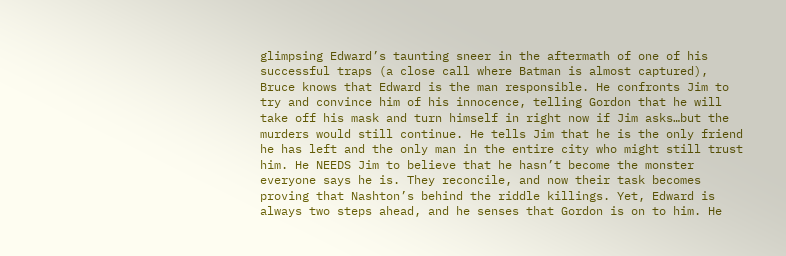glimpsing Edward’s taunting sneer in the aftermath of one of his successful traps (a close call where Batman is almost captured), Bruce knows that Edward is the man responsible. He confronts Jim to try and convince him of his innocence, telling Gordon that he will take off his mask and turn himself in right now if Jim asks…but the murders would still continue. He tells Jim that he is the only friend he has left and the only man in the entire city who might still trust him. He NEEDS Jim to believe that he hasn’t become the monster everyone says he is. They reconcile, and now their task becomes proving that Nashton’s behind the riddle killings. Yet, Edward is always two steps ahead, and he senses that Gordon is on to him. He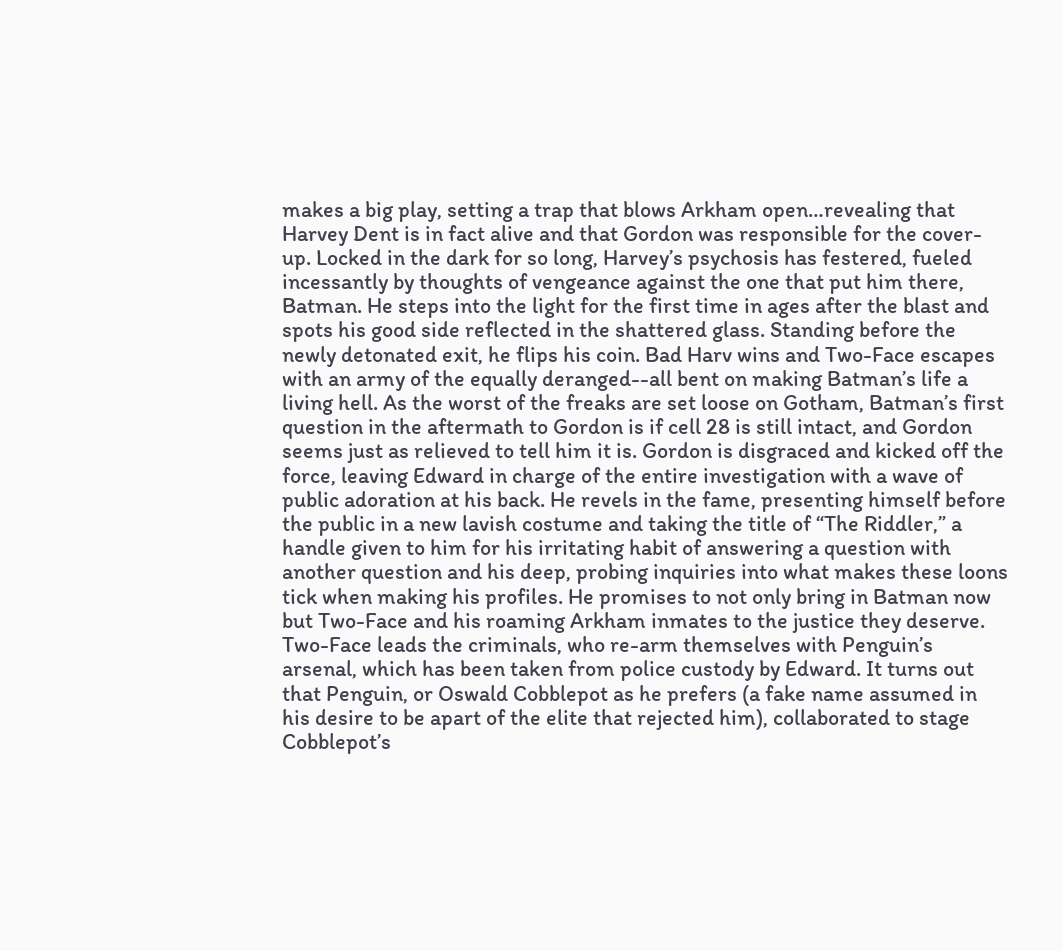makes a big play, setting a trap that blows Arkham open…revealing that Harvey Dent is in fact alive and that Gordon was responsible for the cover-up. Locked in the dark for so long, Harvey’s psychosis has festered, fueled incessantly by thoughts of vengeance against the one that put him there, Batman. He steps into the light for the first time in ages after the blast and spots his good side reflected in the shattered glass. Standing before the newly detonated exit, he flips his coin. Bad Harv wins and Two-Face escapes with an army of the equally deranged--all bent on making Batman’s life a living hell. As the worst of the freaks are set loose on Gotham, Batman’s first question in the aftermath to Gordon is if cell 28 is still intact, and Gordon seems just as relieved to tell him it is. Gordon is disgraced and kicked off the force, leaving Edward in charge of the entire investigation with a wave of public adoration at his back. He revels in the fame, presenting himself before the public in a new lavish costume and taking the title of “The Riddler,” a handle given to him for his irritating habit of answering a question with another question and his deep, probing inquiries into what makes these loons tick when making his profiles. He promises to not only bring in Batman now but Two-Face and his roaming Arkham inmates to the justice they deserve. Two-Face leads the criminals, who re-arm themselves with Penguin’s arsenal, which has been taken from police custody by Edward. It turns out that Penguin, or Oswald Cobblepot as he prefers (a fake name assumed in his desire to be apart of the elite that rejected him), collaborated to stage Cobblepot’s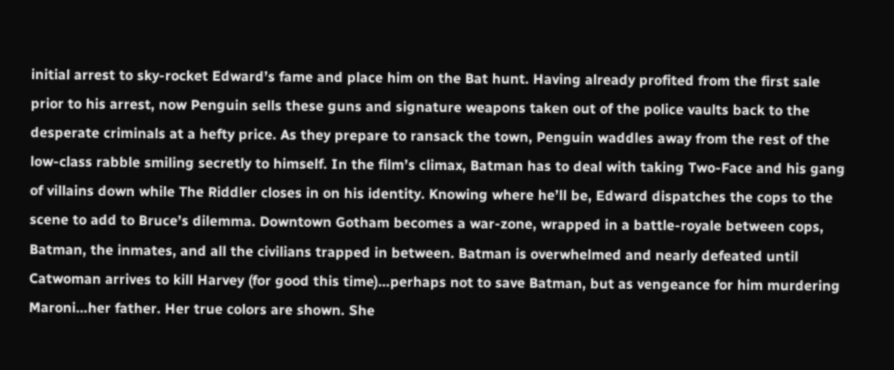initial arrest to sky-rocket Edward’s fame and place him on the Bat hunt. Having already profited from the first sale prior to his arrest, now Penguin sells these guns and signature weapons taken out of the police vaults back to the desperate criminals at a hefty price. As they prepare to ransack the town, Penguin waddles away from the rest of the low-class rabble smiling secretly to himself. In the film’s climax, Batman has to deal with taking Two-Face and his gang of villains down while The Riddler closes in on his identity. Knowing where he’ll be, Edward dispatches the cops to the scene to add to Bruce’s dilemma. Downtown Gotham becomes a war-zone, wrapped in a battle-royale between cops, Batman, the inmates, and all the civilians trapped in between. Batman is overwhelmed and nearly defeated until Catwoman arrives to kill Harvey (for good this time)…perhaps not to save Batman, but as vengeance for him murdering Maroni…her father. Her true colors are shown. She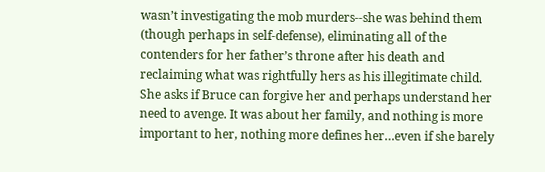wasn’t investigating the mob murders--she was behind them (though perhaps in self-defense), eliminating all of the contenders for her father’s throne after his death and reclaiming what was rightfully hers as his illegitimate child. She asks if Bruce can forgive her and perhaps understand her need to avenge. It was about her family, and nothing is more important to her, nothing more defines her…even if she barely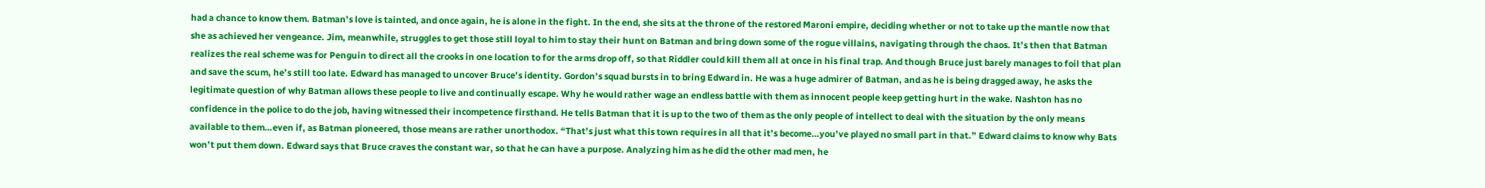had a chance to know them. Batman’s love is tainted, and once again, he is alone in the fight. In the end, she sits at the throne of the restored Maroni empire, deciding whether or not to take up the mantle now that she as achieved her vengeance. Jim, meanwhile, struggles to get those still loyal to him to stay their hunt on Batman and bring down some of the rogue villains, navigating through the chaos. It’s then that Batman realizes the real scheme was for Penguin to direct all the crooks in one location to for the arms drop off, so that Riddler could kill them all at once in his final trap. And though Bruce just barely manages to foil that plan and save the scum, he’s still too late. Edward has managed to uncover Bruce’s identity. Gordon’s squad bursts in to bring Edward in. He was a huge admirer of Batman, and as he is being dragged away, he asks the legitimate question of why Batman allows these people to live and continually escape. Why he would rather wage an endless battle with them as innocent people keep getting hurt in the wake. Nashton has no confidence in the police to do the job, having witnessed their incompetence firsthand. He tells Batman that it is up to the two of them as the only people of intellect to deal with the situation by the only means available to them…even if, as Batman pioneered, those means are rather unorthodox. “That’s just what this town requires in all that it’s become…you’ve played no small part in that.” Edward claims to know why Bats won’t put them down. Edward says that Bruce craves the constant war, so that he can have a purpose. Analyzing him as he did the other mad men, he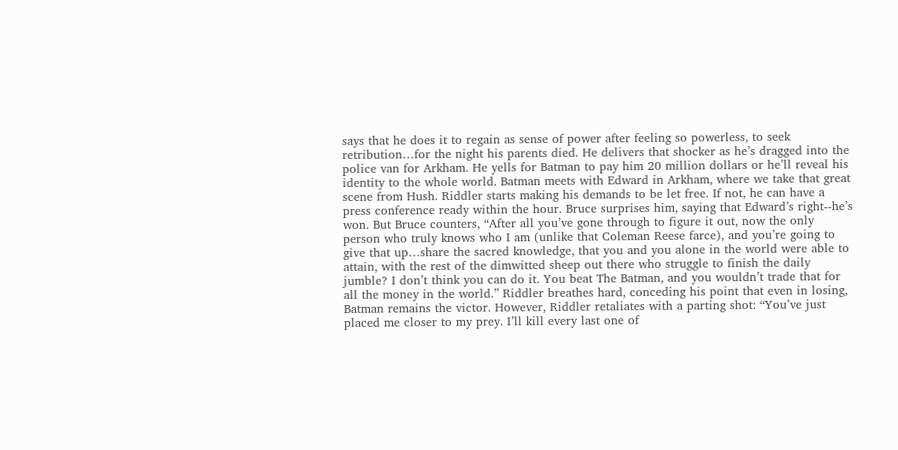says that he does it to regain as sense of power after feeling so powerless, to seek retribution…for the night his parents died. He delivers that shocker as he’s dragged into the police van for Arkham. He yells for Batman to pay him 20 million dollars or he’ll reveal his identity to the whole world. Batman meets with Edward in Arkham, where we take that great scene from Hush. Riddler starts making his demands to be let free. If not, he can have a press conference ready within the hour. Bruce surprises him, saying that Edward’s right--he’s won. But Bruce counters, “After all you’ve gone through to figure it out, now the only person who truly knows who I am (unlike that Coleman Reese farce), and you’re going to give that up…share the sacred knowledge, that you and you alone in the world were able to attain, with the rest of the dimwitted sheep out there who struggle to finish the daily jumble? I don’t think you can do it. You beat The Batman, and you wouldn’t trade that for all the money in the world.” Riddler breathes hard, conceding his point that even in losing, Batman remains the victor. However, Riddler retaliates with a parting shot: “You’ve just placed me closer to my prey. I’ll kill every last one of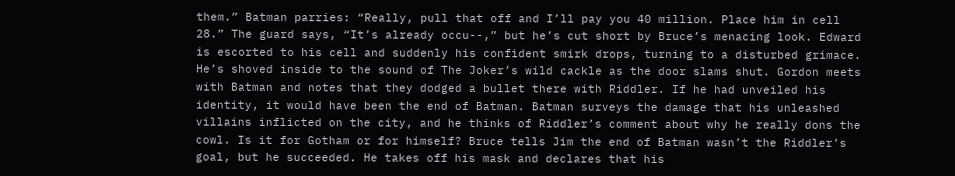them.” Batman parries: “Really, pull that off and I’ll pay you 40 million. Place him in cell 28.” The guard says, “It’s already occu--,” but he’s cut short by Bruce’s menacing look. Edward is escorted to his cell and suddenly his confident smirk drops, turning to a disturbed grimace. He’s shoved inside to the sound of The Joker’s wild cackle as the door slams shut. Gordon meets with Batman and notes that they dodged a bullet there with Riddler. If he had unveiled his identity, it would have been the end of Batman. Batman surveys the damage that his unleashed villains inflicted on the city, and he thinks of Riddler’s comment about why he really dons the cowl. Is it for Gotham or for himself? Bruce tells Jim the end of Batman wasn’t the Riddler’s goal, but he succeeded. He takes off his mask and declares that his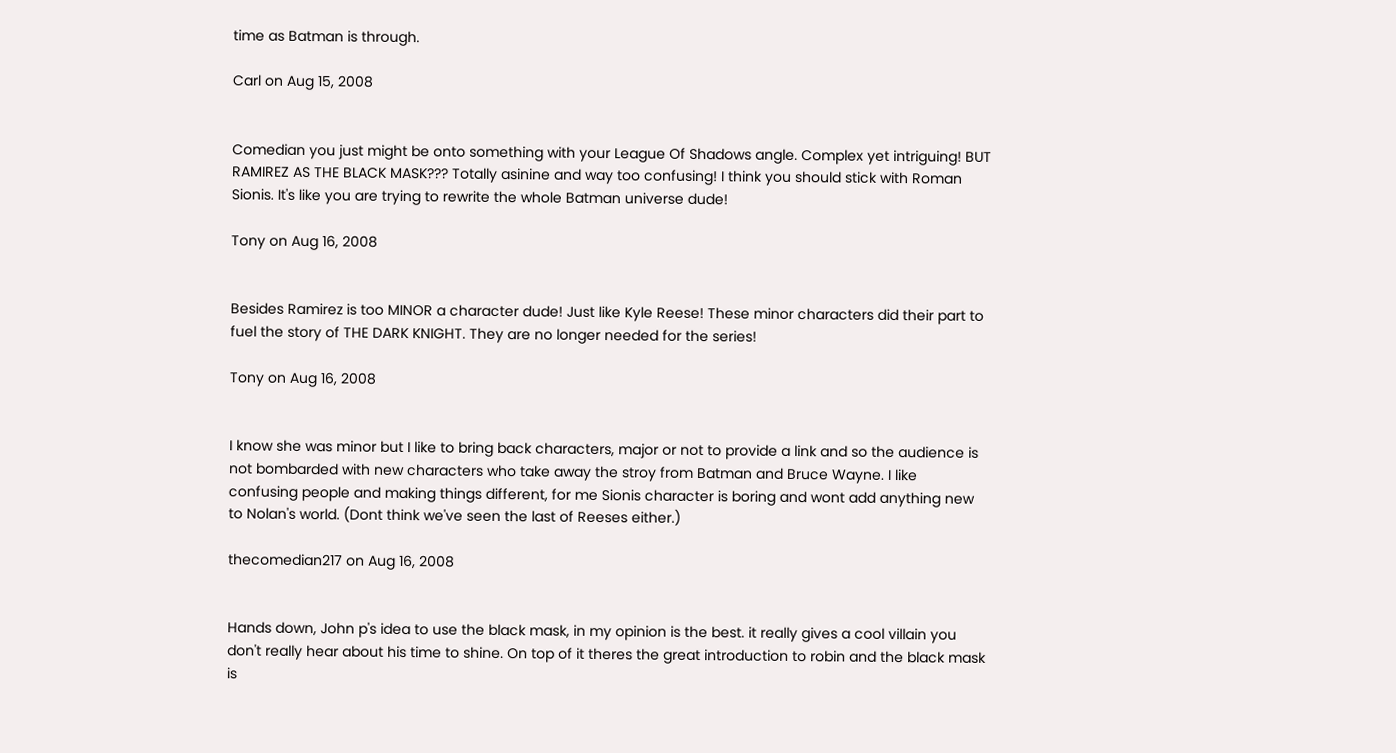time as Batman is through.

Carl on Aug 15, 2008


Comedian you just might be onto something with your League Of Shadows angle. Complex yet intriguing! BUT RAMIREZ AS THE BLACK MASK??? Totally asinine and way too confusing! I think you should stick with Roman Sionis. It's like you are trying to rewrite the whole Batman universe dude!

Tony on Aug 16, 2008


Besides Ramirez is too MINOR a character dude! Just like Kyle Reese! These minor characters did their part to fuel the story of THE DARK KNIGHT. They are no longer needed for the series!

Tony on Aug 16, 2008


I know she was minor but I like to bring back characters, major or not to provide a link and so the audience is not bombarded with new characters who take away the stroy from Batman and Bruce Wayne. I like confusing people and making things different, for me Sionis character is boring and wont add anything new to Nolan's world. (Dont think we've seen the last of Reeses either.)

thecomedian217 on Aug 16, 2008


Hands down, John p's idea to use the black mask, in my opinion is the best. it really gives a cool villain you don't really hear about his time to shine. On top of it theres the great introduction to robin and the black mask is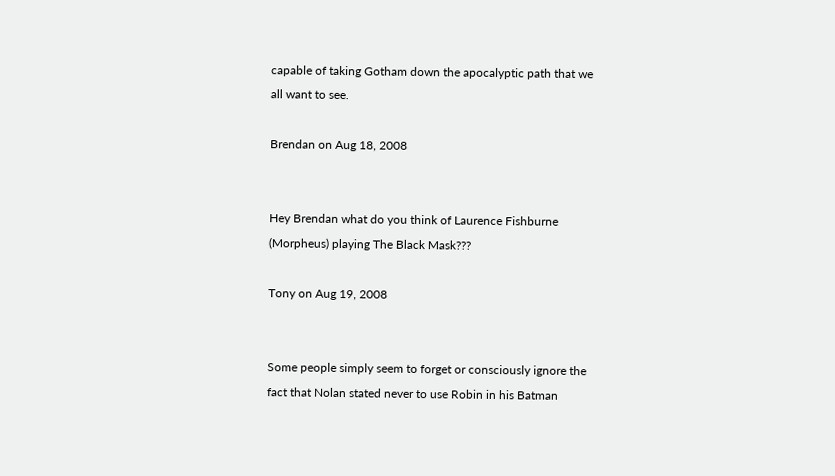capable of taking Gotham down the apocalyptic path that we all want to see.

Brendan on Aug 18, 2008


Hey Brendan what do you think of Laurence Fishburne (Morpheus) playing The Black Mask???

Tony on Aug 19, 2008


Some people simply seem to forget or consciously ignore the fact that Nolan stated never to use Robin in his Batman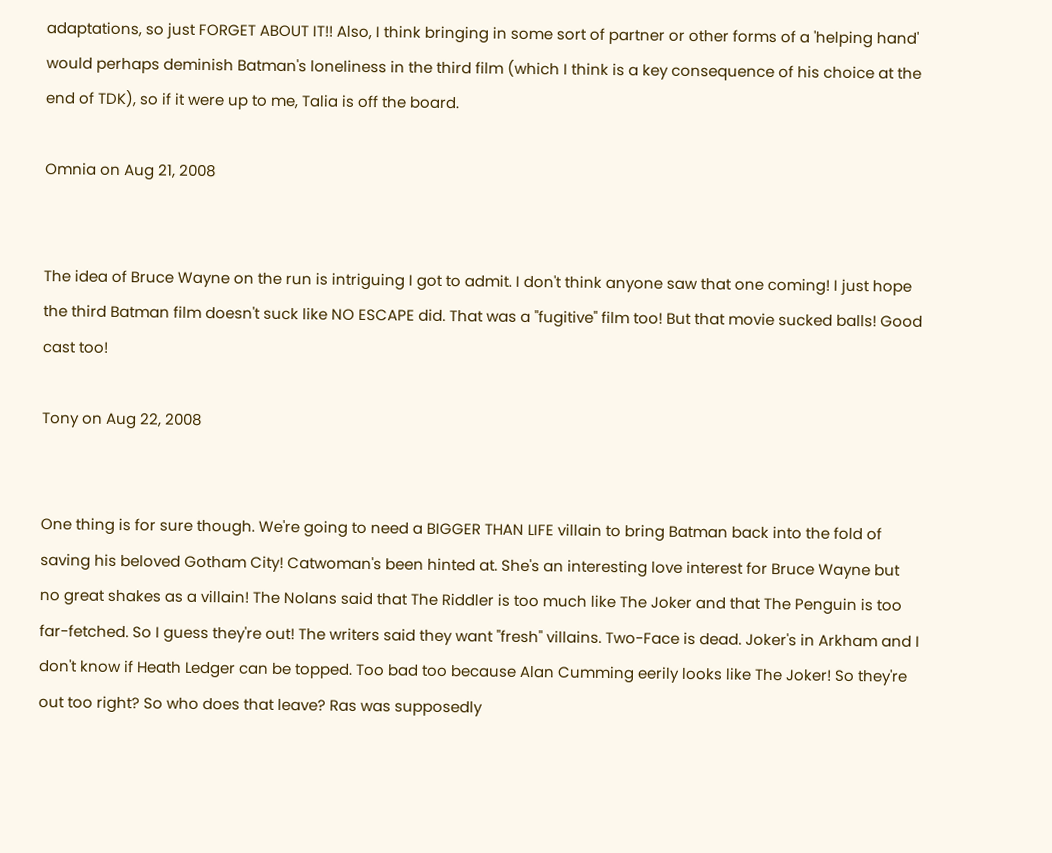adaptations, so just FORGET ABOUT IT!! Also, I think bringing in some sort of partner or other forms of a 'helping hand' would perhaps deminish Batman's loneliness in the third film (which I think is a key consequence of his choice at the end of TDK), so if it were up to me, Talia is off the board.

Omnia on Aug 21, 2008


The idea of Bruce Wayne on the run is intriguing I got to admit. I don't think anyone saw that one coming! I just hope the third Batman film doesn't suck like NO ESCAPE did. That was a "fugitive" film too! But that movie sucked balls! Good cast too!

Tony on Aug 22, 2008


One thing is for sure though. We're going to need a BIGGER THAN LIFE villain to bring Batman back into the fold of saving his beloved Gotham City! Catwoman's been hinted at. She's an interesting love interest for Bruce Wayne but no great shakes as a villain! The Nolans said that The Riddler is too much like The Joker and that The Penguin is too far-fetched. So I guess they're out! The writers said they want "fresh" villains. Two-Face is dead. Joker's in Arkham and I don't know if Heath Ledger can be topped. Too bad too because Alan Cumming eerily looks like The Joker! So they're out too right? So who does that leave? Ras was supposedly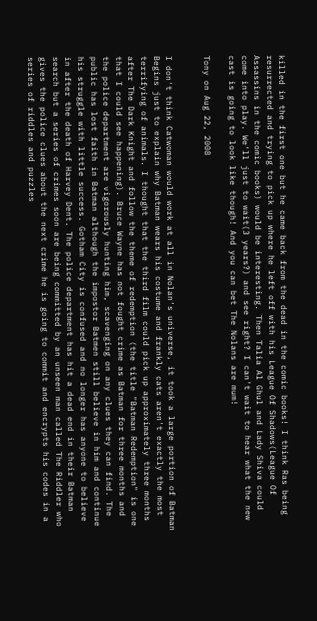killed in the first one but he came back from the dead in the comic books! I think Ras being resurrected and trying to pick up where he left off with his League Of Shadows(League Of Assassins in the comic books) would be interesting. Then Talia Al Ghul and Lady Shiva could come into play. We'll just to wait(3 years?) and see right? I can't wait to hear what the new cast is going to look like though! And you can bet The Nolans are mum!

Tony on Aug 22, 2008


I don't think Catwoman would work at all in Nolan's universe, it took a large portion of Batman Begins just to explain why Batman wears his costume and frankly cats aren't exactly the most terrifying of animals. I thought that the third film could pick up approximately three months after The Dark Knight and follow the theme of redemption (the title "Batman Redemption" is one that I could see happening). Bruce Wayne has not fought crime as Batman for three months and the police department are vigorously hunting him, scavenging on any clues they can find. The public has lost faith in Batman although the impostor Batmen still believe in him and continue his struggle with little success. Gotham City is confused and no longer has anyone to believe in after the death of Harvey Dent. The police department has hit a dead end in their Batman search but a series of crimes soon are being committed by an unseen man called The Riddler who gives the police clues about the next crime he is going to commit and encrypts his codes in a series of riddles and puzzles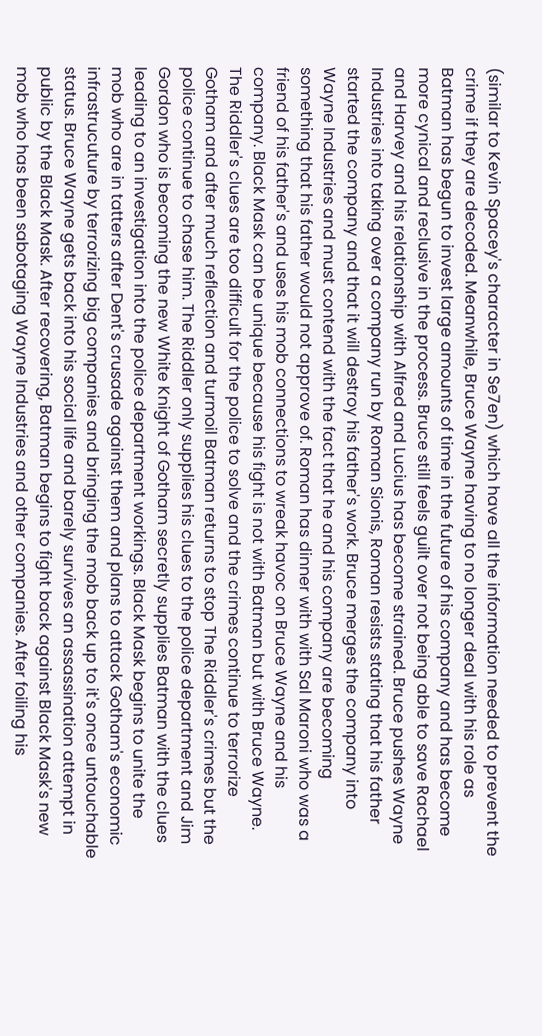(similar to Kevin Spacey's character in Se7en) which have all the information needed to prevent the crime if they are decoded. Meanwhile, Bruce Wayne having to no longer deal with his role as Batman has begun to invest large amounts of time in the future of his company and has become more cynical and reclusive in the process. Bruce still feels guilt over not being able to save Rachael and Harvey and his relationship with Alfred and Lucius has become strained. Bruce pushes Wayne Industries into taking over a company run by Roman Sionis, Roman resists stating that his father started the company and that it will destroy his father's work. Bruce merges the company into Wayne Industries and must contend with the fact that he and his company are becoming something that his father would not approve of. Roman has dinner with with Sal Maroni who was a friend of his father's and uses his mob connections to wreak havoc on Bruce Wayne and his company. Black Mask can be unique because his fight is not with Batman but with Bruce Wayne. The Riddler's clues are too difficult for the police to solve and the crimes continue to terrorize Gotham and after much reflection and turmoil Batman returns to stop The Riddler's crimes but the police continue to chase him. The Riddler only supplies his clues to the police department and Jim Gordon who is becoming the new White Knight of Gotham secretly supplies Batman with the clues leading to an investigation into the police department workings. Black Mask begins to unite the mob who are in tatters after Dent's crusade against them and plans to attack Gotham's economic infrastrucuture by terrorizing big companies and bringing the mob back up to it's once untouchable status. Bruce Wayne gets back into his social life and barely survives an assassination attempt in public by the Black Mask. After recovering, Batman begins to fight back against Black Mask's new mob who has been sabotaging Wayne Industries and other companies. After foiling his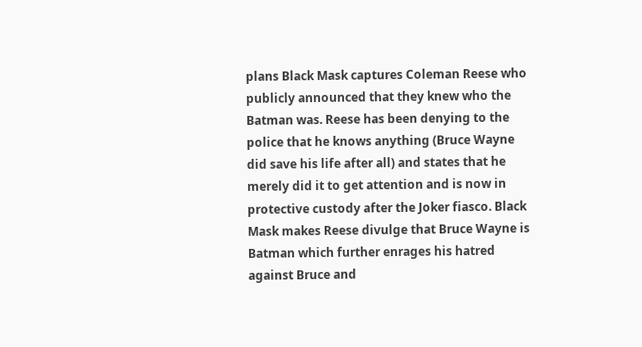plans Black Mask captures Coleman Reese who publicly announced that they knew who the Batman was. Reese has been denying to the police that he knows anything (Bruce Wayne did save his life after all) and states that he merely did it to get attention and is now in protective custody after the Joker fiasco. Black Mask makes Reese divulge that Bruce Wayne is Batman which further enrages his hatred against Bruce and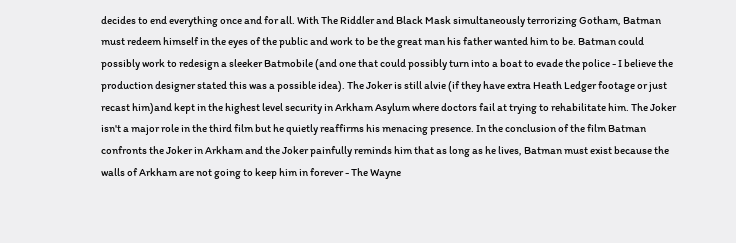decides to end everything once and for all. With The Riddler and Black Mask simultaneously terrorizing Gotham, Batman must redeem himself in the eyes of the public and work to be the great man his father wanted him to be. Batman could possibly work to redesign a sleeker Batmobile (and one that could possibly turn into a boat to evade the police - I believe the production designer stated this was a possible idea). The Joker is still alvie (if they have extra Heath Ledger footage or just recast him)and kept in the highest level security in Arkham Asylum where doctors fail at trying to rehabilitate him. The Joker isn't a major role in the third film but he quietly reaffirms his menacing presence. In the conclusion of the film Batman confronts the Joker in Arkham and the Joker painfully reminds him that as long as he lives, Batman must exist because the walls of Arkham are not going to keep him in forever - The Wayne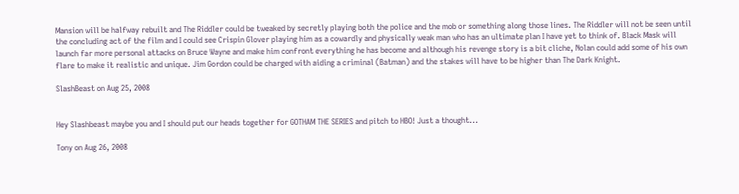Mansion will be halfway rebuilt and The Riddler could be tweaked by secretly playing both the police and the mob or something along those lines. The Riddler will not be seen until the concluding act of the film and I could see Crispin Glover playing him as a cowardly and physically weak man who has an ultimate plan I have yet to think of. Black Mask will launch far more personal attacks on Bruce Wayne and make him confront everything he has become and although his revenge story is a bit cliche, Nolan could add some of his own flare to make it realistic and unique. Jim Gordon could be charged with aiding a criminal (Batman) and the stakes will have to be higher than The Dark Knight.

SlashBeast on Aug 25, 2008


Hey Slashbeast maybe you and I should put our heads together for GOTHAM THE SERIES and pitch to HBO! Just a thought...

Tony on Aug 26, 2008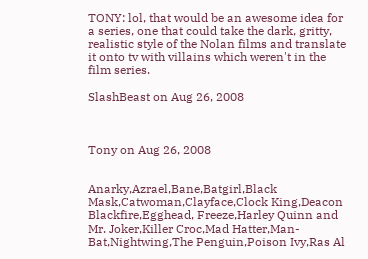TONY: lol, that would be an awesome idea for a series, one that could take the dark, gritty, realistic style of the Nolan films and translate it onto tv with villains which weren't in the film series.

SlashBeast on Aug 26, 2008



Tony on Aug 26, 2008


Anarky,Azrael,Bane,Batgirl,Black Mask,Catwoman,Clayface,Clock King,Deacon Blackfire,Egghead, Freeze,Harley Quinn and Mr. Joker,Killer Croc,Mad Hatter,Man-Bat,Nightwing,The Penguin,Poison Ivy,Ras Al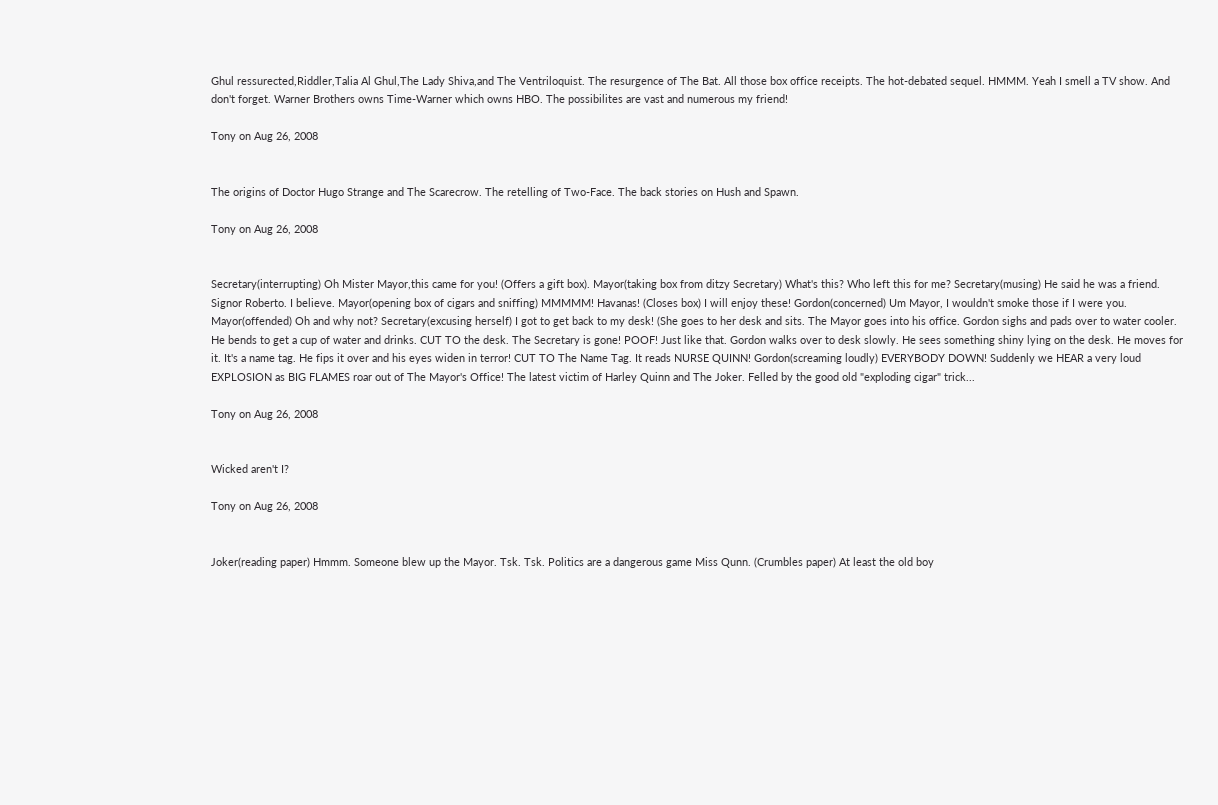Ghul ressurected,Riddler,Talia Al Ghul,The Lady Shiva,and The Ventriloquist. The resurgence of The Bat. All those box office receipts. The hot-debated sequel. HMMM. Yeah I smell a TV show. And don't forget. Warner Brothers owns Time-Warner which owns HBO. The possibilites are vast and numerous my friend!

Tony on Aug 26, 2008


The origins of Doctor Hugo Strange and The Scarecrow. The retelling of Two-Face. The back stories on Hush and Spawn.

Tony on Aug 26, 2008


Secretary(interrupting) Oh Mister Mayor,this came for you! (Offers a gift box). Mayor(taking box from ditzy Secretary) What's this? Who left this for me? Secretary(musing) He said he was a friend. Signor Roberto. I believe. Mayor(opening box of cigars and sniffing) MMMMM! Havanas! (Closes box) I will enjoy these! Gordon(concerned) Um Mayor, I wouldn't smoke those if I were you. Mayor(offended) Oh and why not? Secretary(excusing herself) I got to get back to my desk! (She goes to her desk and sits. The Mayor goes into his office. Gordon sighs and pads over to water cooler. He bends to get a cup of water and drinks. CUT TO the desk. The Secretary is gone! POOF! Just like that. Gordon walks over to desk slowly. He sees something shiny lying on the desk. He moves for it. It's a name tag. He fips it over and his eyes widen in terror! CUT TO The Name Tag. It reads NURSE QUINN! Gordon(screaming loudly) EVERYBODY DOWN! Suddenly we HEAR a very loud EXPLOSION as BIG FLAMES roar out of The Mayor's Office! The latest victim of Harley Quinn and The Joker. Felled by the good old "exploding cigar" trick...

Tony on Aug 26, 2008


Wicked aren't I?

Tony on Aug 26, 2008


Joker(reading paper) Hmmm. Someone blew up the Mayor. Tsk. Tsk. Politics are a dangerous game Miss Qunn. (Crumbles paper) At least the old boy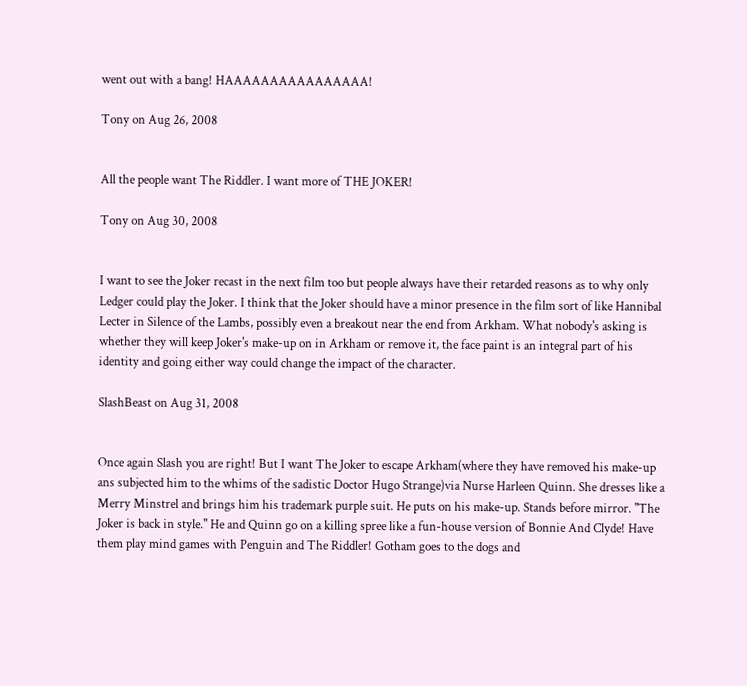went out with a bang! HAAAAAAAAAAAAAAAA!

Tony on Aug 26, 2008


All the people want The Riddler. I want more of THE JOKER!

Tony on Aug 30, 2008


I want to see the Joker recast in the next film too but people always have their retarded reasons as to why only Ledger could play the Joker. I think that the Joker should have a minor presence in the film sort of like Hannibal Lecter in Silence of the Lambs, possibly even a breakout near the end from Arkham. What nobody's asking is whether they will keep Joker's make-up on in Arkham or remove it, the face paint is an integral part of his identity and going either way could change the impact of the character.

SlashBeast on Aug 31, 2008


Once again Slash you are right! But I want The Joker to escape Arkham(where they have removed his make-up ans subjected him to the whims of the sadistic Doctor Hugo Strange)via Nurse Harleen Quinn. She dresses like a Merry Minstrel and brings him his trademark purple suit. He puts on his make-up. Stands before mirror. "The Joker is back in style." He and Quinn go on a killing spree like a fun-house version of Bonnie And Clyde! Have them play mind games with Penguin and The Riddler! Gotham goes to the dogs and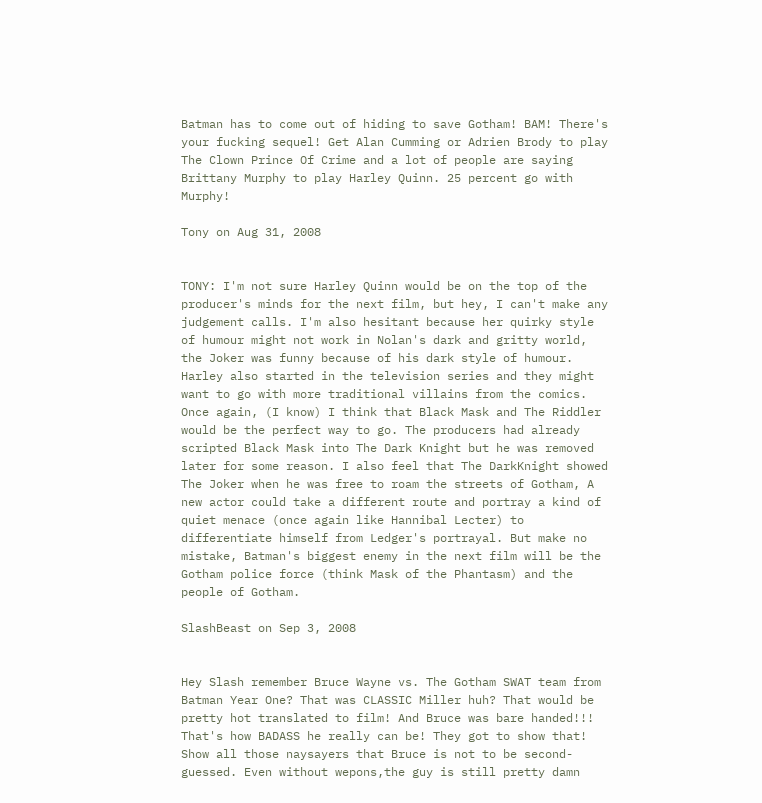Batman has to come out of hiding to save Gotham! BAM! There's your fucking sequel! Get Alan Cumming or Adrien Brody to play The Clown Prince Of Crime and a lot of people are saying Brittany Murphy to play Harley Quinn. 25 percent go with Murphy!

Tony on Aug 31, 2008


TONY: I'm not sure Harley Quinn would be on the top of the producer's minds for the next film, but hey, I can't make any judgement calls. I'm also hesitant because her quirky style of humour might not work in Nolan's dark and gritty world, the Joker was funny because of his dark style of humour. Harley also started in the television series and they might want to go with more traditional villains from the comics. Once again, (I know) I think that Black Mask and The Riddler would be the perfect way to go. The producers had already scripted Black Mask into The Dark Knight but he was removed later for some reason. I also feel that The DarkKnight showed The Joker when he was free to roam the streets of Gotham, A new actor could take a different route and portray a kind of quiet menace (once again like Hannibal Lecter) to differentiate himself from Ledger's portrayal. But make no mistake, Batman's biggest enemy in the next film will be the Gotham police force (think Mask of the Phantasm) and the people of Gotham.

SlashBeast on Sep 3, 2008


Hey Slash remember Bruce Wayne vs. The Gotham SWAT team from Batman Year One? That was CLASSIC Miller huh? That would be pretty hot translated to film! And Bruce was bare handed!!! That's how BADASS he really can be! They got to show that! Show all those naysayers that Bruce is not to be second-guessed. Even without wepons,the guy is still pretty damn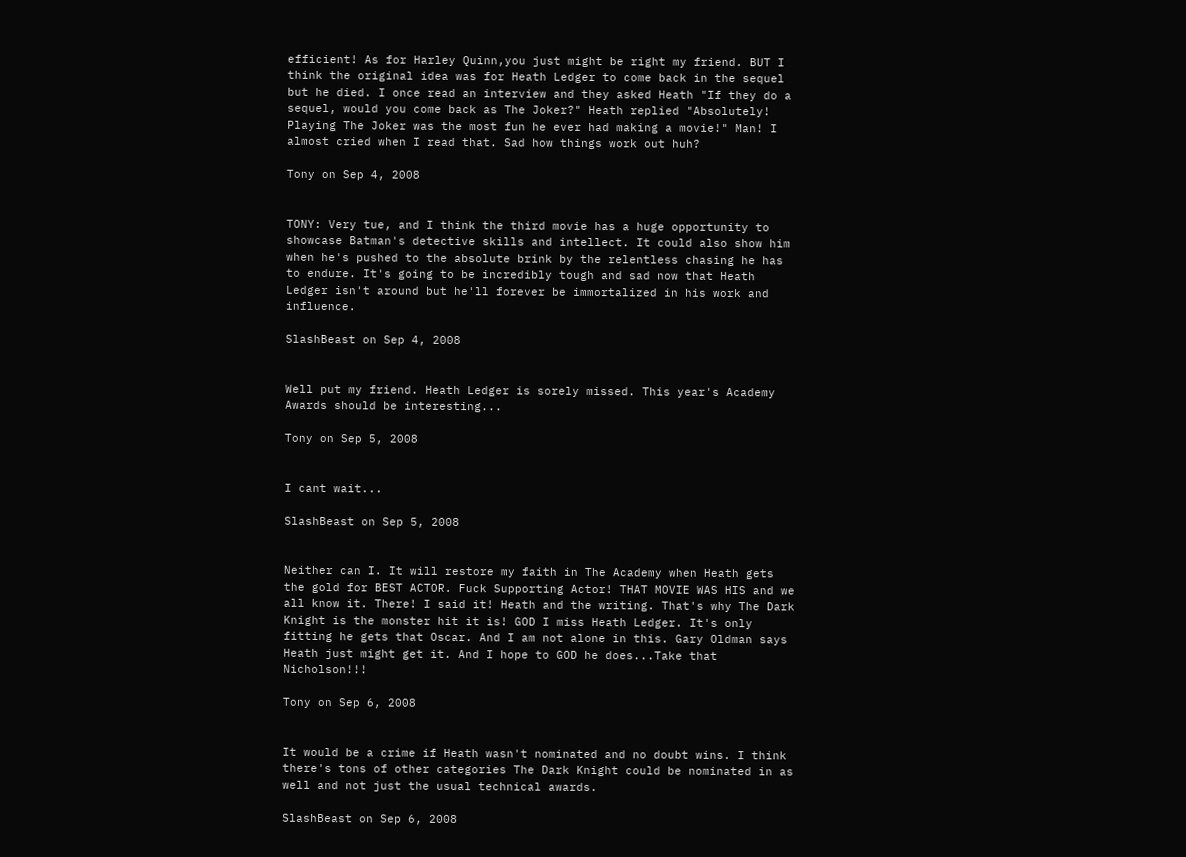efficient! As for Harley Quinn,you just might be right my friend. BUT I think the original idea was for Heath Ledger to come back in the sequel but he died. I once read an interview and they asked Heath "If they do a sequel, would you come back as The Joker?" Heath replied "Absolutely! Playing The Joker was the most fun he ever had making a movie!" Man! I almost cried when I read that. Sad how things work out huh?

Tony on Sep 4, 2008


TONY: Very tue, and I think the third movie has a huge opportunity to showcase Batman's detective skills and intellect. It could also show him when he's pushed to the absolute brink by the relentless chasing he has to endure. It's going to be incredibly tough and sad now that Heath Ledger isn't around but he'll forever be immortalized in his work and influence.

SlashBeast on Sep 4, 2008


Well put my friend. Heath Ledger is sorely missed. This year's Academy Awards should be interesting...

Tony on Sep 5, 2008


I cant wait...

SlashBeast on Sep 5, 2008


Neither can I. It will restore my faith in The Academy when Heath gets the gold for BEST ACTOR. Fuck Supporting Actor! THAT MOVIE WAS HIS and we all know it. There! I said it! Heath and the writing. That's why The Dark Knight is the monster hit it is! GOD I miss Heath Ledger. It's only fitting he gets that Oscar. And I am not alone in this. Gary Oldman says Heath just might get it. And I hope to GOD he does...Take that Nicholson!!!

Tony on Sep 6, 2008


It would be a crime if Heath wasn't nominated and no doubt wins. I think there's tons of other categories The Dark Knight could be nominated in as well and not just the usual technical awards.

SlashBeast on Sep 6, 2008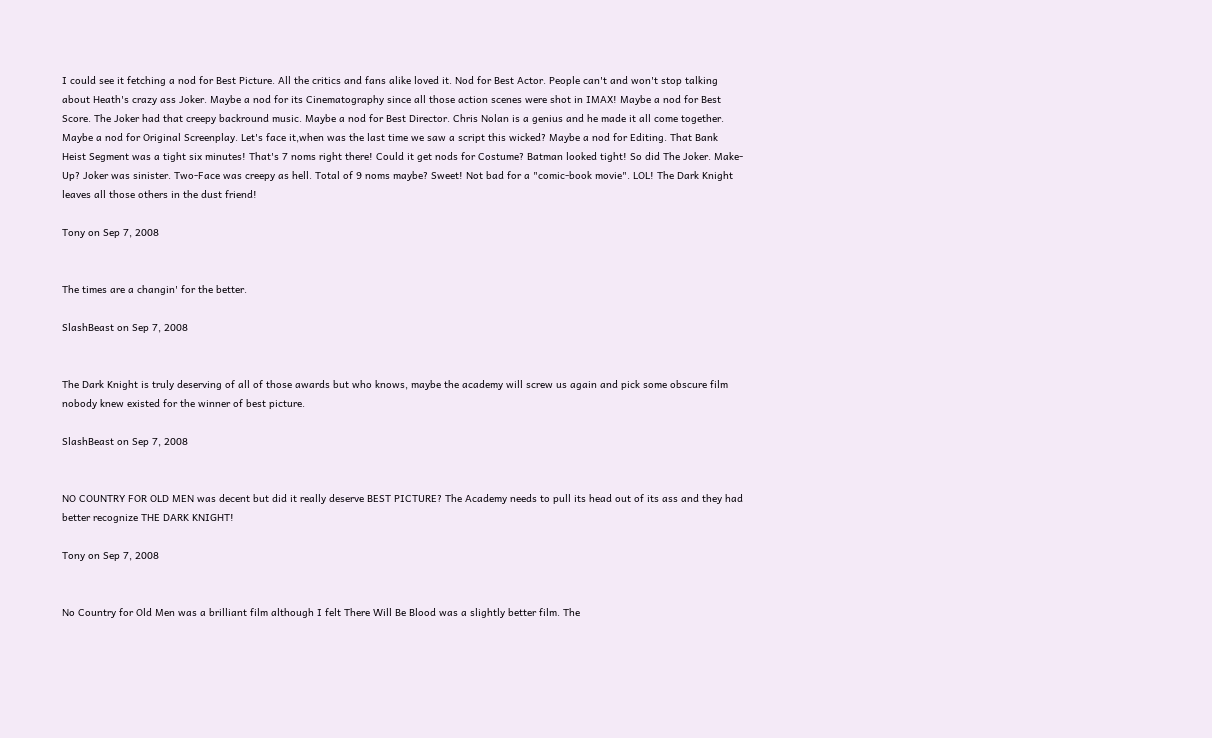I could see it fetching a nod for Best Picture. All the critics and fans alike loved it. Nod for Best Actor. People can't and won't stop talking about Heath's crazy ass Joker. Maybe a nod for its Cinematography since all those action scenes were shot in IMAX! Maybe a nod for Best Score. The Joker had that creepy backround music. Maybe a nod for Best Director. Chris Nolan is a genius and he made it all come together. Maybe a nod for Original Screenplay. Let's face it,when was the last time we saw a script this wicked? Maybe a nod for Editing. That Bank Heist Segment was a tight six minutes! That's 7 noms right there! Could it get nods for Costume? Batman looked tight! So did The Joker. Make-Up? Joker was sinister. Two-Face was creepy as hell. Total of 9 noms maybe? Sweet! Not bad for a "comic-book movie". LOL! The Dark Knight leaves all those others in the dust friend!

Tony on Sep 7, 2008


The times are a changin' for the better.

SlashBeast on Sep 7, 2008


The Dark Knight is truly deserving of all of those awards but who knows, maybe the academy will screw us again and pick some obscure film nobody knew existed for the winner of best picture.

SlashBeast on Sep 7, 2008


NO COUNTRY FOR OLD MEN was decent but did it really deserve BEST PICTURE? The Academy needs to pull its head out of its ass and they had better recognize THE DARK KNIGHT!

Tony on Sep 7, 2008


No Country for Old Men was a brilliant film although I felt There Will Be Blood was a slightly better film. The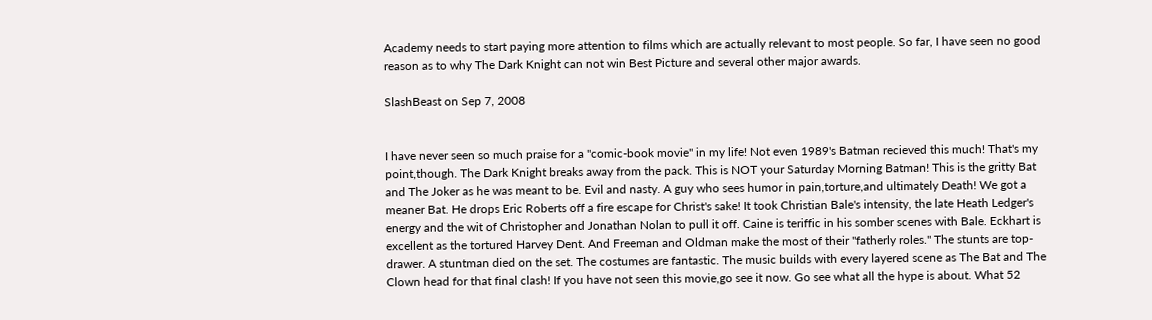Academy needs to start paying more attention to films which are actually relevant to most people. So far, I have seen no good reason as to why The Dark Knight can not win Best Picture and several other major awards.

SlashBeast on Sep 7, 2008


I have never seen so much praise for a "comic-book movie" in my life! Not even 1989's Batman recieved this much! That's my point,though. The Dark Knight breaks away from the pack. This is NOT your Saturday Morning Batman! This is the gritty Bat and The Joker as he was meant to be. Evil and nasty. A guy who sees humor in pain,torture,and ultimately Death! We got a meaner Bat. He drops Eric Roberts off a fire escape for Christ's sake! It took Christian Bale's intensity, the late Heath Ledger's energy and the wit of Christopher and Jonathan Nolan to pull it off. Caine is teriffic in his somber scenes with Bale. Eckhart is excellent as the tortured Harvey Dent. And Freeman and Oldman make the most of their "fatherly roles." The stunts are top-drawer. A stuntman died on the set. The costumes are fantastic. The music builds with every layered scene as The Bat and The Clown head for that final clash! If you have not seen this movie,go see it now. Go see what all the hype is about. What 52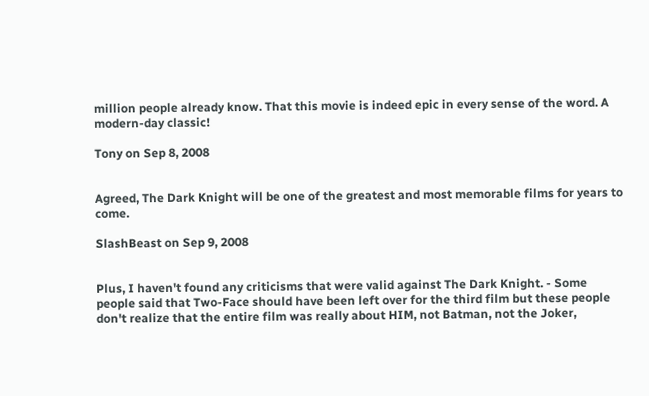million people already know. That this movie is indeed epic in every sense of the word. A modern-day classic!

Tony on Sep 8, 2008


Agreed, The Dark Knight will be one of the greatest and most memorable films for years to come.

SlashBeast on Sep 9, 2008


Plus, I haven't found any criticisms that were valid against The Dark Knight. - Some people said that Two-Face should have been left over for the third film but these people don't realize that the entire film was really about HIM, not Batman, not the Joker,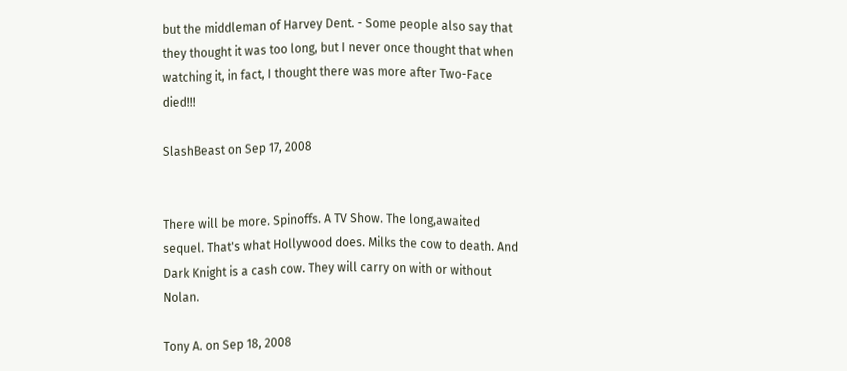but the middleman of Harvey Dent. - Some people also say that they thought it was too long, but I never once thought that when watching it, in fact, I thought there was more after Two-Face died!!!

SlashBeast on Sep 17, 2008


There will be more. Spinoffs. A TV Show. The long,awaited sequel. That's what Hollywood does. Milks the cow to death. And Dark Knight is a cash cow. They will carry on with or without Nolan.

Tony A. on Sep 18, 2008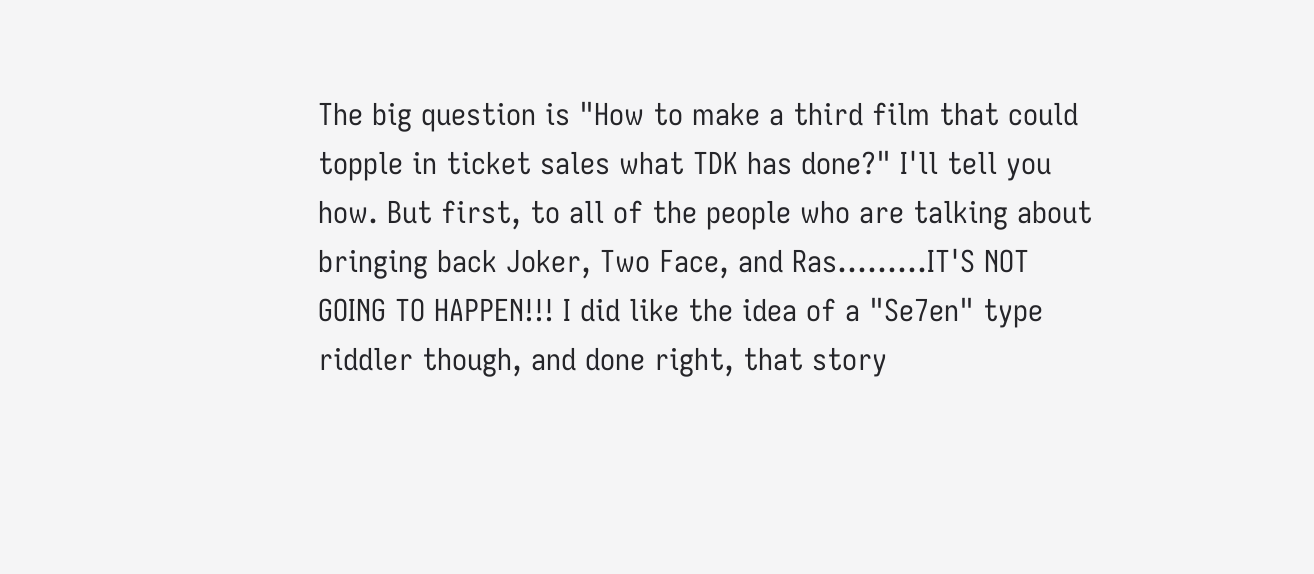The big question is "How to make a third film that could topple in ticket sales what TDK has done?" I'll tell you how. But first, to all of the people who are talking about bringing back Joker, Two Face, and Ras.........IT'S NOT GOING TO HAPPEN!!! I did like the idea of a "Se7en" type riddler though, and done right, that story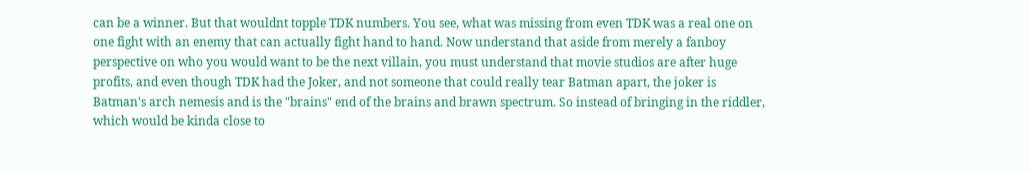can be a winner. But that wouldnt topple TDK numbers. You see, what was missing from even TDK was a real one on one fight with an enemy that can actually fight hand to hand. Now understand that aside from merely a fanboy perspective on who you would want to be the next villain, you must understand that movie studios are after huge profits, and even though TDK had the Joker, and not someone that could really tear Batman apart, the joker is Batman's arch nemesis and is the "brains" end of the brains and brawn spectrum. So instead of bringing in the riddler, which would be kinda close to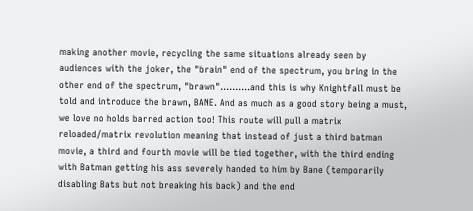making another movie, recycling the same situations already seen by audiences with the joker, the "brain" end of the spectrum, you bring in the other end of the spectrum, "brawn"..........and this is why Knightfall must be told and introduce the brawn, BANE. And as much as a good story being a must, we love no holds barred action too! This route will pull a matrix reloaded/matrix revolution meaning that instead of just a third batman movie, a third and fourth movie will be tied together, with the third ending with Batman getting his ass severely handed to him by Bane (temporarily disabling Bats but not breaking his back) and the end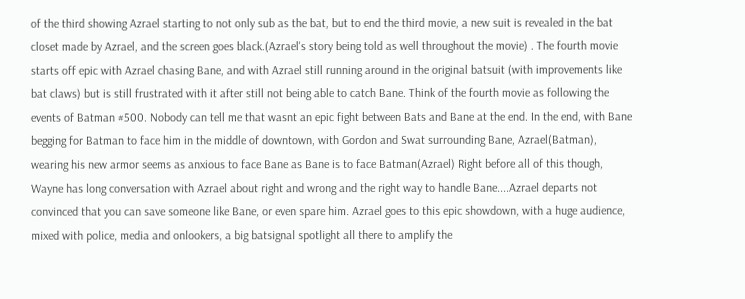of the third showing Azrael starting to not only sub as the bat, but to end the third movie, a new suit is revealed in the bat closet made by Azrael, and the screen goes black.(Azrael's story being told as well throughout the movie) . The fourth movie starts off epic with Azrael chasing Bane, and with Azrael still running around in the original batsuit (with improvements like bat claws) but is still frustrated with it after still not being able to catch Bane. Think of the fourth movie as following the events of Batman #500. Nobody can tell me that wasnt an epic fight between Bats and Bane at the end. In the end, with Bane begging for Batman to face him in the middle of downtown, with Gordon and Swat surrounding Bane, Azrael(Batman), wearing his new armor seems as anxious to face Bane as Bane is to face Batman(Azrael) Right before all of this though, Wayne has long conversation with Azrael about right and wrong and the right way to handle Bane....Azrael departs not convinced that you can save someone like Bane, or even spare him. Azrael goes to this epic showdown, with a huge audience, mixed with police, media and onlookers, a big batsignal spotlight all there to amplify the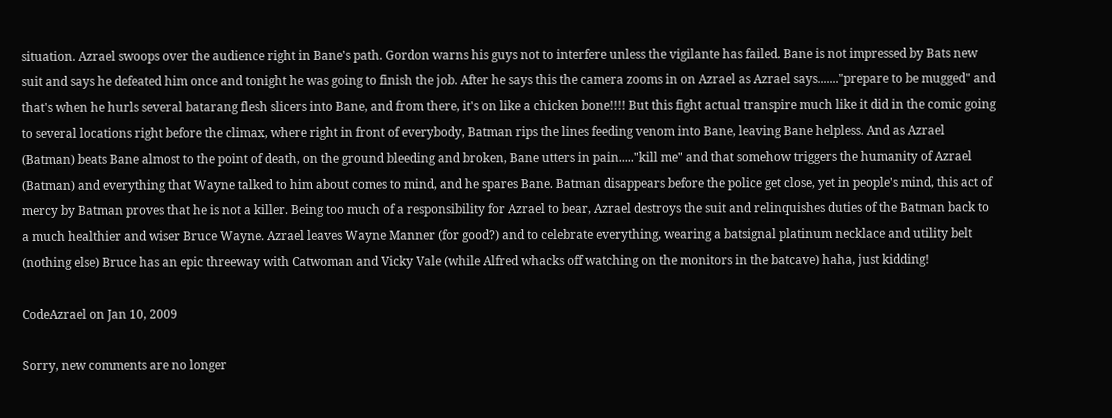situation. Azrael swoops over the audience right in Bane's path. Gordon warns his guys not to interfere unless the vigilante has failed. Bane is not impressed by Bats new suit and says he defeated him once and tonight he was going to finish the job. After he says this the camera zooms in on Azrael as Azrael says......."prepare to be mugged" and that's when he hurls several batarang flesh slicers into Bane, and from there, it's on like a chicken bone!!!! But this fight actual transpire much like it did in the comic going to several locations right before the climax, where right in front of everybody, Batman rips the lines feeding venom into Bane, leaving Bane helpless. And as Azrael (Batman) beats Bane almost to the point of death, on the ground bleeding and broken, Bane utters in pain....."kill me" and that somehow triggers the humanity of Azrael (Batman) and everything that Wayne talked to him about comes to mind, and he spares Bane. Batman disappears before the police get close, yet in people's mind, this act of mercy by Batman proves that he is not a killer. Being too much of a responsibility for Azrael to bear, Azrael destroys the suit and relinquishes duties of the Batman back to a much healthier and wiser Bruce Wayne. Azrael leaves Wayne Manner (for good?) and to celebrate everything, wearing a batsignal platinum necklace and utility belt (nothing else) Bruce has an epic threeway with Catwoman and Vicky Vale (while Alfred whacks off watching on the monitors in the batcave) haha, just kidding!

CodeAzrael on Jan 10, 2009

Sorry, new comments are no longer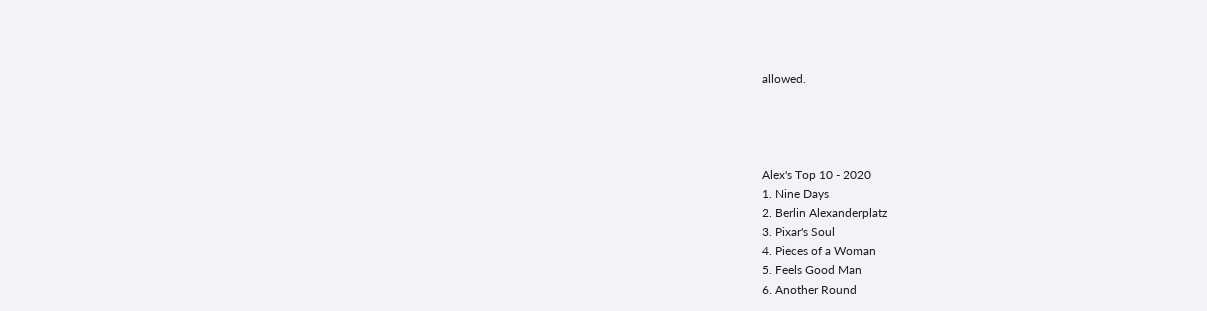allowed.




Alex's Top 10 - 2020
1. Nine Days
2. Berlin Alexanderplatz
3. Pixar's Soul
4. Pieces of a Woman
5. Feels Good Man
6. Another Round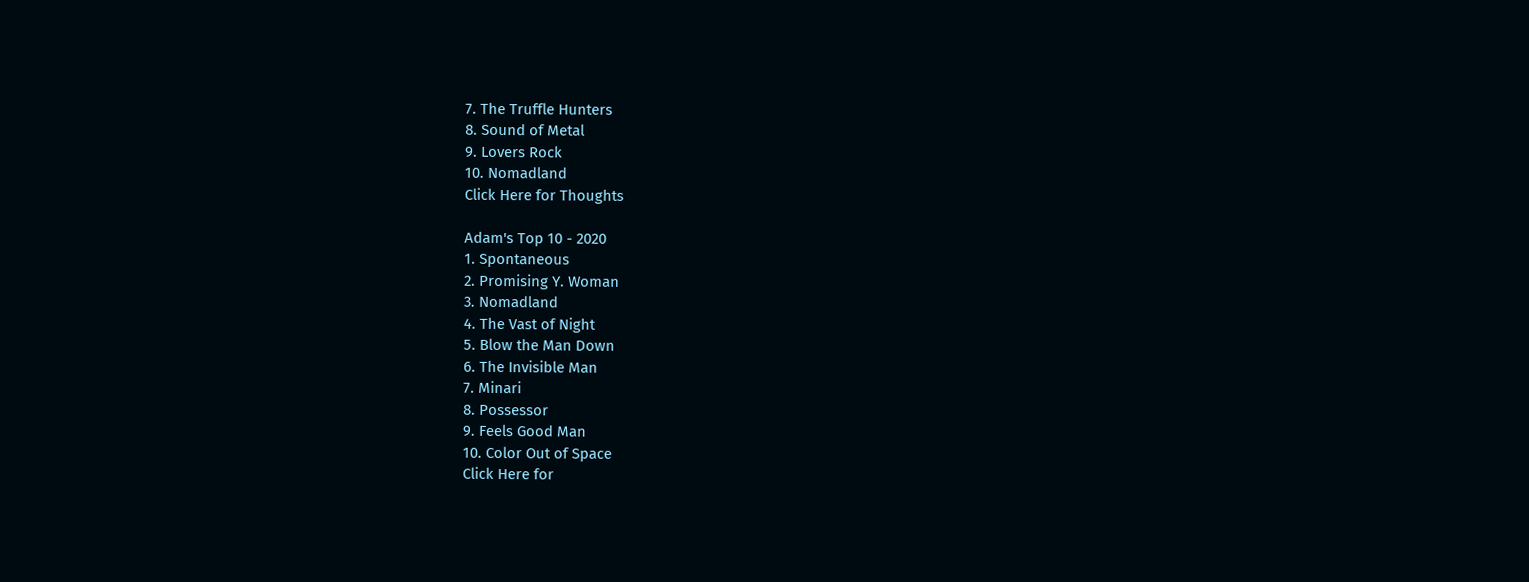7. The Truffle Hunters
8. Sound of Metal
9. Lovers Rock
10. Nomadland
Click Here for Thoughts

Adam's Top 10 - 2020
1. Spontaneous
2. Promising Y. Woman
3. Nomadland
4. The Vast of Night
5. Blow the Man Down
6. The Invisible Man
7. Minari
8. Possessor
9. Feels Good Man
10. Color Out of Space
Click Here for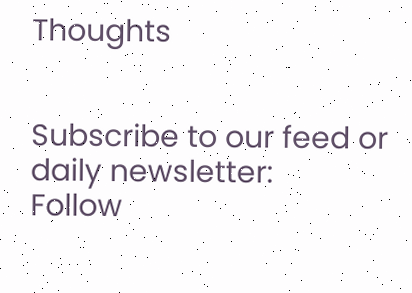Thoughts


Subscribe to our feed or daily newsletter:
Follow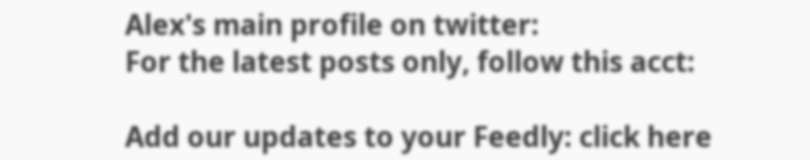Alex's main profile on twitter:
For the latest posts only, follow this acct:

Add our updates to your Feedly: click here